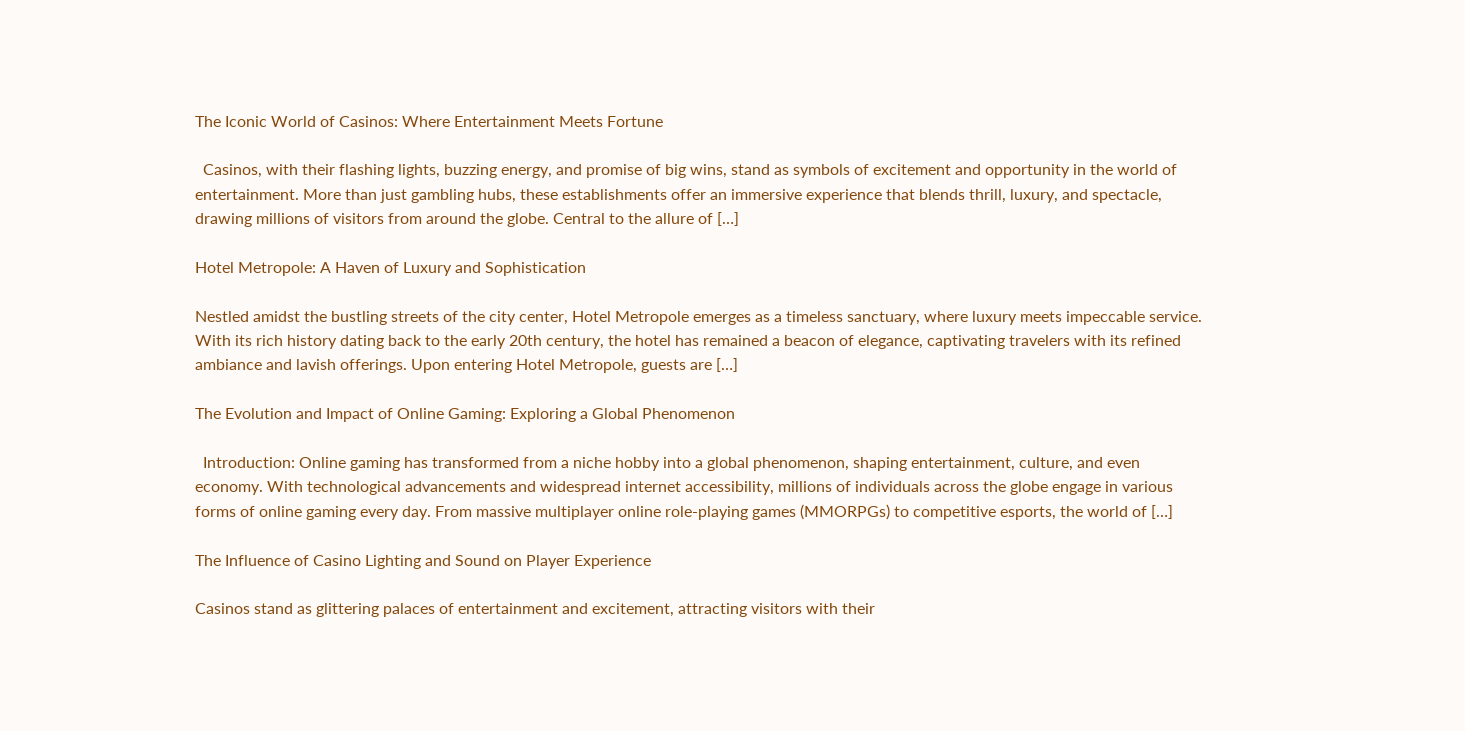The Iconic World of Casinos: Where Entertainment Meets Fortune

  Casinos, with their flashing lights, buzzing energy, and promise of big wins, stand as symbols of excitement and opportunity in the world of entertainment. More than just gambling hubs, these establishments offer an immersive experience that blends thrill, luxury, and spectacle, drawing millions of visitors from around the globe. Central to the allure of […]

Hotel Metropole: A Haven of Luxury and Sophistication

Nestled amidst the bustling streets of the city center, Hotel Metropole emerges as a timeless sanctuary, where luxury meets impeccable service. With its rich history dating back to the early 20th century, the hotel has remained a beacon of elegance, captivating travelers with its refined ambiance and lavish offerings. Upon entering Hotel Metropole, guests are […]

The Evolution and Impact of Online Gaming: Exploring a Global Phenomenon

  Introduction: Online gaming has transformed from a niche hobby into a global phenomenon, shaping entertainment, culture, and even economy. With technological advancements and widespread internet accessibility, millions of individuals across the globe engage in various forms of online gaming every day. From massive multiplayer online role-playing games (MMORPGs) to competitive esports, the world of […]

The Influence of Casino Lighting and Sound on Player Experience

Casinos stand as glittering palaces of entertainment and excitement, attracting visitors with their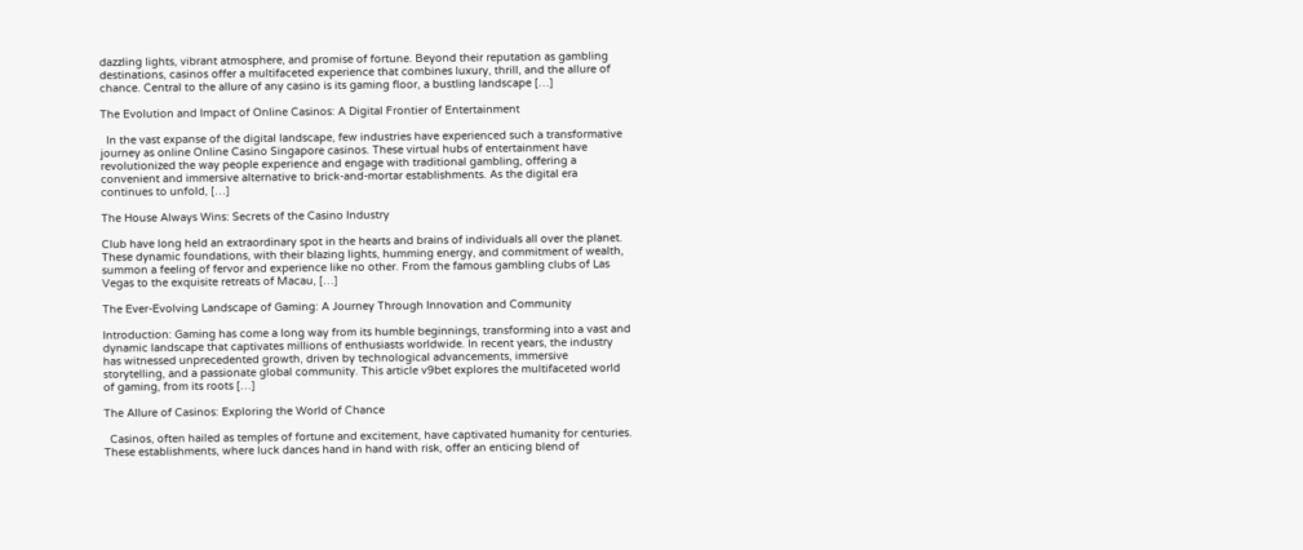dazzling lights, vibrant atmosphere, and promise of fortune. Beyond their reputation as gambling destinations, casinos offer a multifaceted experience that combines luxury, thrill, and the allure of chance. Central to the allure of any casino is its gaming floor, a bustling landscape […]

The Evolution and Impact of Online Casinos: A Digital Frontier of Entertainment

  In the vast expanse of the digital landscape, few industries have experienced such a transformative journey as online Online Casino Singapore casinos. These virtual hubs of entertainment have revolutionized the way people experience and engage with traditional gambling, offering a convenient and immersive alternative to brick-and-mortar establishments. As the digital era continues to unfold, […]

The House Always Wins: Secrets of the Casino Industry

Club have long held an extraordinary spot in the hearts and brains of individuals all over the planet. These dynamic foundations, with their blazing lights, humming energy, and commitment of wealth, summon a feeling of fervor and experience like no other. From the famous gambling clubs of Las Vegas to the exquisite retreats of Macau, […]

The Ever-Evolving Landscape of Gaming: A Journey Through Innovation and Community

Introduction: Gaming has come a long way from its humble beginnings, transforming into a vast and dynamic landscape that captivates millions of enthusiasts worldwide. In recent years, the industry has witnessed unprecedented growth, driven by technological advancements, immersive storytelling, and a passionate global community. This article v9bet explores the multifaceted world of gaming, from its roots […]

The Allure of Casinos: Exploring the World of Chance

  Casinos, often hailed as temples of fortune and excitement, have captivated humanity for centuries. These establishments, where luck dances hand in hand with risk, offer an enticing blend of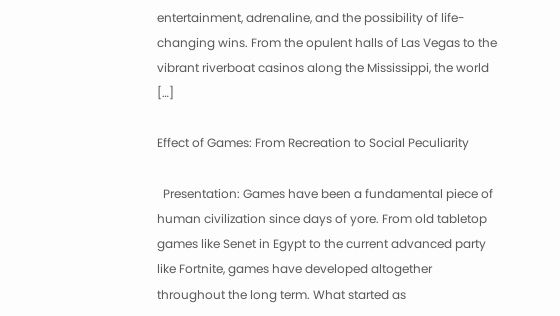entertainment, adrenaline, and the possibility of life-changing wins. From the opulent halls of Las Vegas to the vibrant riverboat casinos along the Mississippi, the world […]

Effect of Games: From Recreation to Social Peculiarity

  Presentation: Games have been a fundamental piece of human civilization since days of yore. From old tabletop games like Senet in Egypt to the current advanced party like Fortnite, games have developed altogether throughout the long term. What started as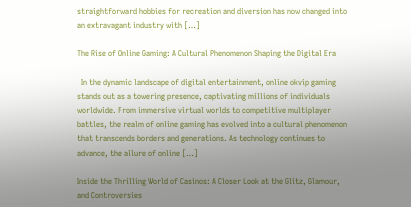straightforward hobbies for recreation and diversion has now changed into an extravagant industry with […]

The Rise of Online Gaming: A Cultural Phenomenon Shaping the Digital Era

  In the dynamic landscape of digital entertainment, online okvip gaming stands out as a towering presence, captivating millions of individuals worldwide. From immersive virtual worlds to competitive multiplayer battles, the realm of online gaming has evolved into a cultural phenomenon that transcends borders and generations. As technology continues to advance, the allure of online […]

Inside the Thrilling World of Casinos: A Closer Look at the Glitz, Glamour, and Controversies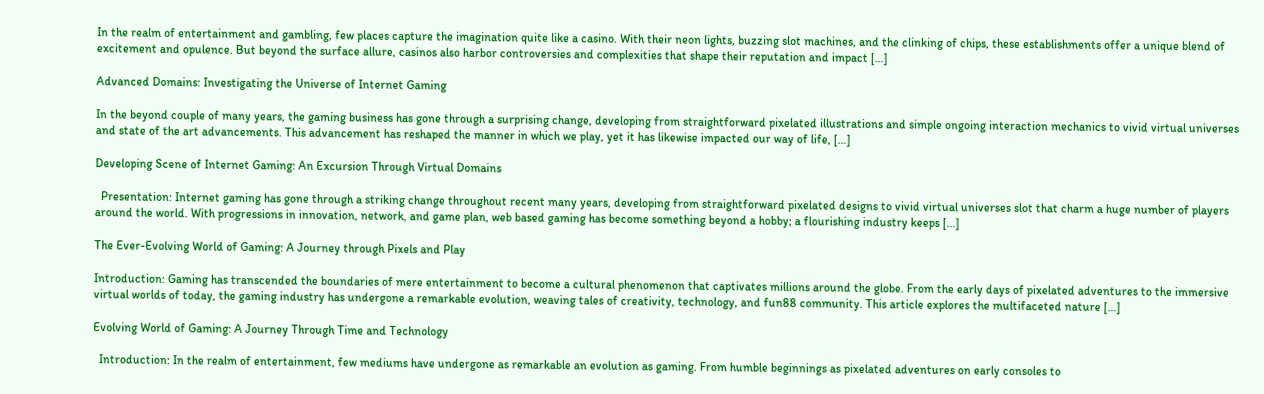In the realm of entertainment and gambling, few places capture the imagination quite like a casino. With their neon lights, buzzing slot machines, and the clinking of chips, these establishments offer a unique blend of excitement and opulence. But beyond the surface allure, casinos also harbor controversies and complexities that shape their reputation and impact […]

Advanced Domains: Investigating the Universe of Internet Gaming

In the beyond couple of many years, the gaming business has gone through a surprising change, developing from straightforward pixelated illustrations and simple ongoing interaction mechanics to vivid virtual universes and state of the art advancements. This advancement has reshaped the manner in which we play, yet it has likewise impacted our way of life, […]

Developing Scene of Internet Gaming: An Excursion Through Virtual Domains

  Presentation: Internet gaming has gone through a striking change throughout recent many years, developing from straightforward pixelated designs to vivid virtual universes slot that charm a huge number of players around the world. With progressions in innovation, network, and game plan, web based gaming has become something beyond a hobby; a flourishing industry keeps […]

The Ever-Evolving World of Gaming: A Journey through Pixels and Play

Introduction: Gaming has transcended the boundaries of mere entertainment to become a cultural phenomenon that captivates millions around the globe. From the early days of pixelated adventures to the immersive virtual worlds of today, the gaming industry has undergone a remarkable evolution, weaving tales of creativity, technology, and fun88 community. This article explores the multifaceted nature […]

Evolving World of Gaming: A Journey Through Time and Technology

  Introduction: In the realm of entertainment, few mediums have undergone as remarkable an evolution as gaming. From humble beginnings as pixelated adventures on early consoles to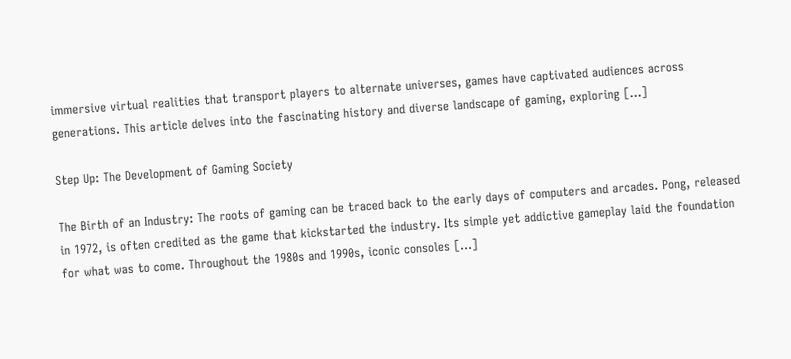immersive virtual realities that transport players to alternate universes, games have captivated audiences across generations. This article delves into the fascinating history and diverse landscape of gaming, exploring […]

Step Up: The Development of Gaming Society

The Birth of an Industry: The roots of gaming can be traced back to the early days of computers and arcades. Pong, released in 1972, is often credited as the game that kickstarted the industry. Its simple yet addictive gameplay laid the foundation for what was to come. Throughout the 1980s and 1990s, iconic consoles […]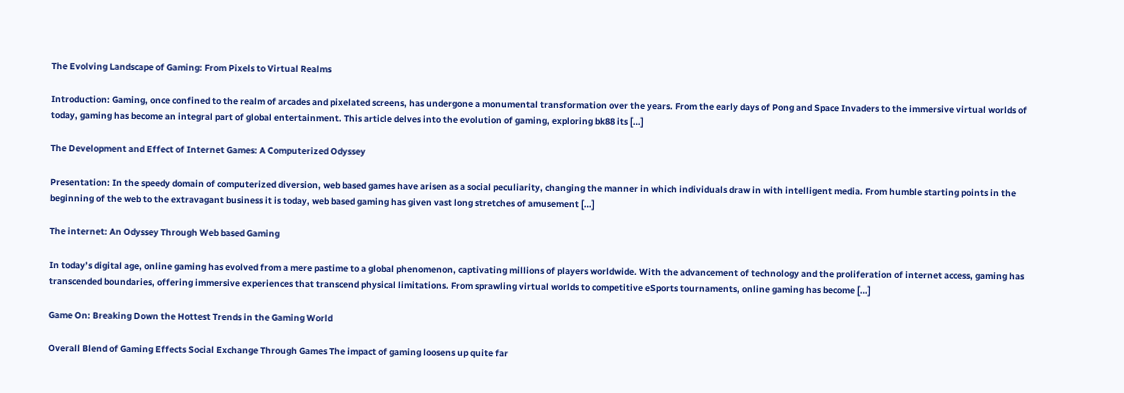The Evolving Landscape of Gaming: From Pixels to Virtual Realms

Introduction: Gaming, once confined to the realm of arcades and pixelated screens, has undergone a monumental transformation over the years. From the early days of Pong and Space Invaders to the immersive virtual worlds of today, gaming has become an integral part of global entertainment. This article delves into the evolution of gaming, exploring bk88 its […]

The Development and Effect of Internet Games: A Computerized Odyssey

Presentation: In the speedy domain of computerized diversion, web based games have arisen as a social peculiarity, changing the manner in which individuals draw in with intelligent media. From humble starting points in the beginning of the web to the extravagant business it is today, web based gaming has given vast long stretches of amusement […]

The internet: An Odyssey Through Web based Gaming

In today’s digital age, online gaming has evolved from a mere pastime to a global phenomenon, captivating millions of players worldwide. With the advancement of technology and the proliferation of internet access, gaming has transcended boundaries, offering immersive experiences that transcend physical limitations. From sprawling virtual worlds to competitive eSports tournaments, online gaming has become […]

Game On: Breaking Down the Hottest Trends in the Gaming World

Overall Blend of Gaming Effects Social Exchange Through Games The impact of gaming loosens up quite far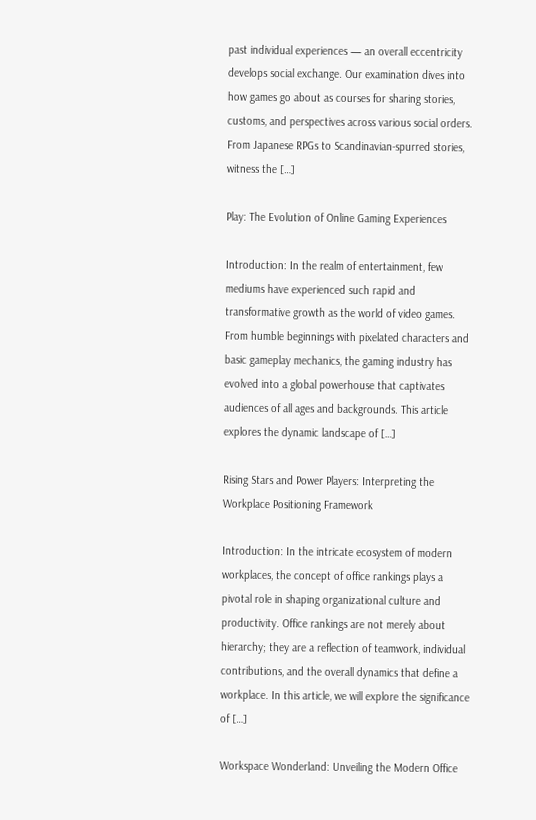past individual experiences — an overall eccentricity develops social exchange. Our examination dives into how games go about as courses for sharing stories, customs, and perspectives across various social orders. From Japanese RPGs to Scandinavian-spurred stories, witness the […]

Play: The Evolution of Online Gaming Experiences

Introduction: In the realm of entertainment, few mediums have experienced such rapid and transformative growth as the world of video games. From humble beginnings with pixelated characters and basic gameplay mechanics, the gaming industry has evolved into a global powerhouse that captivates audiences of all ages and backgrounds. This article explores the dynamic landscape of […]

Rising Stars and Power Players: Interpreting the Workplace Positioning Framework

Introduction: In the intricate ecosystem of modern workplaces, the concept of office rankings plays a pivotal role in shaping organizational culture and productivity. Office rankings are not merely about hierarchy; they are a reflection of teamwork, individual contributions, and the overall dynamics that define a workplace. In this article, we will explore the significance of […]

Workspace Wonderland: Unveiling the Modern Office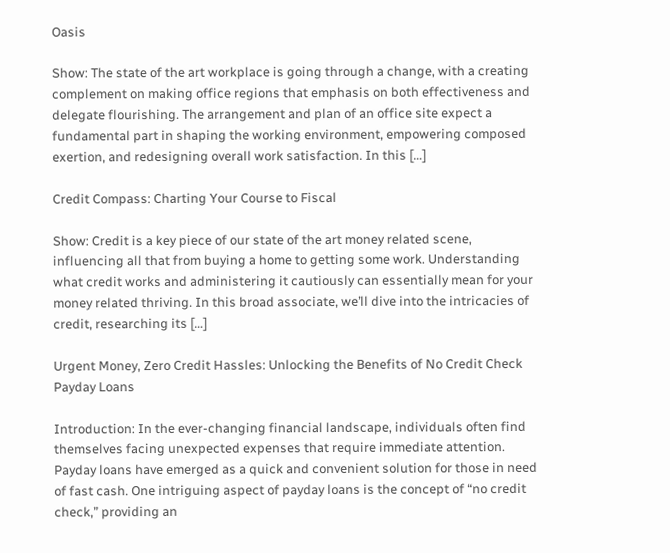Oasis

Show: The state of the art workplace is going through a change, with a creating complement on making office regions that emphasis on both effectiveness and delegate flourishing. The arrangement and plan of an office site expect a fundamental part in shaping the working environment, empowering composed exertion, and redesigning overall work satisfaction. In this […]

Credit Compass: Charting Your Course to Fiscal

Show: Credit is a key piece of our state of the art money related scene, influencing all that from buying a home to getting some work. Understanding what credit works and administering it cautiously can essentially mean for your money related thriving. In this broad associate, we’ll dive into the intricacies of credit, researching its […]

Urgent Money, Zero Credit Hassles: Unlocking the Benefits of No Credit Check Payday Loans

Introduction: In the ever-changing financial landscape, individuals often find themselves facing unexpected expenses that require immediate attention. Payday loans have emerged as a quick and convenient solution for those in need of fast cash. One intriguing aspect of payday loans is the concept of “no credit check,” providing an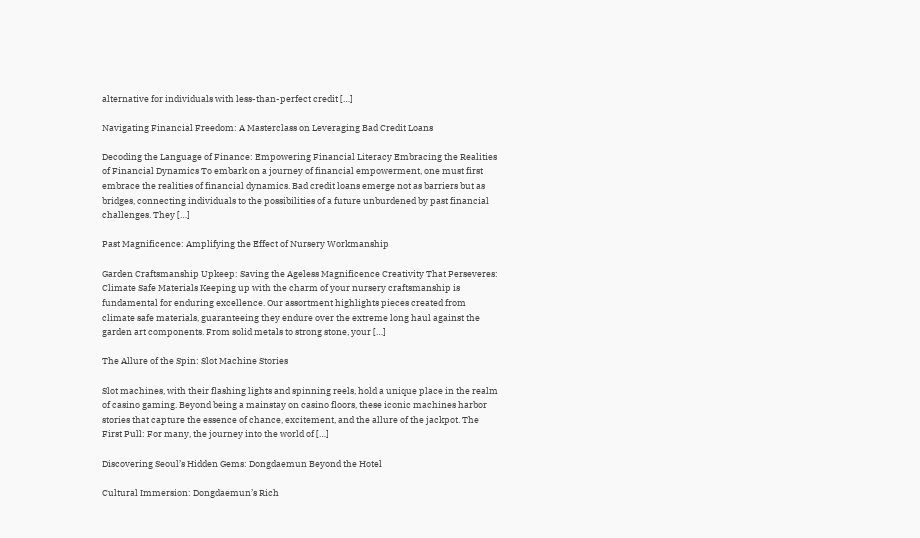alternative for individuals with less-than-perfect credit […]

Navigating Financial Freedom: A Masterclass on Leveraging Bad Credit Loans

Decoding the Language of Finance: Empowering Financial Literacy Embracing the Realities of Financial Dynamics To embark on a journey of financial empowerment, one must first embrace the realities of financial dynamics. Bad credit loans emerge not as barriers but as bridges, connecting individuals to the possibilities of a future unburdened by past financial challenges. They […]

Past Magnificence: Amplifying the Effect of Nursery Workmanship

Garden Craftsmanship Upkeep: Saving the Ageless Magnificence Creativity That Perseveres: Climate Safe Materials Keeping up with the charm of your nursery craftsmanship is fundamental for enduring excellence. Our assortment highlights pieces created from climate safe materials, guaranteeing they endure over the extreme long haul against the garden art components. From solid metals to strong stone, your […]

The Allure of the Spin: Slot Machine Stories

Slot machines, with their flashing lights and spinning reels, hold a unique place in the realm of casino gaming. Beyond being a mainstay on casino floors, these iconic machines harbor stories that capture the essence of chance, excitement, and the allure of the jackpot. The First Pull: For many, the journey into the world of […]

Discovering Seoul’s Hidden Gems: Dongdaemun Beyond the Hotel

Cultural Immersion: Dongdaemun’s Rich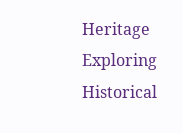Heritage Exploring Historical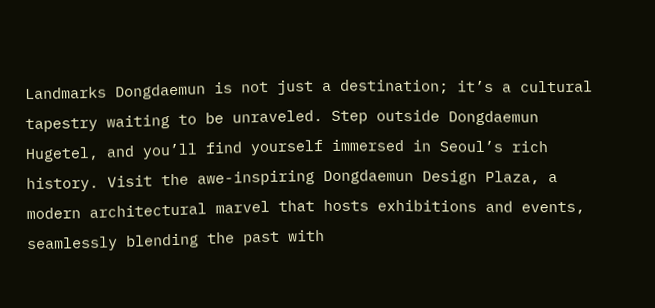Landmarks Dongdaemun is not just a destination; it’s a cultural tapestry waiting to be unraveled. Step outside Dongdaemun Hugetel, and you’ll find yourself immersed in Seoul’s rich history. Visit the awe-inspiring Dongdaemun Design Plaza, a modern architectural marvel that hosts exhibitions and events, seamlessly blending the past with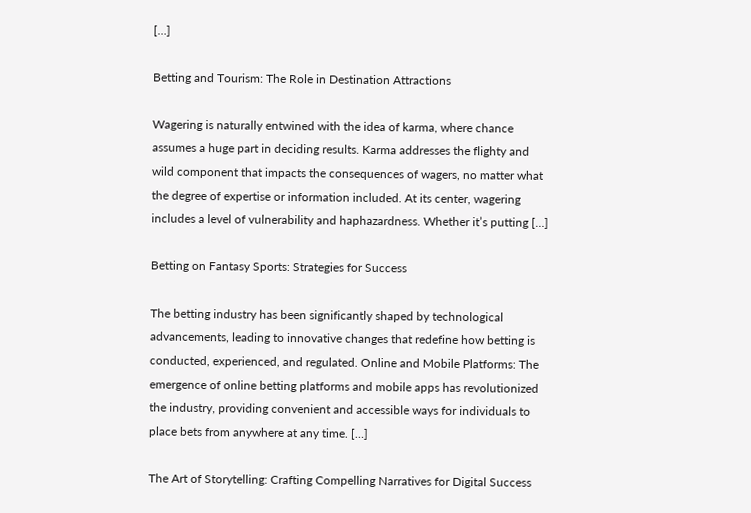[…]

Betting and Tourism: The Role in Destination Attractions

Wagering is naturally entwined with the idea of karma, where chance assumes a huge part in deciding results. Karma addresses the flighty and wild component that impacts the consequences of wagers, no matter what the degree of expertise or information included. At its center, wagering includes a level of vulnerability and haphazardness. Whether it’s putting […]

Betting on Fantasy Sports: Strategies for Success

The betting industry has been significantly shaped by technological advancements, leading to innovative changes that redefine how betting is conducted, experienced, and regulated. Online and Mobile Platforms: The emergence of online betting platforms and mobile apps has revolutionized the industry, providing convenient and accessible ways for individuals to place bets from anywhere at any time. […]

The Art of Storytelling: Crafting Compelling Narratives for Digital Success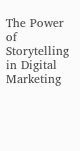The Power of Storytelling in Digital Marketing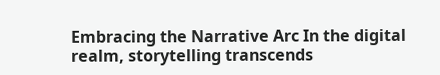Embracing the Narrative Arc In the digital realm, storytelling transcends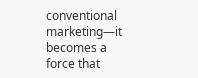conventional marketing—it becomes a force that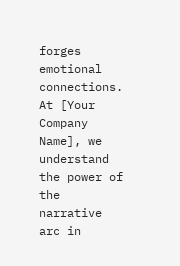forges emotional connections. At [Your Company Name], we understand the power of the narrative arc in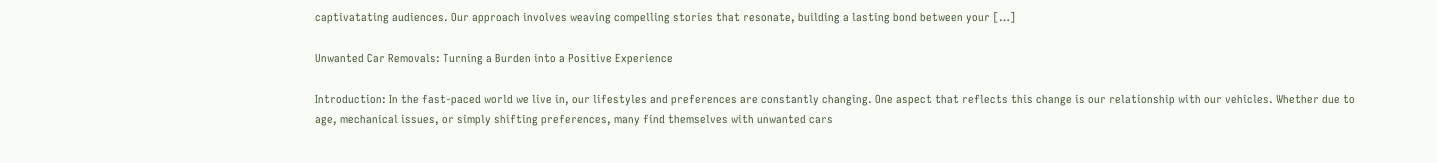captivatating audiences. Our approach involves weaving compelling stories that resonate, building a lasting bond between your […]

Unwanted Car Removals: Turning a Burden into a Positive Experience

Introduction: In the fast-paced world we live in, our lifestyles and preferences are constantly changing. One aspect that reflects this change is our relationship with our vehicles. Whether due to age, mechanical issues, or simply shifting preferences, many find themselves with unwanted cars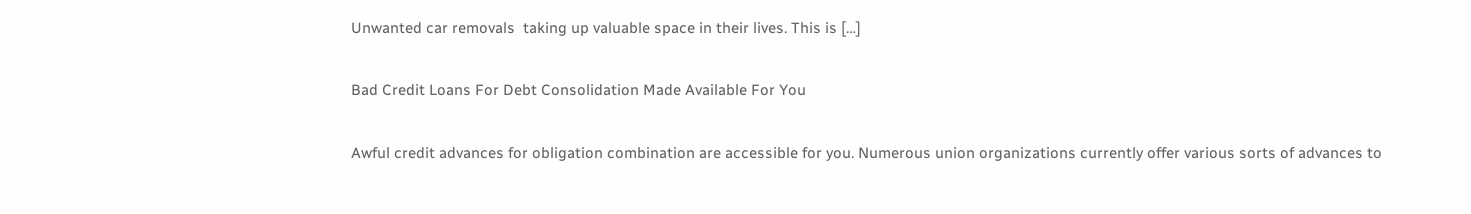Unwanted car removals  taking up valuable space in their lives. This is […]

Bad Credit Loans For Debt Consolidation Made Available For You

Awful credit advances for obligation combination are accessible for you. Numerous union organizations currently offer various sorts of advances to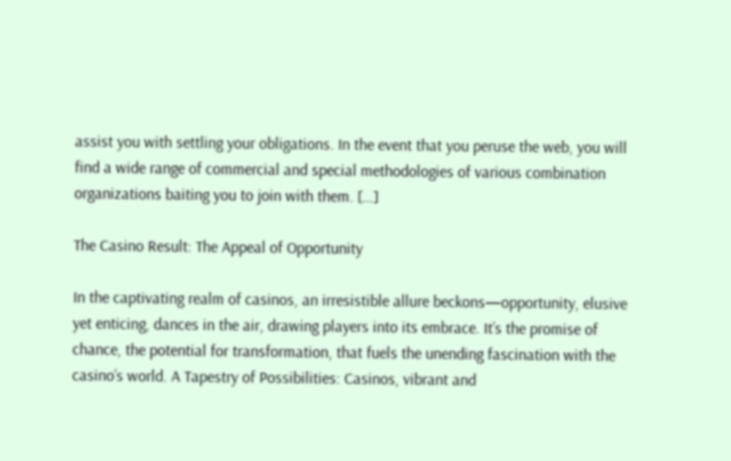assist you with settling your obligations. In the event that you peruse the web, you will find a wide range of commercial and special methodologies of various combination organizations baiting you to join with them. […]

The Casino Result: The Appeal of Opportunity

In the captivating realm of casinos, an irresistible allure beckons—opportunity, elusive yet enticing, dances in the air, drawing players into its embrace. It’s the promise of chance, the potential for transformation, that fuels the unending fascination with the casino’s world. A Tapestry of Possibilities: Casinos, vibrant and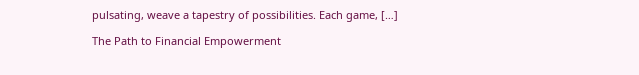pulsating, weave a tapestry of possibilities. Each game, […]

The Path to Financial Empowerment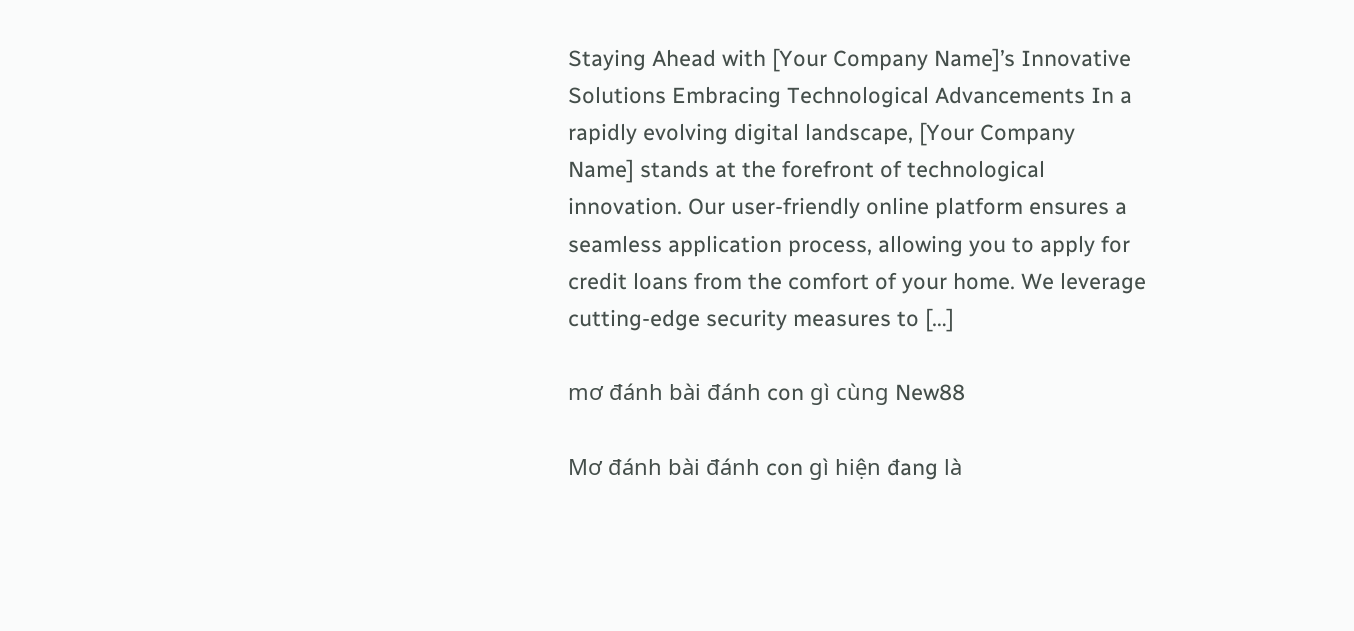Staying Ahead with [Your Company Name]’s Innovative Solutions Embracing Technological Advancements In a rapidly evolving digital landscape, [Your Company Name] stands at the forefront of technological innovation. Our user-friendly online platform ensures a seamless application process, allowing you to apply for credit loans from the comfort of your home. We leverage cutting-edge security measures to […]

mơ đánh bài đánh con gì cùng New88

Mơ đánh bài đánh con gì hiện đang là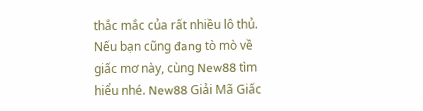thắc mắc của rất nhiều lô thủ. Nếu bạn cũng đang tò mò về giấc mơ này, cùng New88 tìm hiểu nhé. New88 Giải Mã Giấc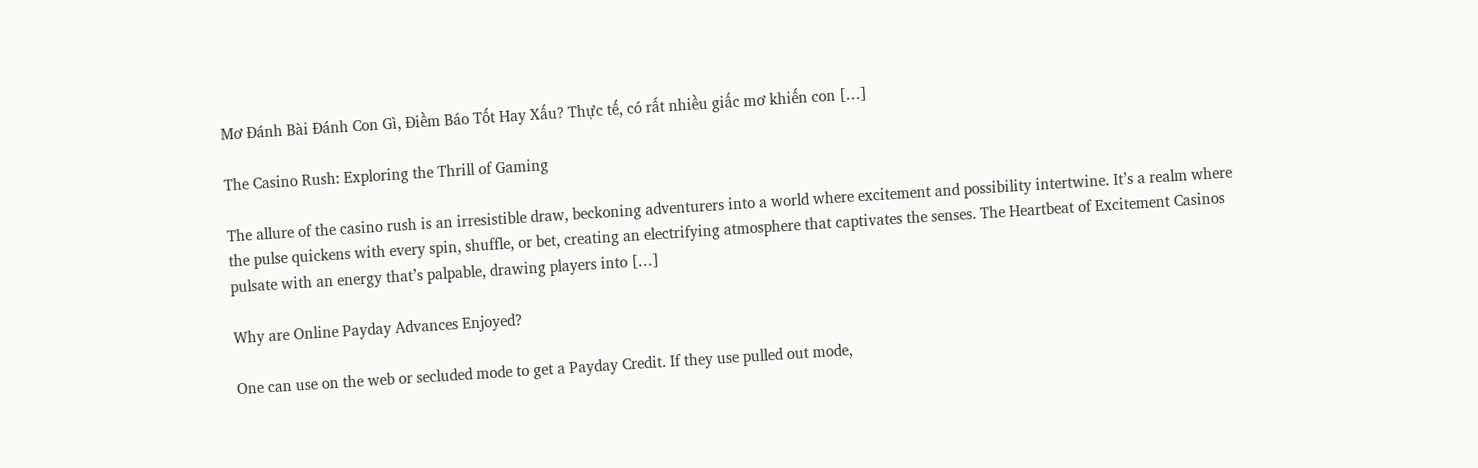Mơ Đánh Bài Đánh Con Gì, Điềm Báo Tốt Hay Xấu? Thực tế, có rất nhiều giấc mơ khiến con […]

The Casino Rush: Exploring the Thrill of Gaming

The allure of the casino rush is an irresistible draw, beckoning adventurers into a world where excitement and possibility intertwine. It’s a realm where the pulse quickens with every spin, shuffle, or bet, creating an electrifying atmosphere that captivates the senses. The Heartbeat of Excitement Casinos pulsate with an energy that’s palpable, drawing players into […]

Why are Online Payday Advances Enjoyed?

One can use on the web or secluded mode to get a Payday Credit. If they use pulled out mode,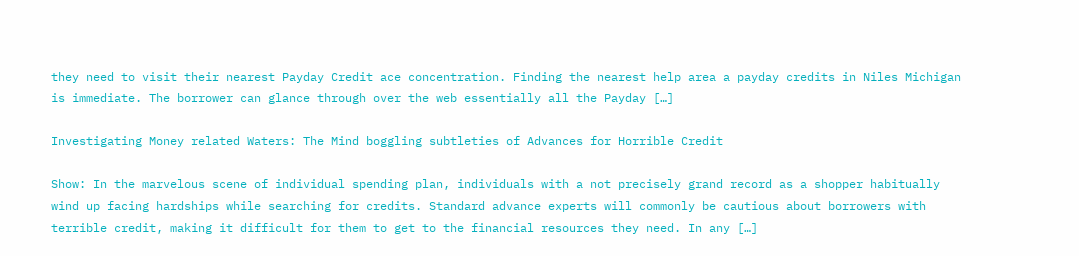they need to visit their nearest Payday Credit ace concentration. Finding the nearest help area a payday credits in Niles Michigan is immediate. The borrower can glance through over the web essentially all the Payday […]

Investigating Money related Waters: The Mind boggling subtleties of Advances for Horrible Credit

Show: In the marvelous scene of individual spending plan, individuals with a not precisely grand record as a shopper habitually wind up facing hardships while searching for credits. Standard advance experts will commonly be cautious about borrowers with terrible credit, making it difficult for them to get to the financial resources they need. In any […]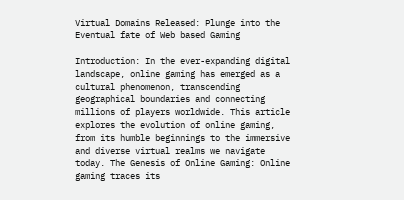Virtual Domains Released: Plunge into the Eventual fate of Web based Gaming

Introduction: In the ever-expanding digital landscape, online gaming has emerged as a cultural phenomenon, transcending geographical boundaries and connecting millions of players worldwide. This article explores the evolution of online gaming, from its humble beginnings to the immersive and diverse virtual realms we navigate today. The Genesis of Online Gaming: Online gaming traces its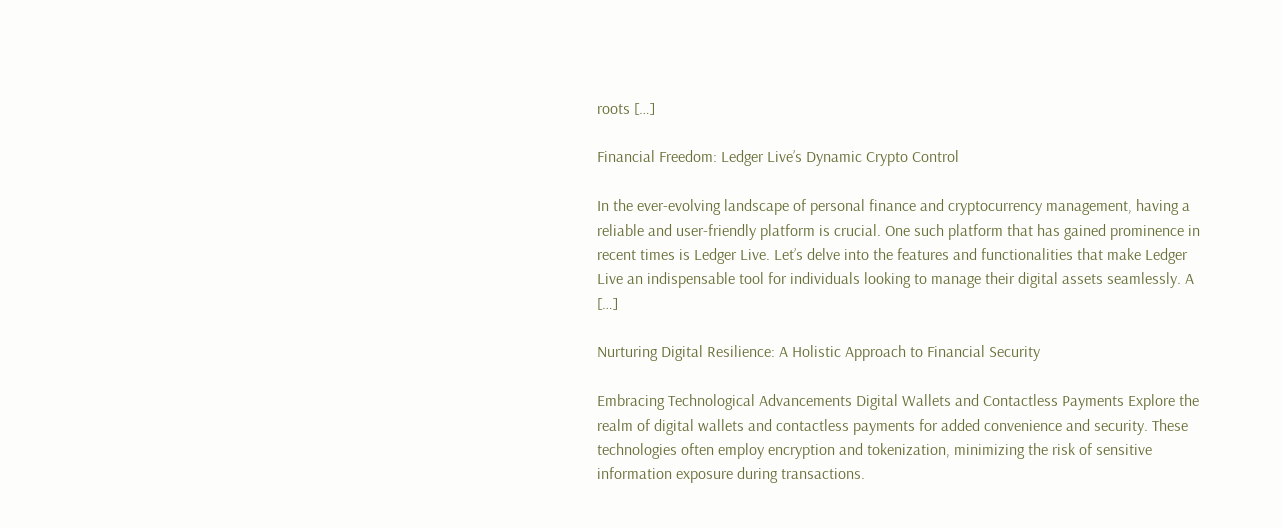roots […]

Financial Freedom: Ledger Live’s Dynamic Crypto Control

In the ever-evolving landscape of personal finance and cryptocurrency management, having a reliable and user-friendly platform is crucial. One such platform that has gained prominence in recent times is Ledger Live. Let’s delve into the features and functionalities that make Ledger Live an indispensable tool for individuals looking to manage their digital assets seamlessly. A […]

Nurturing Digital Resilience: A Holistic Approach to Financial Security

Embracing Technological Advancements Digital Wallets and Contactless Payments Explore the realm of digital wallets and contactless payments for added convenience and security. These technologies often employ encryption and tokenization, minimizing the risk of sensitive information exposure during transactions.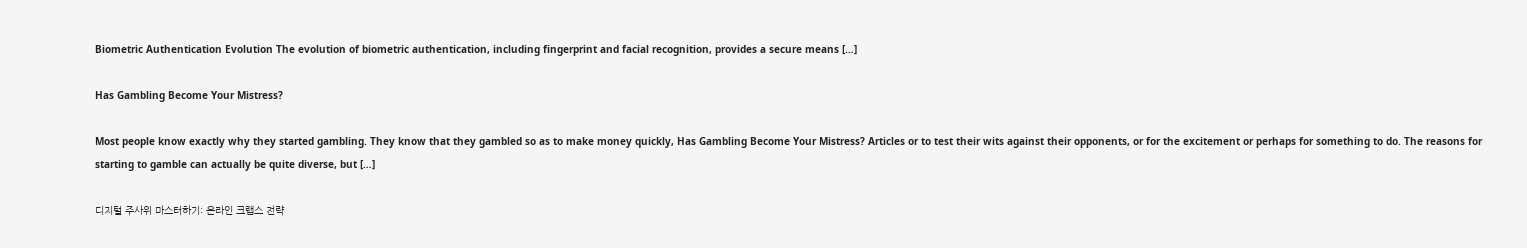Biometric Authentication Evolution The evolution of biometric authentication, including fingerprint and facial recognition, provides a secure means […]

Has Gambling Become Your Mistress?

Most people know exactly why they started gambling. They know that they gambled so as to make money quickly, Has Gambling Become Your Mistress? Articles or to test their wits against their opponents, or for the excitement or perhaps for something to do. The reasons for starting to gamble can actually be quite diverse, but […]

디지털 주사위 마스터하기: 온라인 크랩스 전략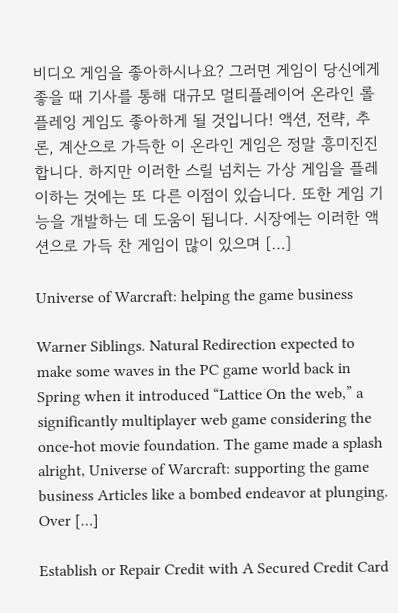비디오 게임을 좋아하시나요? 그러면 게임이 당신에게 좋을 때 기사를 통해 대규모 멀티플레이어 온라인 롤플레잉 게임도 좋아하게 될 것입니다! 액션, 전략, 추론, 계산으로 가득한 이 온라인 게임은 정말 흥미진진합니다. 하지만 이러한 스릴 넘치는 가상 게임을 플레이하는 것에는 또 다른 이점이 있습니다. 또한 게임 기능을 개발하는 데 도움이 됩니다. 시장에는 이러한 액션으로 가득 찬 게임이 많이 있으며 […]

Universe of Warcraft: helping the game business

Warner Siblings. Natural Redirection expected to make some waves in the PC game world back in Spring when it introduced “Lattice On the web,” a significantly multiplayer web game considering the once-hot movie foundation. The game made a splash alright, Universe of Warcraft: supporting the game business Articles like a bombed endeavor at plunging. Over […]

Establish or Repair Credit with A Secured Credit Card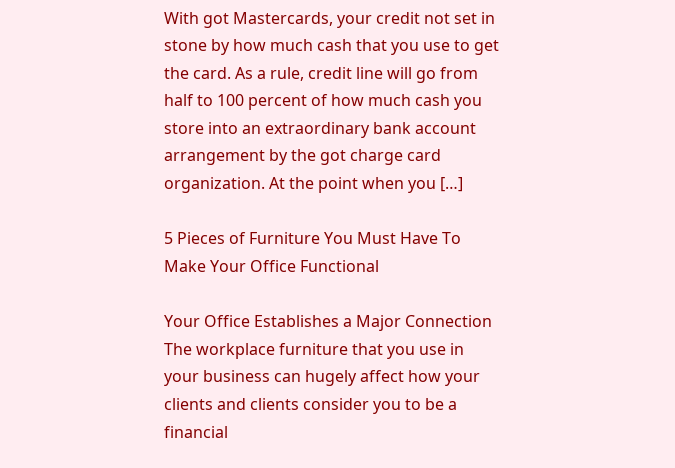With got Mastercards, your credit not set in stone by how much cash that you use to get the card. As a rule, credit line will go from half to 100 percent of how much cash you store into an extraordinary bank account arrangement by the got charge card organization. At the point when you […]

5 Pieces of Furniture You Must Have To Make Your Office Functional

Your Office Establishes a Major Connection The workplace furniture that you use in your business can hugely affect how your clients and clients consider you to be a financial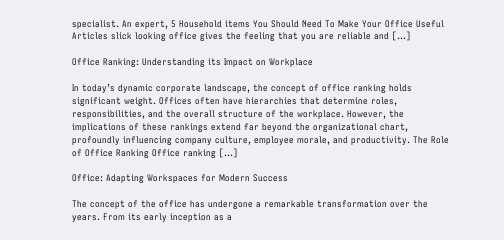specialist. An expert, 5 Household items You Should Need To Make Your Office Useful Articles slick looking office gives the feeling that you are reliable and […]

Office Ranking: Understanding its Impact on Workplace

In today’s dynamic corporate landscape, the concept of office ranking holds significant weight. Offices often have hierarchies that determine roles, responsibilities, and the overall structure of the workplace. However, the implications of these rankings extend far beyond the organizational chart, profoundly influencing company culture, employee morale, and productivity. The Role of Office Ranking Office ranking […]

Office: Adapting Workspaces for Modern Success

The concept of the office has undergone a remarkable transformation over the years. From its early inception as a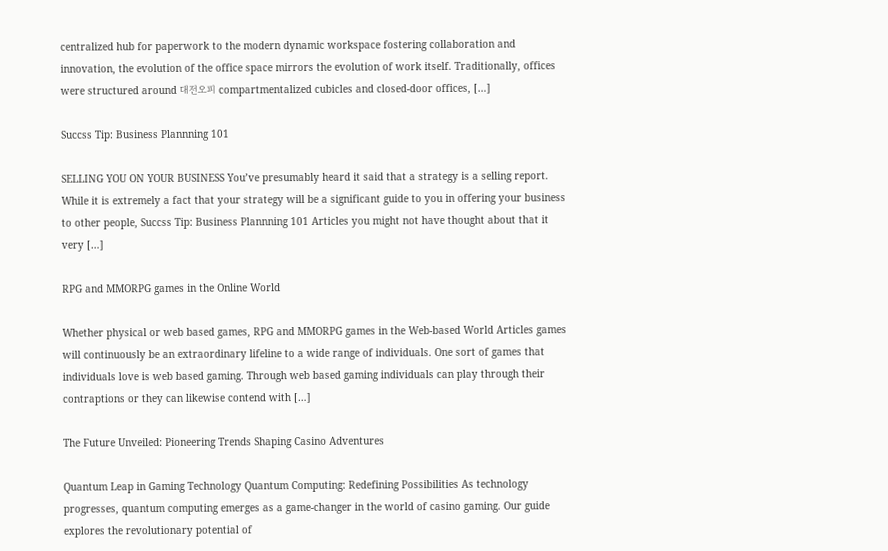centralized hub for paperwork to the modern dynamic workspace fostering collaboration and innovation, the evolution of the office space mirrors the evolution of work itself. Traditionally, offices were structured around 대전오피 compartmentalized cubicles and closed-door offices, […]

Succss Tip: Business Plannning 101

SELLING YOU ON YOUR BUSINESS You’ve presumably heard it said that a strategy is a selling report. While it is extremely a fact that your strategy will be a significant guide to you in offering your business to other people, Succss Tip: Business Plannning 101 Articles you might not have thought about that it very […]

RPG and MMORPG games in the Online World

Whether physical or web based games, RPG and MMORPG games in the Web-based World Articles games will continuously be an extraordinary lifeline to a wide range of individuals. One sort of games that individuals love is web based gaming. Through web based gaming individuals can play through their contraptions or they can likewise contend with […]

The Future Unveiled: Pioneering Trends Shaping Casino Adventures

Quantum Leap in Gaming Technology Quantum Computing: Redefining Possibilities As technology progresses, quantum computing emerges as a game-changer in the world of casino gaming. Our guide explores the revolutionary potential of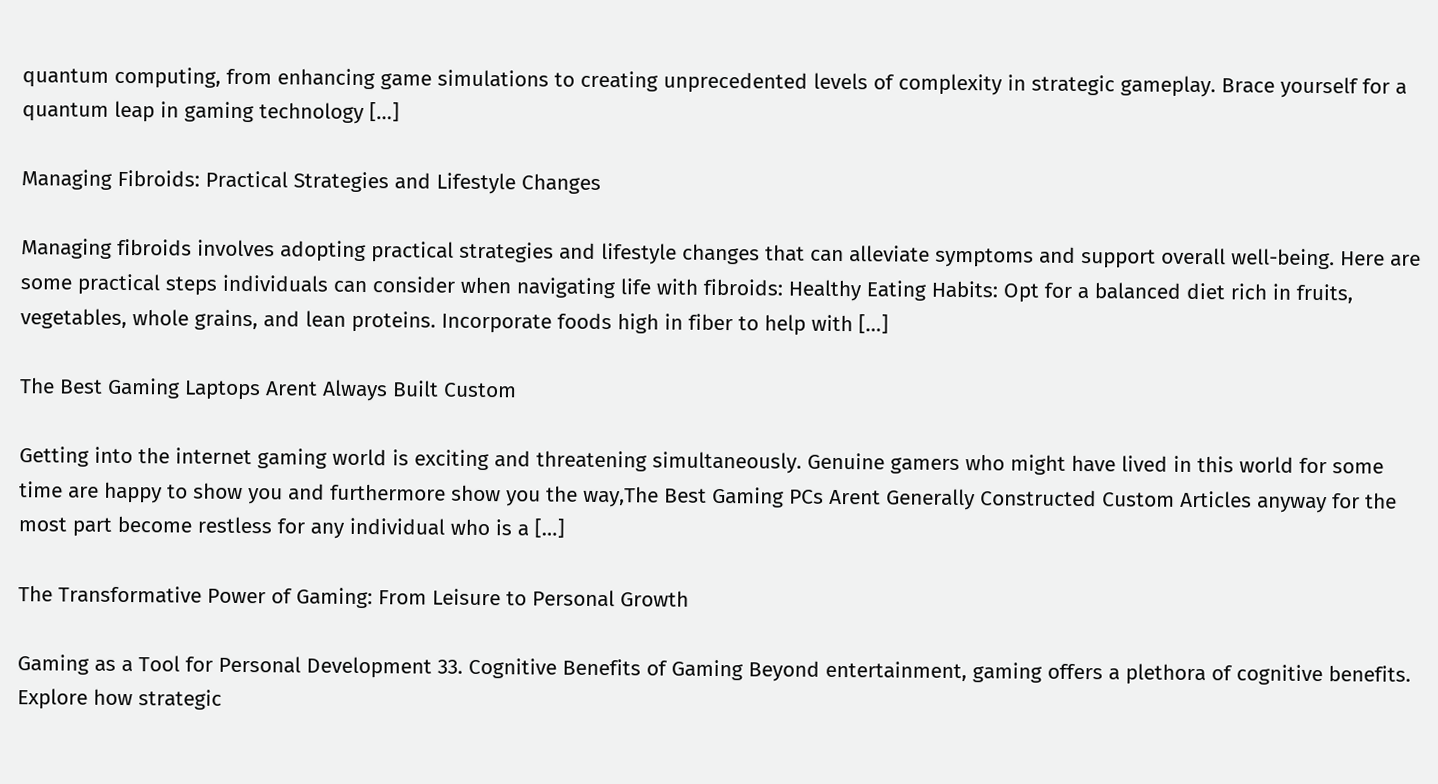quantum computing, from enhancing game simulations to creating unprecedented levels of complexity in strategic gameplay. Brace yourself for a quantum leap in gaming technology […]

Managing Fibroids: Practical Strategies and Lifestyle Changes

Managing fibroids involves adopting practical strategies and lifestyle changes that can alleviate symptoms and support overall well-being. Here are some practical steps individuals can consider when navigating life with fibroids: Healthy Eating Habits: Opt for a balanced diet rich in fruits, vegetables, whole grains, and lean proteins. Incorporate foods high in fiber to help with […]

The Best Gaming Laptops Arent Always Built Custom

Getting into the internet gaming world is exciting and threatening simultaneously. Genuine gamers who might have lived in this world for some time are happy to show you and furthermore show you the way,The Best Gaming PCs Arent Generally Constructed Custom Articles anyway for the most part become restless for any individual who is a […]

The Transformative Power of Gaming: From Leisure to Personal Growth

Gaming as a Tool for Personal Development 33. Cognitive Benefits of Gaming Beyond entertainment, gaming offers a plethora of cognitive benefits. Explore how strategic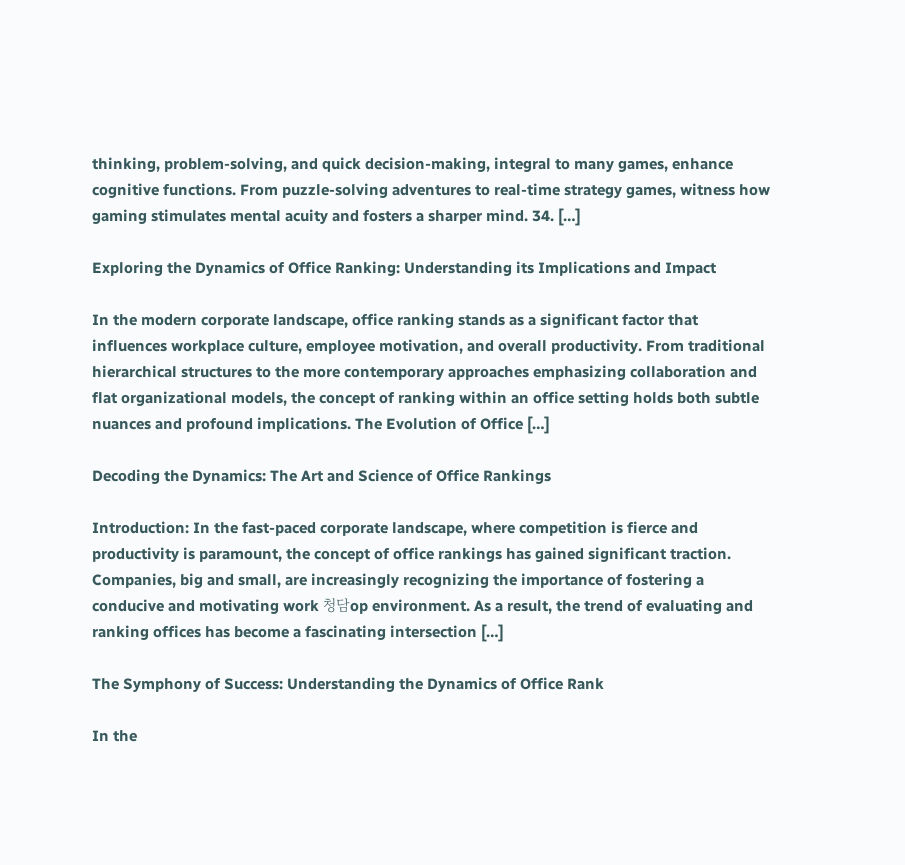thinking, problem-solving, and quick decision-making, integral to many games, enhance cognitive functions. From puzzle-solving adventures to real-time strategy games, witness how gaming stimulates mental acuity and fosters a sharper mind. 34. […]

Exploring the Dynamics of Office Ranking: Understanding its Implications and Impact

In the modern corporate landscape, office ranking stands as a significant factor that influences workplace culture, employee motivation, and overall productivity. From traditional hierarchical structures to the more contemporary approaches emphasizing collaboration and flat organizational models, the concept of ranking within an office setting holds both subtle nuances and profound implications. The Evolution of Office […]

Decoding the Dynamics: The Art and Science of Office Rankings

Introduction: In the fast-paced corporate landscape, where competition is fierce and productivity is paramount, the concept of office rankings has gained significant traction. Companies, big and small, are increasingly recognizing the importance of fostering a conducive and motivating work 청담op environment. As a result, the trend of evaluating and ranking offices has become a fascinating intersection […]

The Symphony of Success: Understanding the Dynamics of Office Rank

In the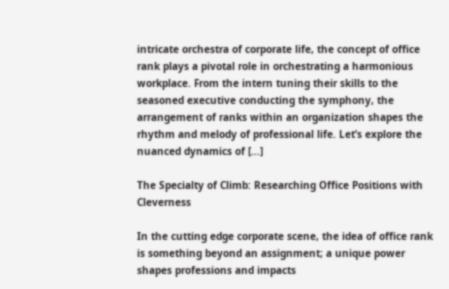intricate orchestra of corporate life, the concept of office rank plays a pivotal role in orchestrating a harmonious workplace. From the intern tuning their skills to the seasoned executive conducting the symphony, the arrangement of ranks within an organization shapes the rhythm and melody of professional life. Let’s explore the nuanced dynamics of […]

The Specialty of Climb: Researching Office Positions with Cleverness

In the cutting edge corporate scene, the idea of office rank is something beyond an assignment; a unique power shapes professions and impacts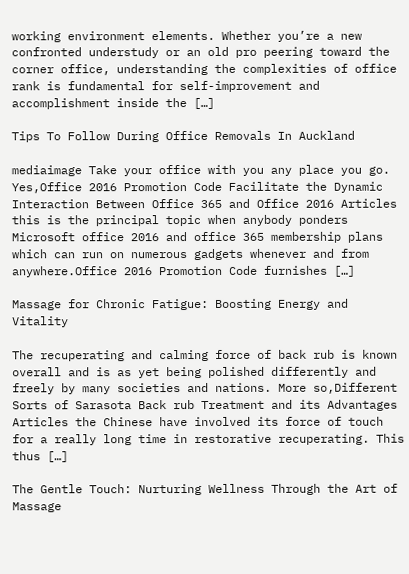working environment elements. Whether you’re a new confronted understudy or an old pro peering toward the corner office, understanding the complexities of office rank is fundamental for self-improvement and accomplishment inside the […]

Tips To Follow During Office Removals In Auckland

mediaimage Take your office with you any place you go. Yes,Office 2016 Promotion Code Facilitate the Dynamic Interaction Between Office 365 and Office 2016 Articles this is the principal topic when anybody ponders Microsoft office 2016 and office 365 membership plans which can run on numerous gadgets whenever and from anywhere.Office 2016 Promotion Code furnishes […]

Massage for Chronic Fatigue: Boosting Energy and Vitality

The recuperating and calming force of back rub is known overall and is as yet being polished differently and freely by many societies and nations. More so,Different Sorts of Sarasota Back rub Treatment and its Advantages Articles the Chinese have involved its force of touch for a really long time in restorative recuperating. This thus […]

The Gentle Touch: Nurturing Wellness Through the Art of Massage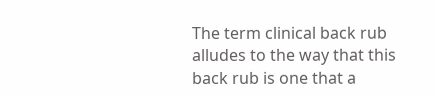The term clinical back rub alludes to the way that this back rub is one that a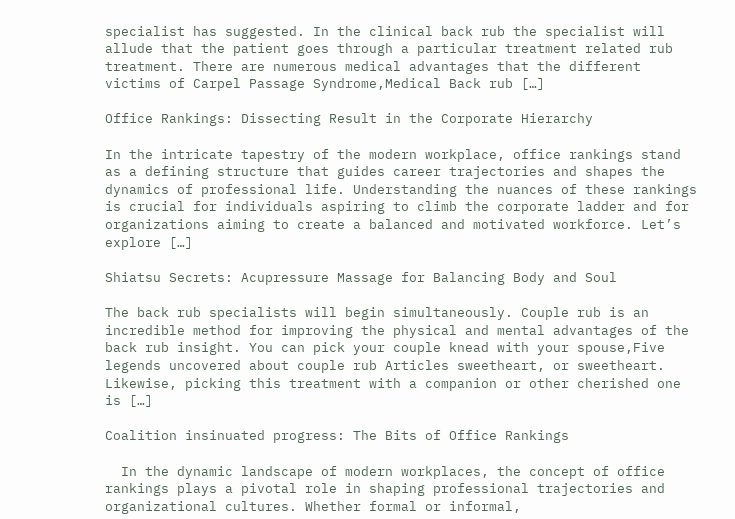specialist has suggested. In the clinical back rub the specialist will allude that the patient goes through a particular treatment related rub treatment. There are numerous medical advantages that the different victims of Carpel Passage Syndrome,Medical Back rub […]

Office Rankings: Dissecting Result in the Corporate Hierarchy

In the intricate tapestry of the modern workplace, office rankings stand as a defining structure that guides career trajectories and shapes the dynamics of professional life. Understanding the nuances of these rankings is crucial for individuals aspiring to climb the corporate ladder and for organizations aiming to create a balanced and motivated workforce. Let’s explore […]

Shiatsu Secrets: Acupressure Massage for Balancing Body and Soul

The back rub specialists will begin simultaneously. Couple rub is an incredible method for improving the physical and mental advantages of the back rub insight. You can pick your couple knead with your spouse,Five legends uncovered about couple rub Articles sweetheart, or sweetheart. Likewise, picking this treatment with a companion or other cherished one is […]

Coalition insinuated progress: The Bits of Office Rankings

  In the dynamic landscape of modern workplaces, the concept of office rankings plays a pivotal role in shaping professional trajectories and organizational cultures. Whether formal or informal,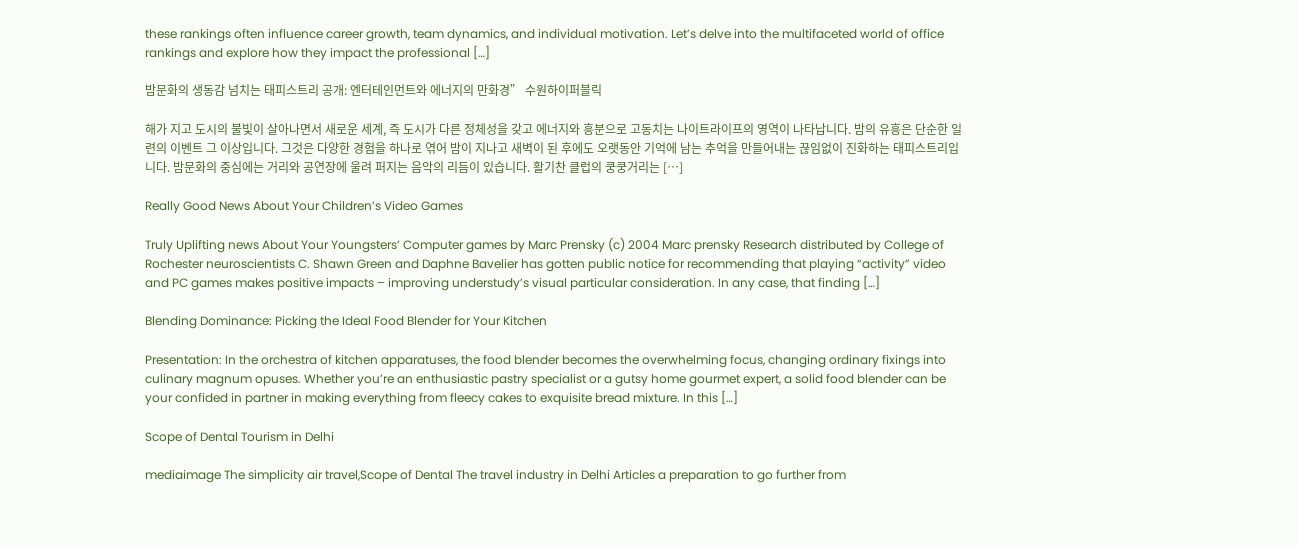these rankings often influence career growth, team dynamics, and individual motivation. Let’s delve into the multifaceted world of office rankings and explore how they impact the professional […]

밤문화의 생동감 넘치는 태피스트리 공개: 엔터테인먼트와 에너지의 만화경” 수원하이퍼블릭

해가 지고 도시의 불빛이 살아나면서 새로운 세계, 즉 도시가 다른 정체성을 갖고 에너지와 흥분으로 고동치는 나이트라이프의 영역이 나타납니다. 밤의 유흥은 단순한 일련의 이벤트 그 이상입니다. 그것은 다양한 경험을 하나로 엮어 밤이 지나고 새벽이 된 후에도 오랫동안 기억에 남는 추억을 만들어내는 끊임없이 진화하는 태피스트리입니다. 밤문화의 중심에는 거리와 공연장에 울려 퍼지는 음악의 리듬이 있습니다. 활기찬 클럽의 쿵쿵거리는 […]

Really Good News About Your Children’s Video Games

Truly Uplifting news About Your Youngsters’ Computer games by Marc Prensky (c) 2004 Marc prensky Research distributed by College of Rochester neuroscientists C. Shawn Green and Daphne Bavelier has gotten public notice for recommending that playing “activity” video and PC games makes positive impacts – improving understudy’s visual particular consideration. In any case, that finding […]

Blending Dominance: Picking the Ideal Food Blender for Your Kitchen

Presentation: In the orchestra of kitchen apparatuses, the food blender becomes the overwhelming focus, changing ordinary fixings into culinary magnum opuses. Whether you’re an enthusiastic pastry specialist or a gutsy home gourmet expert, a solid food blender can be your confided in partner in making everything from fleecy cakes to exquisite bread mixture. In this […]

Scope of Dental Tourism in Delhi

mediaimage The simplicity air travel,Scope of Dental The travel industry in Delhi Articles a preparation to go further from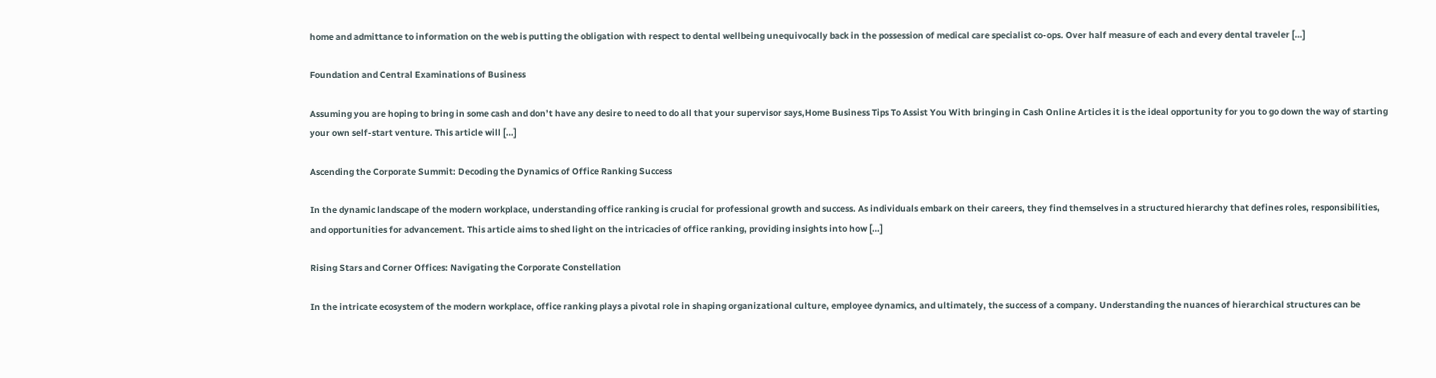home and admittance to information on the web is putting the obligation with respect to dental wellbeing unequivocally back in the possession of medical care specialist co-ops. Over half measure of each and every dental traveler […]

Foundation and Central Examinations of Business

Assuming you are hoping to bring in some cash and don’t have any desire to need to do all that your supervisor says,Home Business Tips To Assist You With bringing in Cash Online Articles it is the ideal opportunity for you to go down the way of starting your own self-start venture. This article will […]

Ascending the Corporate Summit: Decoding the Dynamics of Office Ranking Success

In the dynamic landscape of the modern workplace, understanding office ranking is crucial for professional growth and success. As individuals embark on their careers, they find themselves in a structured hierarchy that defines roles, responsibilities, and opportunities for advancement. This article aims to shed light on the intricacies of office ranking, providing insights into how […]

Rising Stars and Corner Offices: Navigating the Corporate Constellation

In the intricate ecosystem of the modern workplace, office ranking plays a pivotal role in shaping organizational culture, employee dynamics, and ultimately, the success of a company. Understanding the nuances of hierarchical structures can be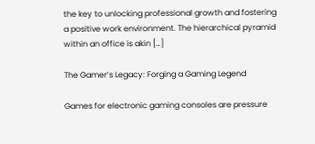the key to unlocking professional growth and fostering a positive work environment. The hierarchical pyramid within an office is akin […]

The Gamer’s Legacy: Forging a Gaming Legend

Games for electronic gaming consoles are pressure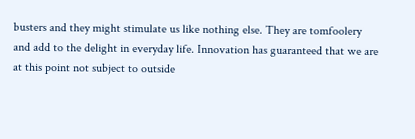busters and they might stimulate us like nothing else. They are tomfoolery and add to the delight in everyday life. Innovation has guaranteed that we are at this point not subject to outside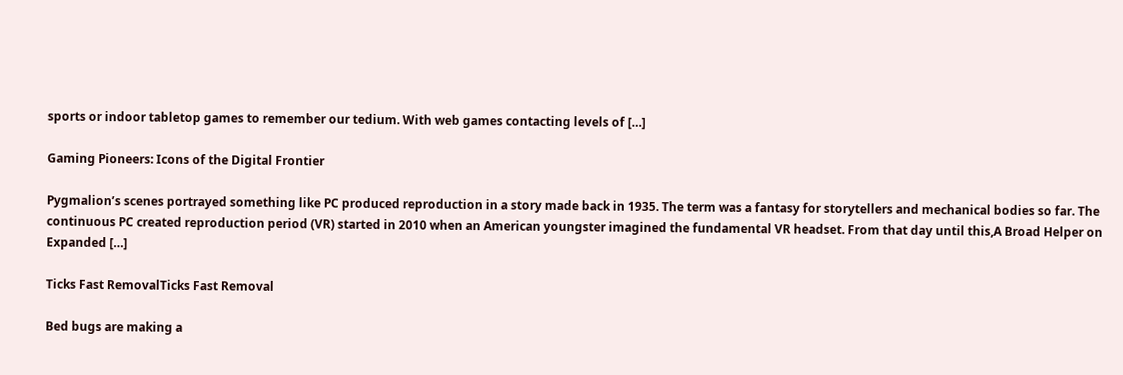sports or indoor tabletop games to remember our tedium. With web games contacting levels of […]

Gaming Pioneers: Icons of the Digital Frontier

Pygmalion’s scenes portrayed something like PC produced reproduction in a story made back in 1935. The term was a fantasy for storytellers and mechanical bodies so far. The continuous PC created reproduction period (VR) started in 2010 when an American youngster imagined the fundamental VR headset. From that day until this,A Broad Helper on Expanded […]

Ticks Fast RemovalTicks Fast Removal

Bed bugs are making a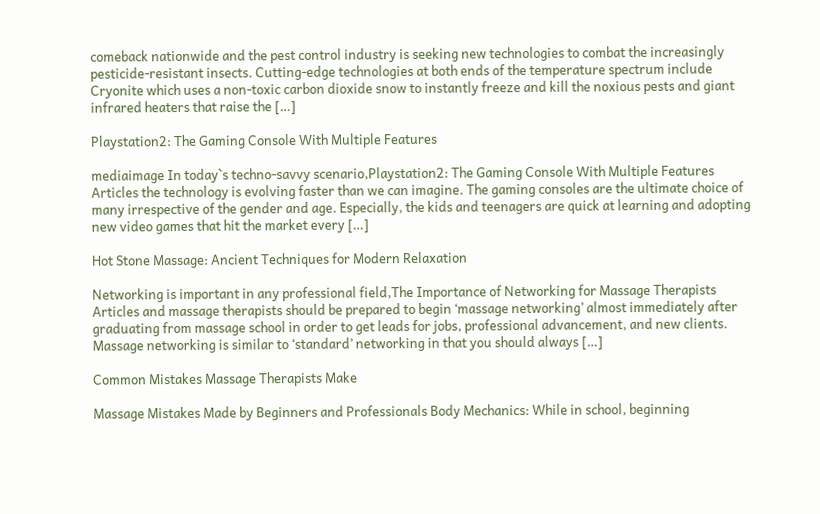comeback nationwide and the pest control industry is seeking new technologies to combat the increasingly pesticide-resistant insects. Cutting-edge technologies at both ends of the temperature spectrum include Cryonite which uses a non-toxic carbon dioxide snow to instantly freeze and kill the noxious pests and giant infrared heaters that raise the […]

Playstation2: The Gaming Console With Multiple Features

mediaimage In today`s techno-savvy scenario,Playstation2: The Gaming Console With Multiple Features Articles the technology is evolving faster than we can imagine. The gaming consoles are the ultimate choice of many irrespective of the gender and age. Especially, the kids and teenagers are quick at learning and adopting new video games that hit the market every […]

Hot Stone Massage: Ancient Techniques for Modern Relaxation

Networking is important in any professional field,The Importance of Networking for Massage Therapists Articles and massage therapists should be prepared to begin ‘massage networking’ almost immediately after graduating from massage school in order to get leads for jobs, professional advancement, and new clients. Massage networking is similar to ‘standard’ networking in that you should always […]

Common Mistakes Massage Therapists Make

Massage Mistakes Made by Beginners and Professionals Body Mechanics: While in school, beginning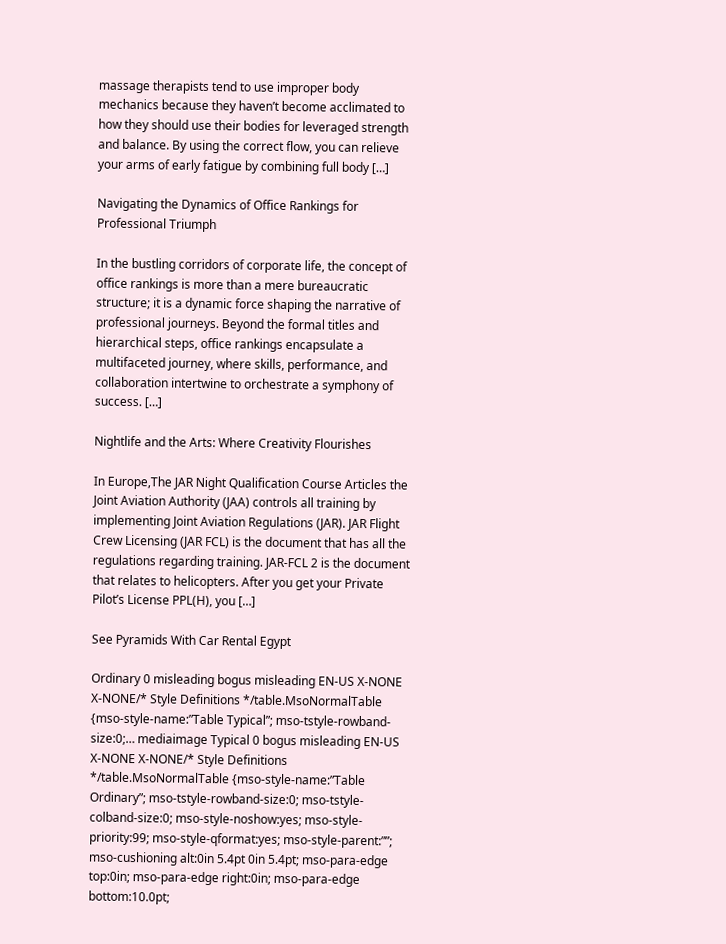massage therapists tend to use improper body mechanics because they haven’t become acclimated to how they should use their bodies for leveraged strength and balance. By using the correct flow, you can relieve your arms of early fatigue by combining full body […]

Navigating the Dynamics of Office Rankings for Professional Triumph

In the bustling corridors of corporate life, the concept of office rankings is more than a mere bureaucratic structure; it is a dynamic force shaping the narrative of professional journeys. Beyond the formal titles and hierarchical steps, office rankings encapsulate a multifaceted journey, where skills, performance, and collaboration intertwine to orchestrate a symphony of success. […]

Nightlife and the Arts: Where Creativity Flourishes

In Europe,The JAR Night Qualification Course Articles the Joint Aviation Authority (JAA) controls all training by implementing Joint Aviation Regulations (JAR). JAR Flight Crew Licensing (JAR FCL) is the document that has all the regulations regarding training. JAR-FCL 2 is the document that relates to helicopters. After you get your Private Pilot’s License PPL(H), you […]

See Pyramids With Car Rental Egypt

Ordinary 0 misleading bogus misleading EN-US X-NONE X-NONE/* Style Definitions */table.MsoNormalTable {mso-style-name:”Table Typical”; mso-tstyle-rowband-size:0;… mediaimage Typical 0 bogus misleading EN-US X-NONE X-NONE/* Style Definitions */table.MsoNormalTable {mso-style-name:”Table Ordinary”; mso-tstyle-rowband-size:0; mso-tstyle-colband-size:0; mso-style-noshow:yes; mso-style-priority:99; mso-style-qformat:yes; mso-style-parent:””; mso-cushioning alt:0in 5.4pt 0in 5.4pt; mso-para-edge top:0in; mso-para-edge right:0in; mso-para-edge bottom:10.0pt;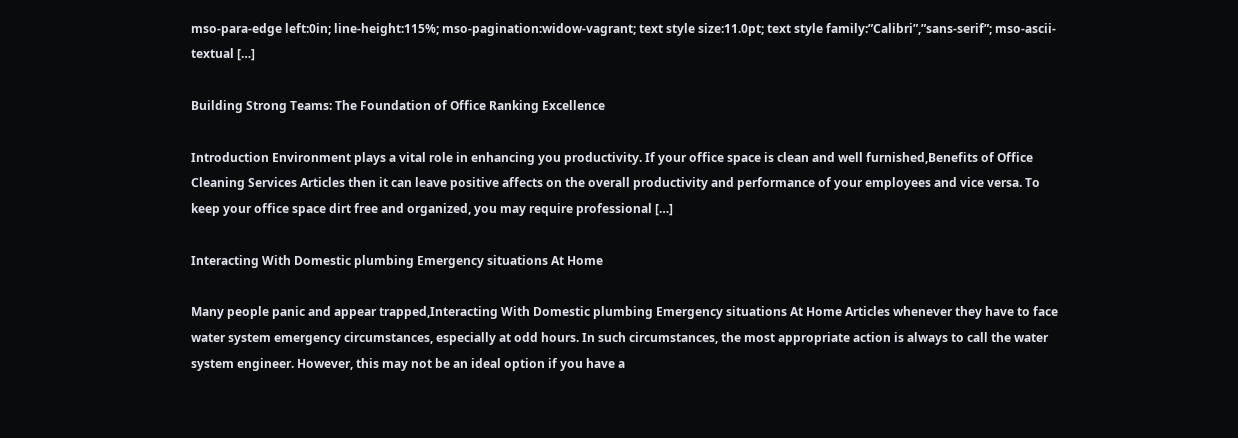mso-para-edge left:0in; line-height:115%; mso-pagination:widow-vagrant; text style size:11.0pt; text style family:”Calibri”,”sans-serif”; mso-ascii-textual […]

Building Strong Teams: The Foundation of Office Ranking Excellence

Introduction Environment plays a vital role in enhancing you productivity. If your office space is clean and well furnished,Benefits of Office Cleaning Services Articles then it can leave positive affects on the overall productivity and performance of your employees and vice versa. To keep your office space dirt free and organized, you may require professional […]

Interacting With Domestic plumbing Emergency situations At Home

Many people panic and appear trapped,Interacting With Domestic plumbing Emergency situations At Home Articles whenever they have to face water system emergency circumstances, especially at odd hours. In such circumstances, the most appropriate action is always to call the water system engineer. However, this may not be an ideal option if you have a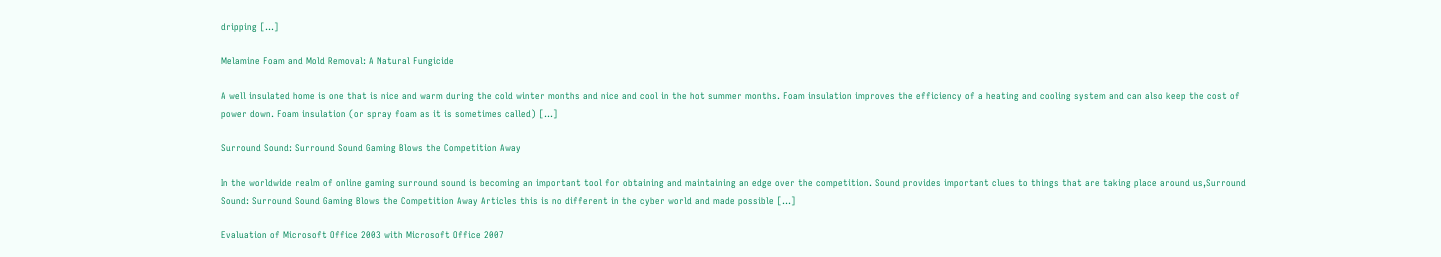dripping […]

Melamine Foam and Mold Removal: A Natural Fungicide

A well insulated home is one that is nice and warm during the cold winter months and nice and cool in the hot summer months. Foam insulation improves the efficiency of a heating and cooling system and can also keep the cost of power down. Foam insulation (or spray foam as it is sometimes called) […]

Surround Sound: Surround Sound Gaming Blows the Competition Away

In the worldwide realm of online gaming surround sound is becoming an important tool for obtaining and maintaining an edge over the competition. Sound provides important clues to things that are taking place around us,Surround Sound: Surround Sound Gaming Blows the Competition Away Articles this is no different in the cyber world and made possible […]

Evaluation of Microsoft Office 2003 with Microsoft Office 2007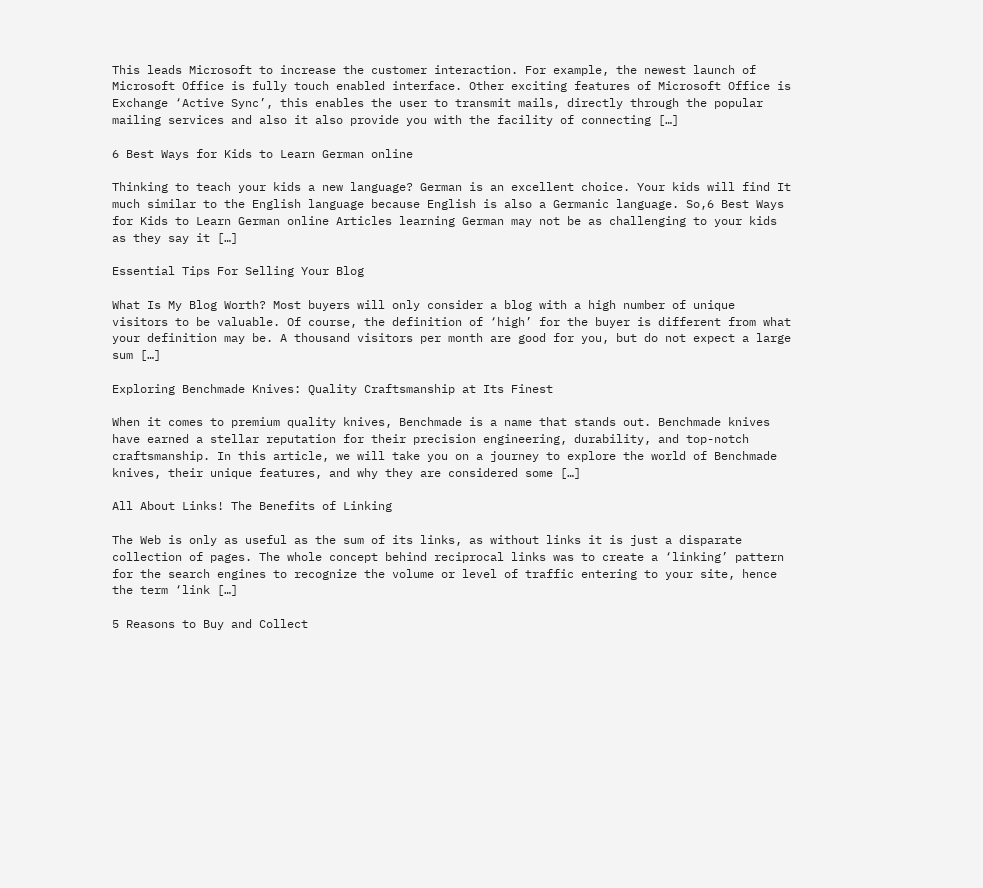This leads Microsoft to increase the customer interaction. For example, the newest launch of Microsoft Office is fully touch enabled interface. Other exciting features of Microsoft Office is Exchange ‘Active Sync’, this enables the user to transmit mails, directly through the popular mailing services and also it also provide you with the facility of connecting […]

6 Best Ways for Kids to Learn German online

Thinking to teach your kids a new language? German is an excellent choice. Your kids will find It much similar to the English language because English is also a Germanic language. So,6 Best Ways for Kids to Learn German online Articles learning German may not be as challenging to your kids as they say it […]

Essential Tips For Selling Your Blog

What Is My Blog Worth? Most buyers will only consider a blog with a high number of unique visitors to be valuable. Of course, the definition of ‘high’ for the buyer is different from what your definition may be. A thousand visitors per month are good for you, but do not expect a large sum […]

Exploring Benchmade Knives: Quality Craftsmanship at Its Finest

When it comes to premium quality knives, Benchmade is a name that stands out. Benchmade knives have earned a stellar reputation for their precision engineering, durability, and top-notch craftsmanship. In this article, we will take you on a journey to explore the world of Benchmade knives, their unique features, and why they are considered some […]

All About Links! The Benefits of Linking

The Web is only as useful as the sum of its links, as without links it is just a disparate collection of pages. The whole concept behind reciprocal links was to create a ‘linking’ pattern for the search engines to recognize the volume or level of traffic entering to your site, hence the term ‘link […]

5 Reasons to Buy and Collect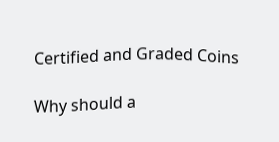Certified and Graded Coins

Why should a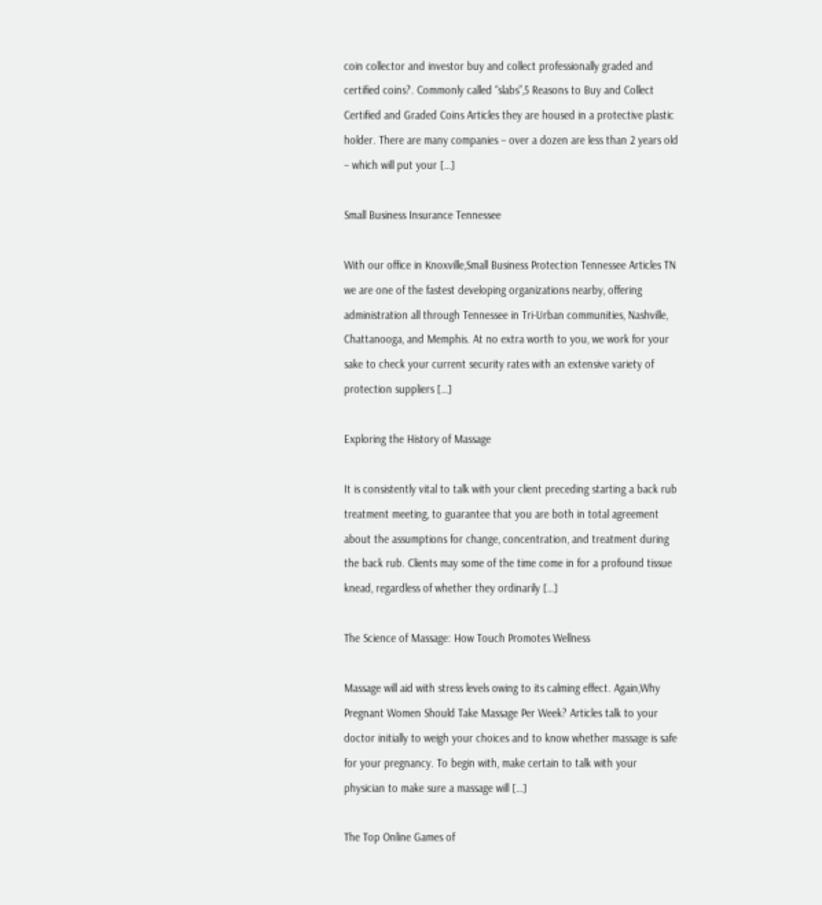coin collector and investor buy and collect professionally graded and certified coins?. Commonly called “slabs”,5 Reasons to Buy and Collect Certified and Graded Coins Articles they are housed in a protective plastic holder. There are many companies – over a dozen are less than 2 years old – which will put your […]

Small Business Insurance Tennessee

With our office in Knoxville,Small Business Protection Tennessee Articles TN we are one of the fastest developing organizations nearby, offering administration all through Tennessee in Tri-Urban communities, Nashville, Chattanooga, and Memphis. At no extra worth to you, we work for your sake to check your current security rates with an extensive variety of protection suppliers […]

Exploring the History of Massage

It is consistently vital to talk with your client preceding starting a back rub treatment meeting, to guarantee that you are both in total agreement about the assumptions for change, concentration, and treatment during the back rub. Clients may some of the time come in for a profound tissue knead, regardless of whether they ordinarily […]

The Science of Massage: How Touch Promotes Wellness

Massage will aid with stress levels owing to its calming effect. Again,Why Pregnant Women Should Take Massage Per Week? Articles talk to your doctor initially to weigh your choices and to know whether massage is safe for your pregnancy. To begin with, make certain to talk with your physician to make sure a massage will […]

The Top Online Games of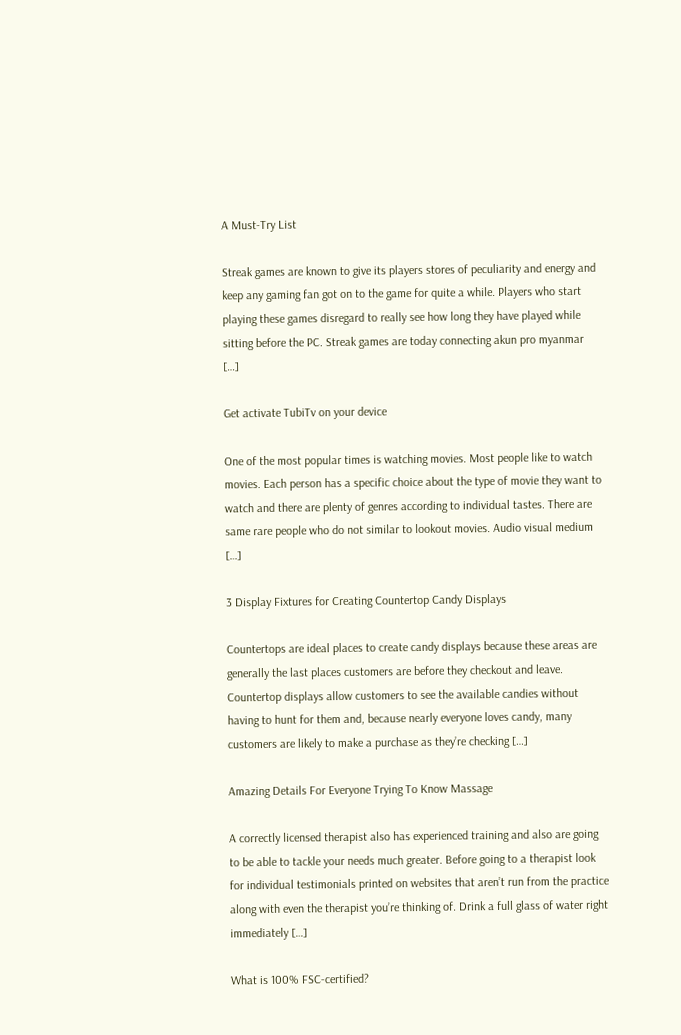A Must-Try List

Streak games are known to give its players stores of peculiarity and energy and keep any gaming fan got on to the game for quite a while. Players who start playing these games disregard to really see how long they have played while sitting before the PC. Streak games are today connecting akun pro myanmar […]

Get activate TubiTv on your device

One of the most popular times is watching movies. Most people like to watch movies. Each person has a specific choice about the type of movie they want to watch and there are plenty of genres according to individual tastes. There are same rare people who do not similar to lookout movies. Audio visual medium […]

3 Display Fixtures for Creating Countertop Candy Displays

Countertops are ideal places to create candy displays because these areas are generally the last places customers are before they checkout and leave. Countertop displays allow customers to see the available candies without having to hunt for them and, because nearly everyone loves candy, many customers are likely to make a purchase as they’re checking […]

Amazing Details For Everyone Trying To Know Massage

A correctly licensed therapist also has experienced training and also are going to be able to tackle your needs much greater. Before going to a therapist look for individual testimonials printed on websites that aren’t run from the practice along with even the therapist you’re thinking of. Drink a full glass of water right immediately […]

What is 100% FSC-certified?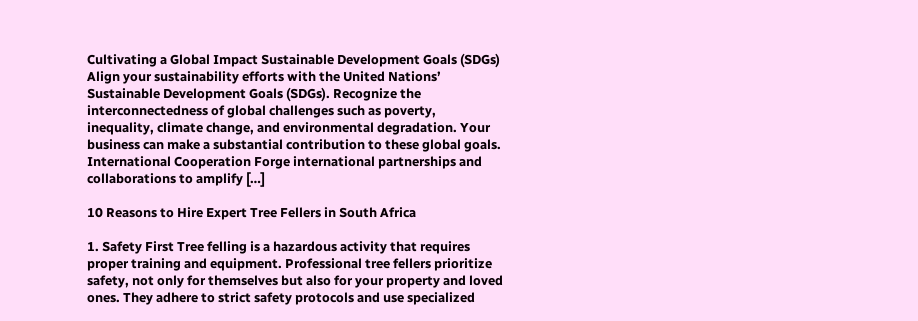Cultivating a Global Impact Sustainable Development Goals (SDGs) Align your sustainability efforts with the United Nations’ Sustainable Development Goals (SDGs). Recognize the interconnectedness of global challenges such as poverty, inequality, climate change, and environmental degradation. Your business can make a substantial contribution to these global goals. International Cooperation Forge international partnerships and collaborations to amplify […]

10 Reasons to Hire Expert Tree Fellers in South Africa

1. Safety First Tree felling is a hazardous activity that requires proper training and equipment. Professional tree fellers prioritize safety, not only for themselves but also for your property and loved ones. They adhere to strict safety protocols and use specialized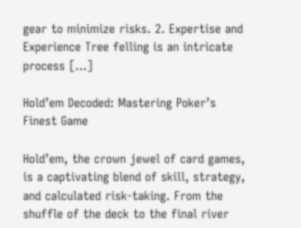gear to minimize risks. 2. Expertise and Experience Tree felling is an intricate process […]

Hold’em Decoded: Mastering Poker’s Finest Game

Hold’em, the crown jewel of card games, is a captivating blend of skill, strategy, and calculated risk-taking. From the shuffle of the deck to the final river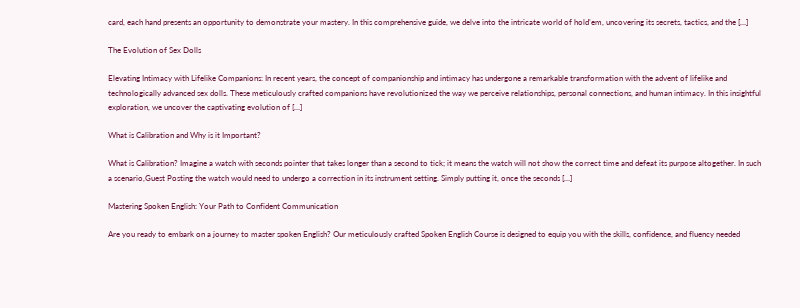card, each hand presents an opportunity to demonstrate your mastery. In this comprehensive guide, we delve into the intricate world of hold’em, uncovering its secrets, tactics, and the […]

The Evolution of Sex Dolls

Elevating Intimacy with Lifelike Companions: In recent years, the concept of companionship and intimacy has undergone a remarkable transformation with the advent of lifelike and technologically advanced sex dolls. These meticulously crafted companions have revolutionized the way we perceive relationships, personal connections, and human intimacy. In this insightful exploration, we uncover the captivating evolution of […]

What is Calibration and Why is it Important?

What is Calibration? Imagine a watch with seconds pointer that takes longer than a second to tick; it means the watch will not show the correct time and defeat its purpose altogether. In such a scenario,Guest Posting the watch would need to undergo a correction in its instrument setting. Simply putting it, once the seconds […]

Mastering Spoken English: Your Path to Confident Communication

Are you ready to embark on a journey to master spoken English? Our meticulously crafted Spoken English Course is designed to equip you with the skills, confidence, and fluency needed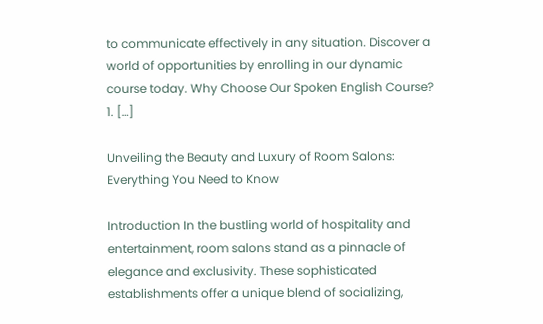to communicate effectively in any situation. Discover a world of opportunities by enrolling in our dynamic course today. Why Choose Our Spoken English Course? 1. […]

Unveiling the Beauty and Luxury of Room Salons: Everything You Need to Know

Introduction In the bustling world of hospitality and entertainment, room salons stand as a pinnacle of elegance and exclusivity. These sophisticated establishments offer a unique blend of socializing,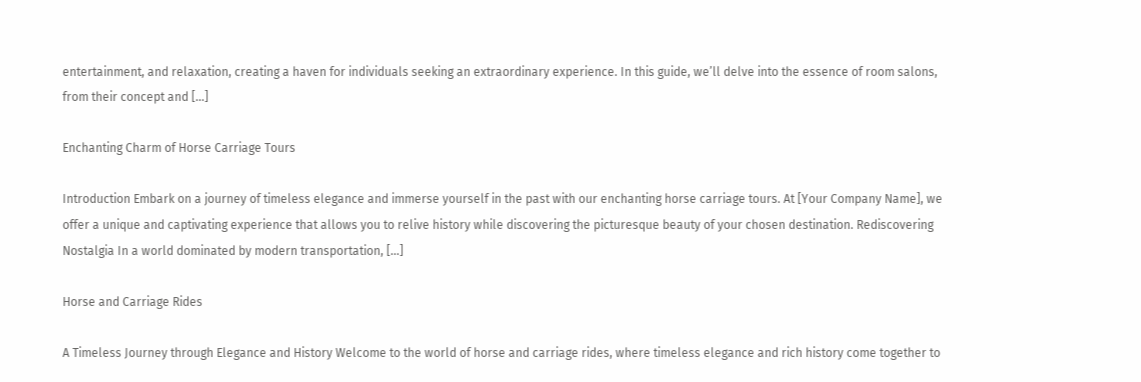entertainment, and relaxation, creating a haven for individuals seeking an extraordinary experience. In this guide, we’ll delve into the essence of room salons, from their concept and […]

Enchanting Charm of Horse Carriage Tours

Introduction Embark on a journey of timeless elegance and immerse yourself in the past with our enchanting horse carriage tours. At [Your Company Name], we offer a unique and captivating experience that allows you to relive history while discovering the picturesque beauty of your chosen destination. Rediscovering Nostalgia In a world dominated by modern transportation, […]

Horse and Carriage Rides

A Timeless Journey through Elegance and History Welcome to the world of horse and carriage rides, where timeless elegance and rich history come together to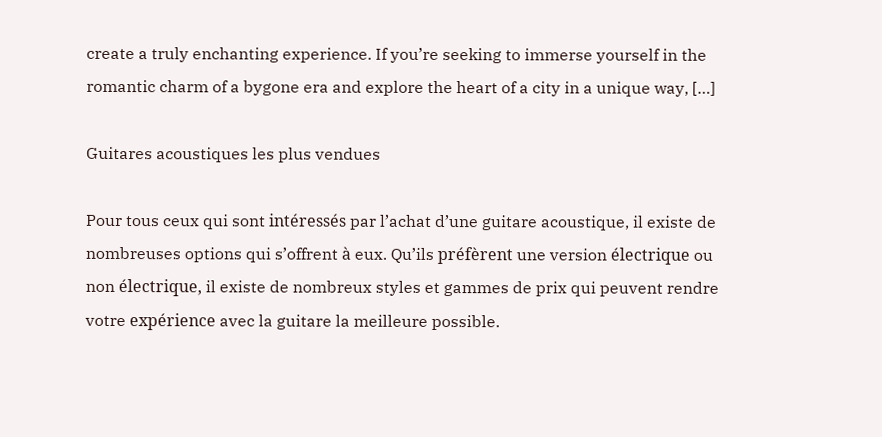create a truly enchanting experience. If you’re seeking to immerse yourself in the romantic charm of a bygone era and explore the heart of a city in a unique way, […]

Guitares acoustiques les plus vendues

Pour tous ceux qui sont intéressés par l’achat d’une guitare acoustique, il existe de nombreuses options qui s’offrent à eux. Qu’ils préfèrent une version électrique ou non électrique, il existe de nombreux styles et gammes de prix qui peuvent rendre votre expérience avec la guitare la meilleure possible.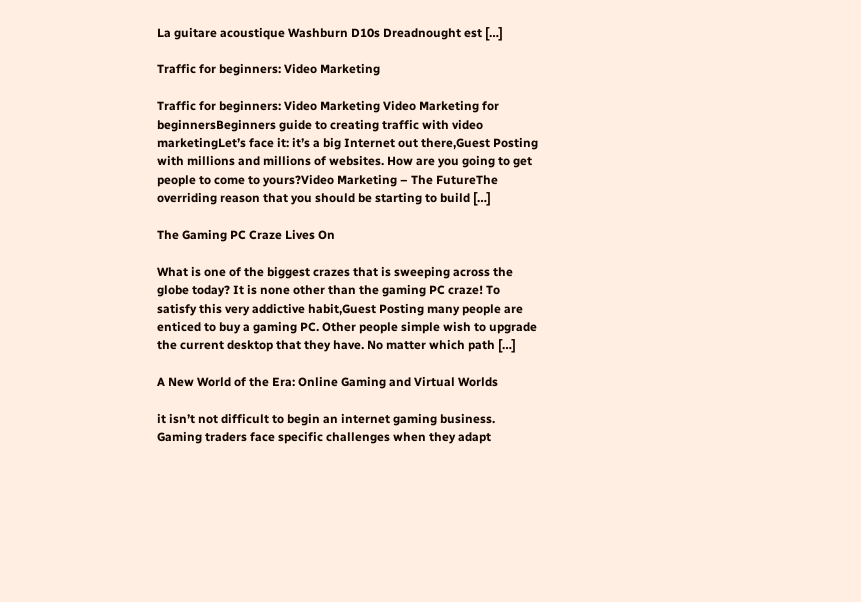La guitare acoustique Washburn D10s Dreadnought est […]

Traffic for beginners: Video Marketing

Traffic for beginners: Video Marketing Video Marketing for beginnersBeginners guide to creating traffic with video marketingLet’s face it: it’s a big Internet out there,Guest Posting with millions and millions of websites. How are you going to get people to come to yours?Video Marketing – The FutureThe overriding reason that you should be starting to build […]

The Gaming PC Craze Lives On

What is one of the biggest crazes that is sweeping across the globe today? It is none other than the gaming PC craze! To satisfy this very addictive habit,Guest Posting many people are enticed to buy a gaming PC. Other people simple wish to upgrade the current desktop that they have. No matter which path […]

A New World of the Era: Online Gaming and Virtual Worlds

it isn’t not difficult to begin an internet gaming business. Gaming traders face specific challenges when they adapt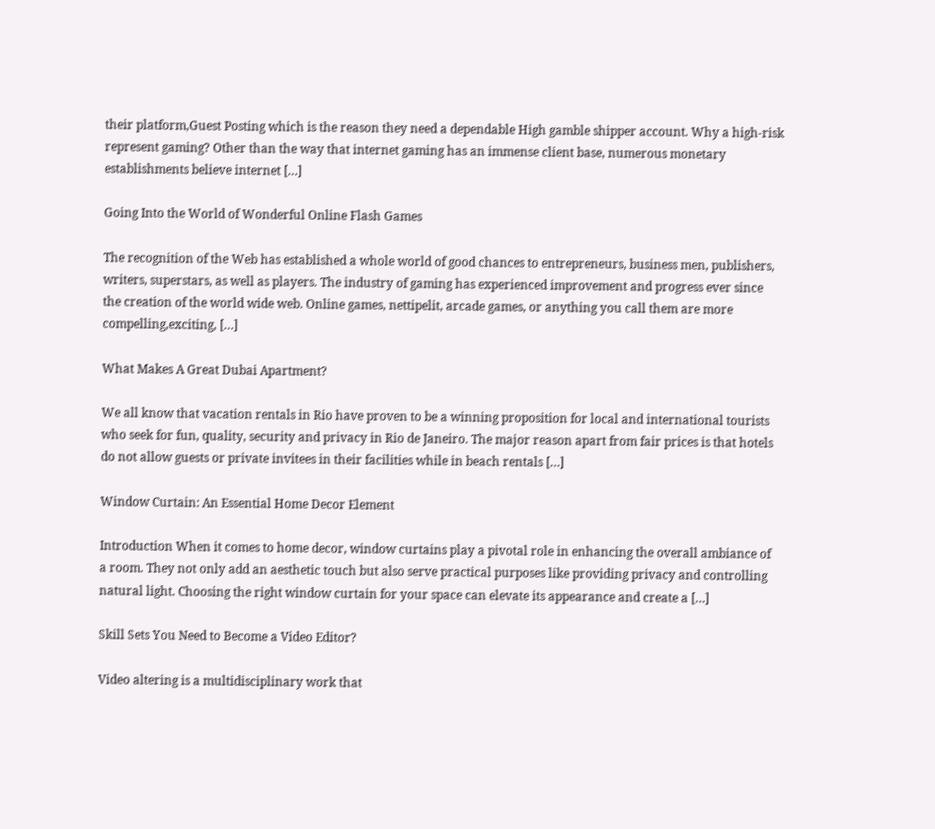their platform,Guest Posting which is the reason they need a dependable High gamble shipper account. Why a high-risk represent gaming? Other than the way that internet gaming has an immense client base, numerous monetary establishments believe internet […]

Going Into the World of Wonderful Online Flash Games

The recognition of the Web has established a whole world of good chances to entrepreneurs, business men, publishers, writers, superstars, as well as players. The industry of gaming has experienced improvement and progress ever since the creation of the world wide web. Online games, nettipelit, arcade games, or anything you call them are more compelling,exciting, […]

What Makes A Great Dubai Apartment?

We all know that vacation rentals in Rio have proven to be a winning proposition for local and international tourists who seek for fun, quality, security and privacy in Rio de Janeiro. The major reason apart from fair prices is that hotels do not allow guests or private invitees in their facilities while in beach rentals […]

Window Curtain: An Essential Home Decor Element

Introduction When it comes to home decor, window curtains play a pivotal role in enhancing the overall ambiance of a room. They not only add an aesthetic touch but also serve practical purposes like providing privacy and controlling natural light. Choosing the right window curtain for your space can elevate its appearance and create a […]

Skill Sets You Need to Become a Video Editor?

Video altering is a multidisciplinary work that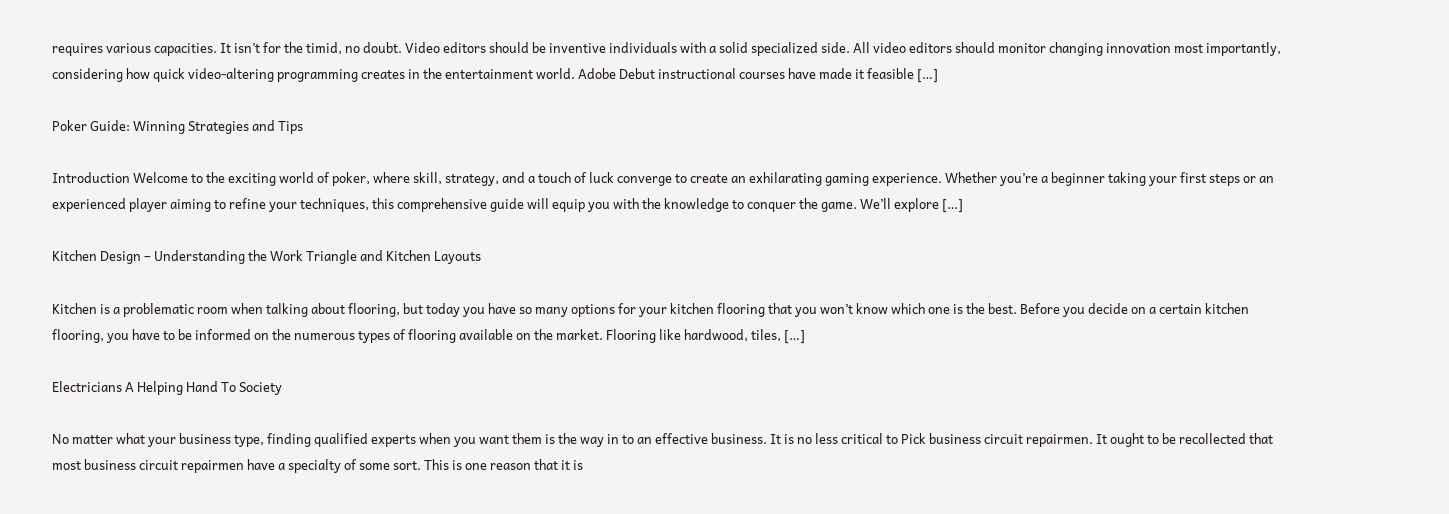requires various capacities. It isn’t for the timid, no doubt. Video editors should be inventive individuals with a solid specialized side. All video editors should monitor changing innovation most importantly, considering how quick video-altering programming creates in the entertainment world. Adobe Debut instructional courses have made it feasible […]

Poker Guide: Winning Strategies and Tips

Introduction Welcome to the exciting world of poker, where skill, strategy, and a touch of luck converge to create an exhilarating gaming experience. Whether you’re a beginner taking your first steps or an experienced player aiming to refine your techniques, this comprehensive guide will equip you with the knowledge to conquer the game. We’ll explore […]

Kitchen Design – Understanding the Work Triangle and Kitchen Layouts

Kitchen is a problematic room when talking about flooring, but today you have so many options for your kitchen flooring that you won’t know which one is the best. Before you decide on a certain kitchen flooring, you have to be informed on the numerous types of flooring available on the market. Flooring like hardwood, tiles, […]

Electricians A Helping Hand To Society

No matter what your business type, finding qualified experts when you want them is the way in to an effective business. It is no less critical to Pick business circuit repairmen. It ought to be recollected that most business circuit repairmen have a specialty of some sort. This is one reason that it is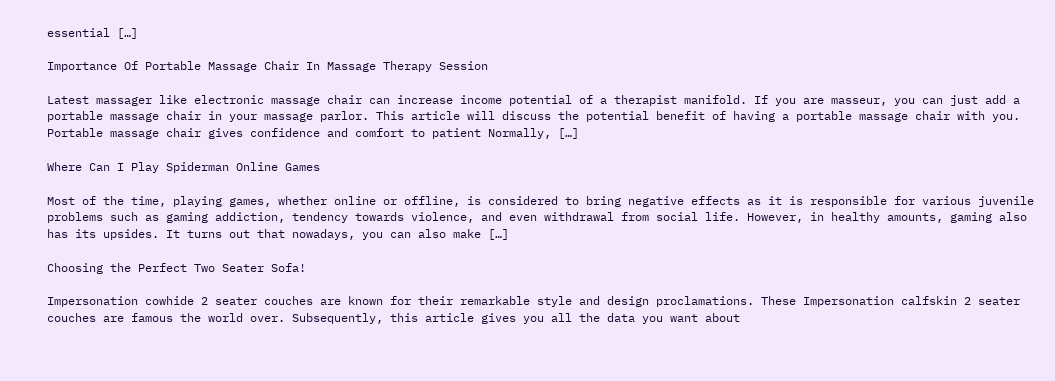essential […]

Importance Of Portable Massage Chair In Massage Therapy Session

Latest massager like electronic massage chair can increase income potential of a therapist manifold. If you are masseur, you can just add a portable massage chair in your massage parlor. This article will discuss the potential benefit of having a portable massage chair with you. Portable massage chair gives confidence and comfort to patient Normally, […]

Where Can I Play Spiderman Online Games

Most of the time, playing games, whether online or offline, is considered to bring negative effects as it is responsible for various juvenile problems such as gaming addiction, tendency towards violence, and even withdrawal from social life. However, in healthy amounts, gaming also has its upsides. It turns out that nowadays, you can also make […]

Choosing the Perfect Two Seater Sofa!

Impersonation cowhide 2 seater couches are known for their remarkable style and design proclamations. These Impersonation calfskin 2 seater couches are famous the world over. Subsequently, this article gives you all the data you want about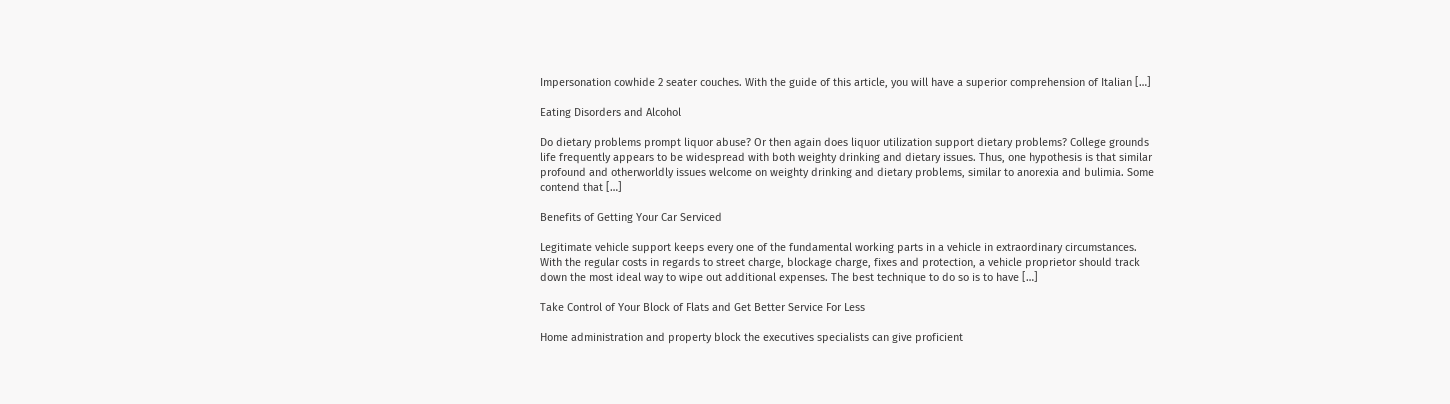Impersonation cowhide 2 seater couches. With the guide of this article, you will have a superior comprehension of Italian […]

Eating Disorders and Alcohol

Do dietary problems prompt liquor abuse? Or then again does liquor utilization support dietary problems? College grounds life frequently appears to be widespread with both weighty drinking and dietary issues. Thus, one hypothesis is that similar profound and otherworldly issues welcome on weighty drinking and dietary problems, similar to anorexia and bulimia. Some contend that […]

Benefits of Getting Your Car Serviced

Legitimate vehicle support keeps every one of the fundamental working parts in a vehicle in extraordinary circumstances. With the regular costs in regards to street charge, blockage charge, fixes and protection, a vehicle proprietor should track down the most ideal way to wipe out additional expenses. The best technique to do so is to have […]

Take Control of Your Block of Flats and Get Better Service For Less

Home administration and property block the executives specialists can give proficient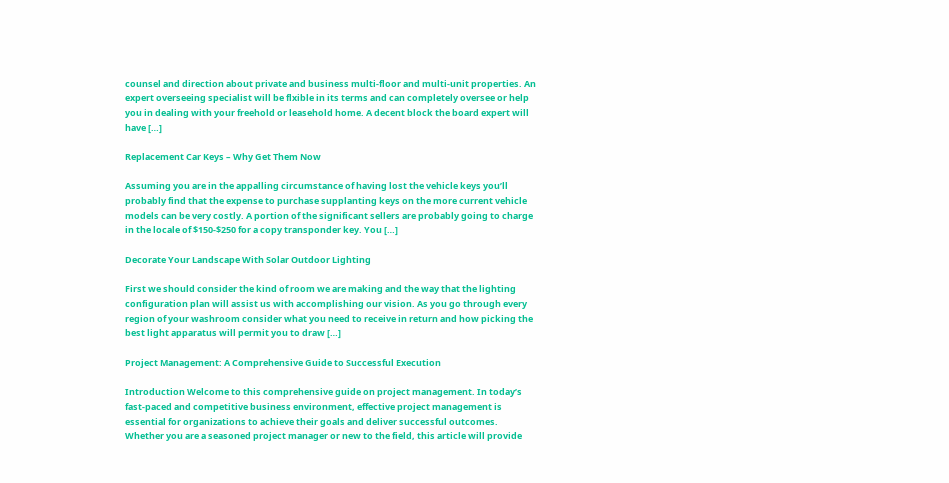counsel and direction about private and business multi-floor and multi-unit properties. An expert overseeing specialist will be flxible in its terms and can completely oversee or help you in dealing with your freehold or leasehold home. A decent block the board expert will have […]

Replacement Car Keys – Why Get Them Now

Assuming you are in the appalling circumstance of having lost the vehicle keys you’ll probably find that the expense to purchase supplanting keys on the more current vehicle models can be very costly. A portion of the significant sellers are probably going to charge in the locale of $150-$250 for a copy transponder key. You […]

Decorate Your Landscape With Solar Outdoor Lighting

First we should consider the kind of room we are making and the way that the lighting configuration plan will assist us with accomplishing our vision. As you go through every region of your washroom consider what you need to receive in return and how picking the best light apparatus will permit you to draw […]

Project Management: A Comprehensive Guide to Successful Execution

Introduction Welcome to this comprehensive guide on project management. In today’s fast-paced and competitive business environment, effective project management is essential for organizations to achieve their goals and deliver successful outcomes. Whether you are a seasoned project manager or new to the field, this article will provide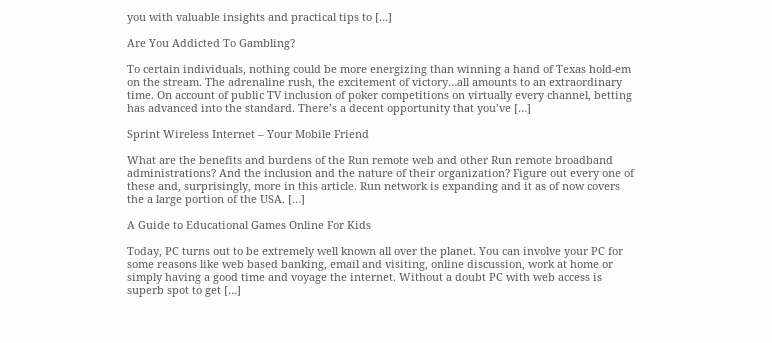you with valuable insights and practical tips to […]

Are You Addicted To Gambling?

To certain individuals, nothing could be more energizing than winning a hand of Texas hold-em on the stream. The adrenaline rush, the excitement of victory…all amounts to an extraordinary time. On account of public TV inclusion of poker competitions on virtually every channel, betting has advanced into the standard. There’s a decent opportunity that you’ve […]

Sprint Wireless Internet – Your Mobile Friend

What are the benefits and burdens of the Run remote web and other Run remote broadband administrations? And the inclusion and the nature of their organization? Figure out every one of these and, surprisingly, more in this article. Run network is expanding and it as of now covers the a large portion of the USA. […]

A Guide to Educational Games Online For Kids

Today, PC turns out to be extremely well known all over the planet. You can involve your PC for some reasons like web based banking, email and visiting, online discussion, work at home or simply having a good time and voyage the internet. Without a doubt PC with web access is superb spot to get […]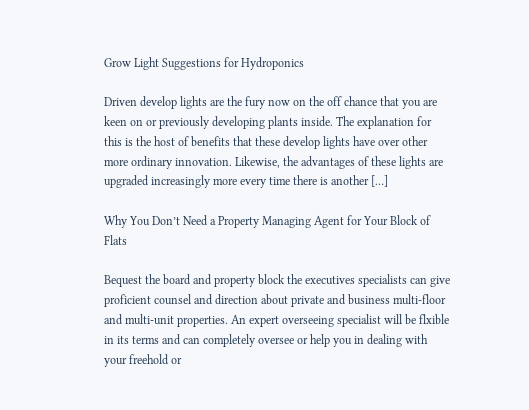Grow Light Suggestions for Hydroponics

Driven develop lights are the fury now on the off chance that you are keen on or previously developing plants inside. The explanation for this is the host of benefits that these develop lights have over other more ordinary innovation. Likewise, the advantages of these lights are upgraded increasingly more every time there is another […]

Why You Don’t Need a Property Managing Agent for Your Block of Flats

Bequest the board and property block the executives specialists can give proficient counsel and direction about private and business multi-floor and multi-unit properties. An expert overseeing specialist will be flxible in its terms and can completely oversee or help you in dealing with your freehold or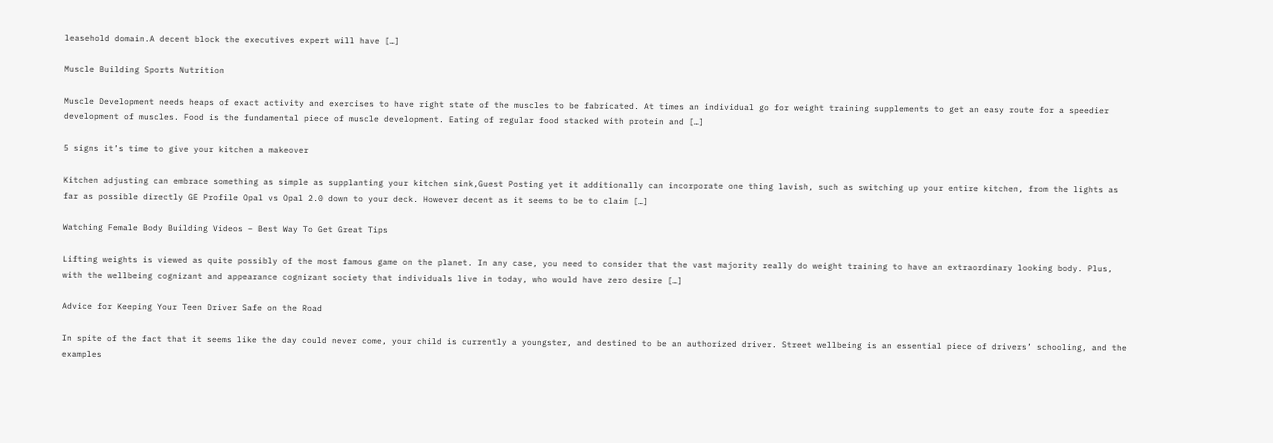leasehold domain.A decent block the executives expert will have […]

Muscle Building Sports Nutrition

Muscle Development needs heaps of exact activity and exercises to have right state of the muscles to be fabricated. At times an individual go for weight training supplements to get an easy route for a speedier development of muscles. Food is the fundamental piece of muscle development. Eating of regular food stacked with protein and […]

5 signs it’s time to give your kitchen a makeover

Kitchen adjusting can embrace something as simple as supplanting your kitchen sink,Guest Posting yet it additionally can incorporate one thing lavish, such as switching up your entire kitchen, from the lights as far as possible directly GE Profile Opal vs Opal 2.0 down to your deck. However decent as it seems to be to claim […]

Watching Female Body Building Videos – Best Way To Get Great Tips

Lifting weights is viewed as quite possibly of the most famous game on the planet. In any case, you need to consider that the vast majority really do weight training to have an extraordinary looking body. Plus, with the wellbeing cognizant and appearance cognizant society that individuals live in today, who would have zero desire […]

Advice for Keeping Your Teen Driver Safe on the Road

In spite of the fact that it seems like the day could never come, your child is currently a youngster, and destined to be an authorized driver. Street wellbeing is an essential piece of drivers’ schooling, and the examples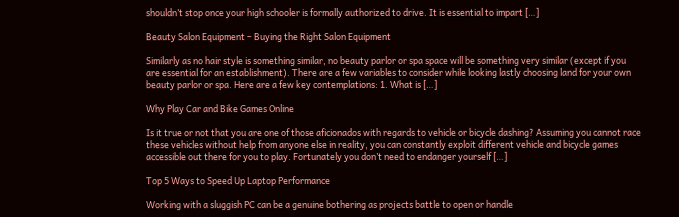shouldn’t stop once your high schooler is formally authorized to drive. It is essential to impart […]

Beauty Salon Equipment – Buying the Right Salon Equipment

Similarly as no hair style is something similar, no beauty parlor or spa space will be something very similar (except if you are essential for an establishment). There are a few variables to consider while looking lastly choosing land for your own beauty parlor or spa. Here are a few key contemplations: 1. What is […]

Why Play Car and Bike Games Online

Is it true or not that you are one of those aficionados with regards to vehicle or bicycle dashing? Assuming you cannot race these vehicles without help from anyone else in reality, you can constantly exploit different vehicle and bicycle games accessible out there for you to play. Fortunately you don’t need to endanger yourself […]

Top 5 Ways to Speed Up Laptop Performance

Working with a sluggish PC can be a genuine bothering as projects battle to open or handle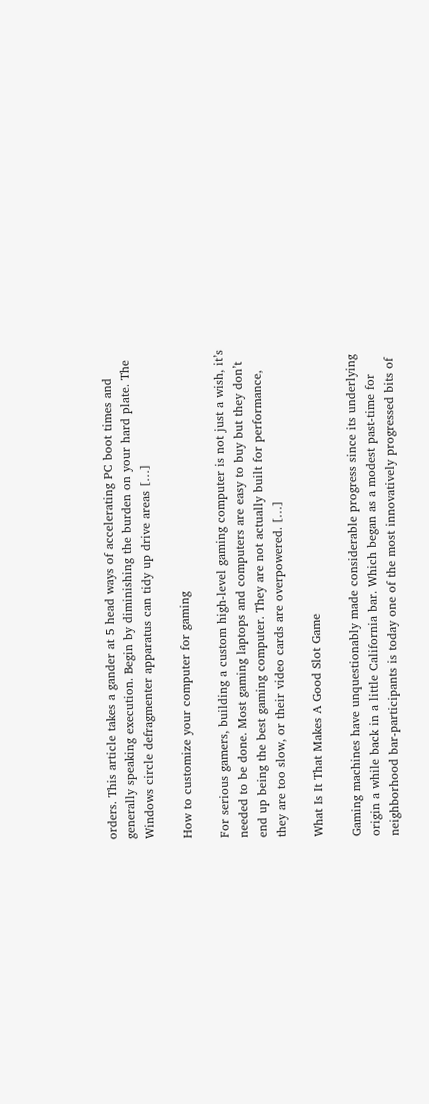orders. This article takes a gander at 5 head ways of accelerating PC boot times and generally speaking execution. Begin by diminishing the burden on your hard plate. The Windows circle defragmenter apparatus can tidy up drive areas […]

How to customize your computer for gaming

For serious gamers, building a custom high-level gaming computer is not just a wish, it’s needed to be done. Most gaming laptops and computers are easy to buy but they don’t end up being the best gaming computer. They are not actually built for performance, they are too slow, or their video cards are overpowered. […]

What Is It That Makes A Good Slot Game

Gaming machines have unquestionably made considerable progress since its underlying origin a while back in a little California bar. Which began as a modest past-time for neighborhood bar-participants is today one of the most innovatively progressed bits of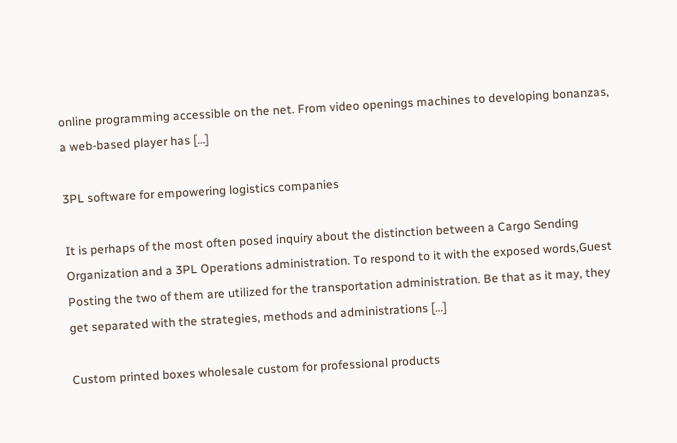online programming accessible on the net. From video openings machines to developing bonanzas, a web-based player has […]

3PL software for empowering logistics companies

It is perhaps of the most often posed inquiry about the distinction between a Cargo Sending Organization and a 3PL Operations administration. To respond to it with the exposed words,Guest Posting the two of them are utilized for the transportation administration. Be that as it may, they get separated with the strategies, methods and administrations […]

Custom printed boxes wholesale custom for professional products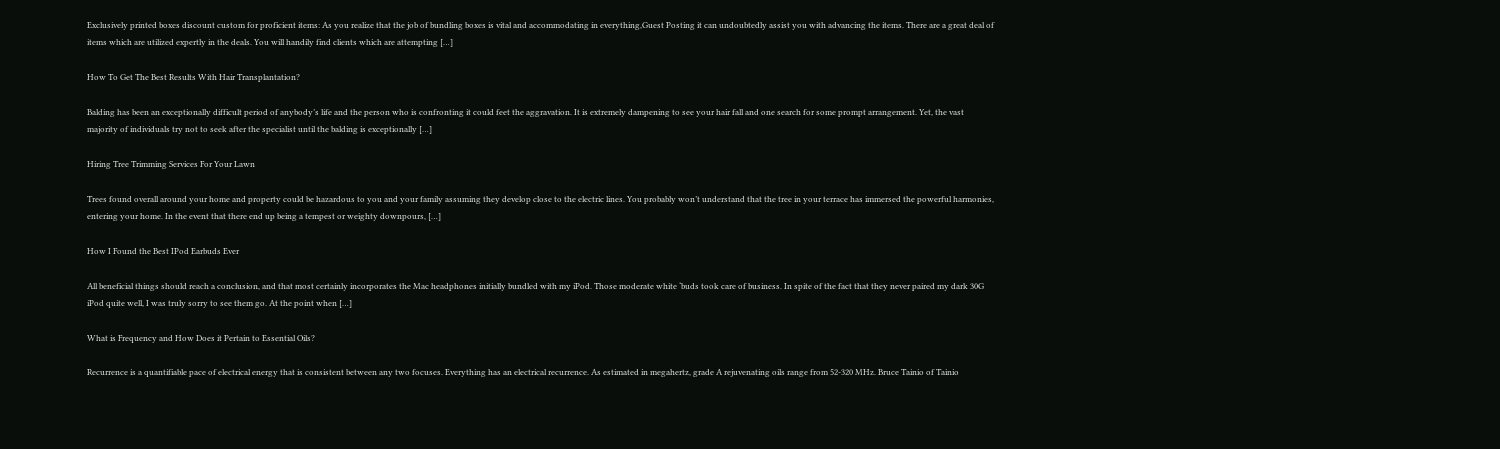Exclusively printed boxes discount custom for proficient items: As you realize that the job of bundling boxes is vital and accommodating in everything,Guest Posting it can undoubtedly assist you with advancing the items. There are a great deal of items which are utilized expertly in the deals. You will handily find clients which are attempting […]

How To Get The Best Results With Hair Transplantation?

Balding has been an exceptionally difficult period of anybody’s life and the person who is confronting it could feet the aggravation. It is extremely dampening to see your hair fall and one search for some prompt arrangement. Yet, the vast majority of individuals try not to seek after the specialist until the balding is exceptionally […]

Hiring Tree Trimming Services For Your Lawn

Trees found overall around your home and property could be hazardous to you and your family assuming they develop close to the electric lines. You probably won’t understand that the tree in your terrace has immersed the powerful harmonies, entering your home. In the event that there end up being a tempest or weighty downpours, […]

How I Found the Best IPod Earbuds Ever

All beneficial things should reach a conclusion, and that most certainly incorporates the Mac headphones initially bundled with my iPod. Those moderate white ‘buds took care of business. In spite of the fact that they never paired my dark 30G iPod quite well, I was truly sorry to see them go. At the point when […]

What is Frequency and How Does it Pertain to Essential Oils?

Recurrence is a quantifiable pace of electrical energy that is consistent between any two focuses. Everything has an electrical recurrence. As estimated in megahertz, grade A rejuvenating oils range from 52-320 MHz. Bruce Tainio of Tainio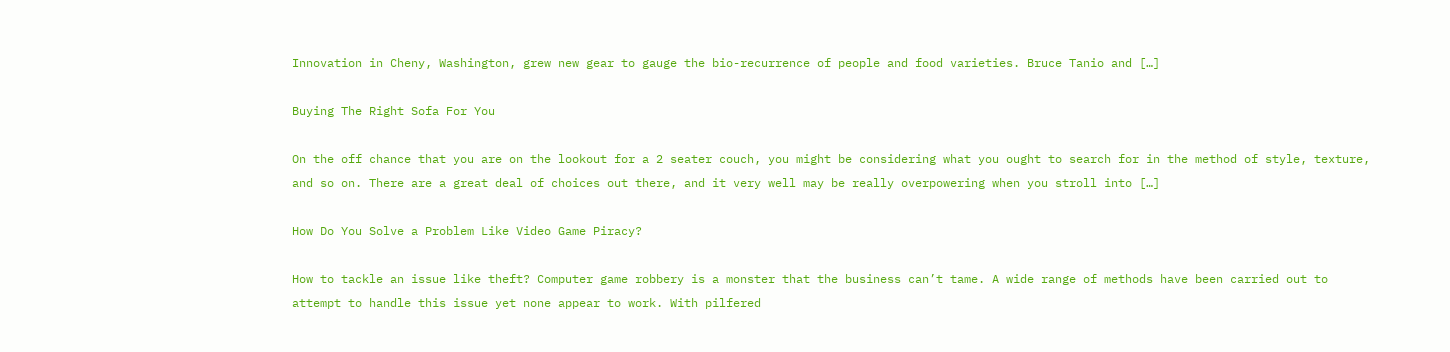Innovation in Cheny, Washington, grew new gear to gauge the bio-recurrence of people and food varieties. Bruce Tanio and […]

Buying The Right Sofa For You

On the off chance that you are on the lookout for a 2 seater couch, you might be considering what you ought to search for in the method of style, texture, and so on. There are a great deal of choices out there, and it very well may be really overpowering when you stroll into […]

How Do You Solve a Problem Like Video Game Piracy?

How to tackle an issue like theft? Computer game robbery is a monster that the business can’t tame. A wide range of methods have been carried out to attempt to handle this issue yet none appear to work. With pilfered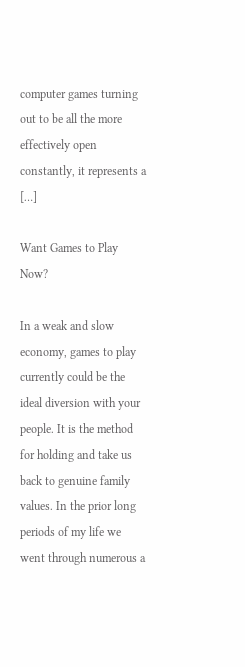computer games turning out to be all the more effectively open constantly, it represents a […]

Want Games to Play Now?

In a weak and slow economy, games to play currently could be the ideal diversion with your people. It is the method for holding and take us back to genuine family values. In the prior long periods of my life we went through numerous a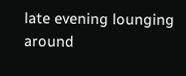late evening lounging around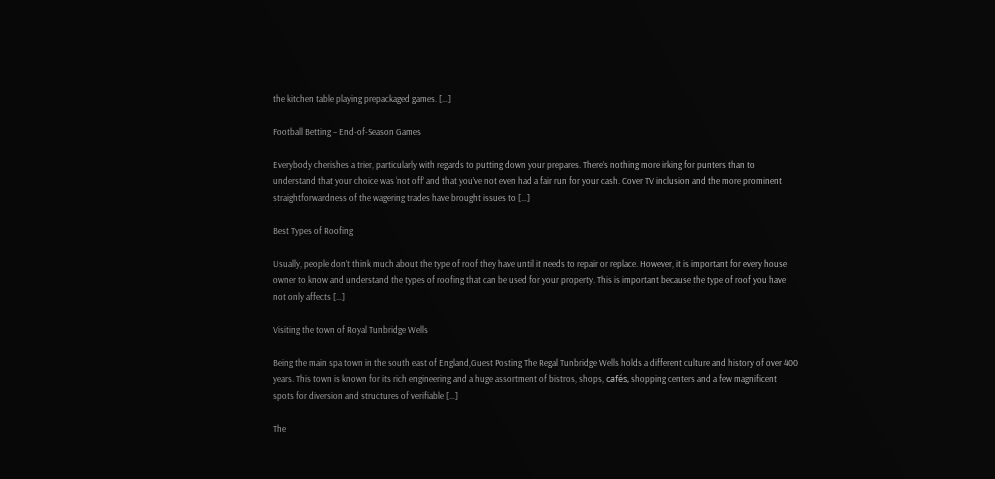the kitchen table playing prepackaged games. […]

Football Betting – End-of-Season Games

Everybody cherishes a trier, particularly with regards to putting down your prepares. There’s nothing more irking for punters than to understand that your choice was ‘not off’ and that you’ve not even had a fair run for your cash. Cover TV inclusion and the more prominent straightforwardness of the wagering trades have brought issues to […]

Best Types of Roofing

Usually, people don’t think much about the type of roof they have until it needs to repair or replace. However, it is important for every house owner to know and understand the types of roofing that can be used for your property. This is important because the type of roof you have not only affects […]

Visiting the town of Royal Tunbridge Wells

Being the main spa town in the south east of England,Guest Posting The Regal Tunbridge Wells holds a different culture and history of over 400 years. This town is known for its rich engineering and a huge assortment of bistros, shops, cafés, shopping centers and a few magnificent spots for diversion and structures of verifiable […]

The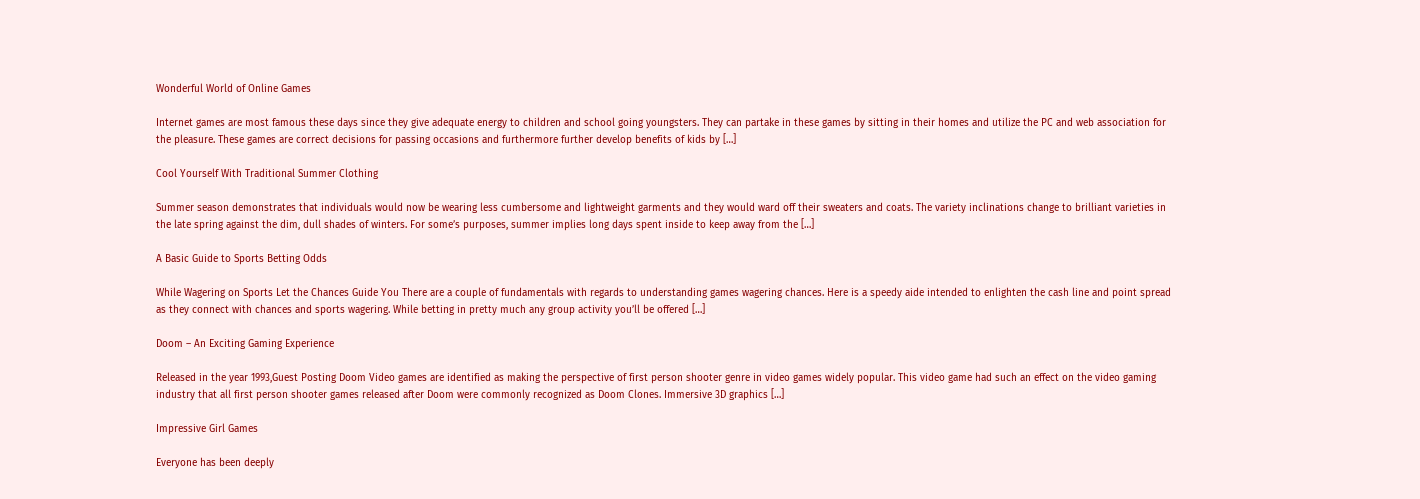Wonderful World of Online Games

Internet games are most famous these days since they give adequate energy to children and school going youngsters. They can partake in these games by sitting in their homes and utilize the PC and web association for the pleasure. These games are correct decisions for passing occasions and furthermore further develop benefits of kids by […]

Cool Yourself With Traditional Summer Clothing

Summer season demonstrates that individuals would now be wearing less cumbersome and lightweight garments and they would ward off their sweaters and coats. The variety inclinations change to brilliant varieties in the late spring against the dim, dull shades of winters. For some’s purposes, summer implies long days spent inside to keep away from the […]

A Basic Guide to Sports Betting Odds

While Wagering on Sports Let the Chances Guide You There are a couple of fundamentals with regards to understanding games wagering chances. Here is a speedy aide intended to enlighten the cash line and point spread as they connect with chances and sports wagering. While betting in pretty much any group activity you’ll be offered […]

Doom – An Exciting Gaming Experience

Released in the year 1993,Guest Posting Doom Video games are identified as making the perspective of first person shooter genre in video games widely popular. This video game had such an effect on the video gaming industry that all first person shooter games released after Doom were commonly recognized as Doom Clones. Immersive 3D graphics […]

Impressive Girl Games

Everyone has been deeply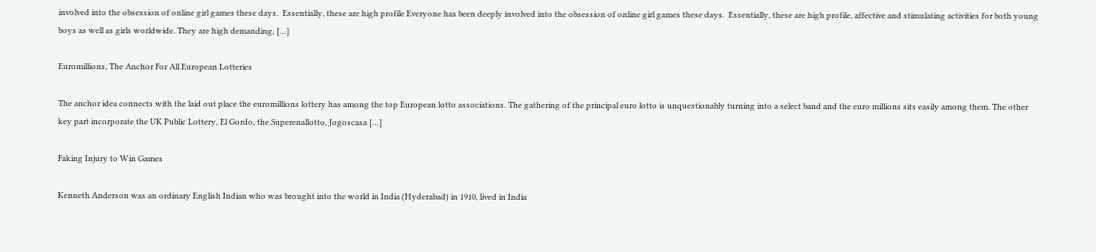involved into the obsession of online girl games these days.  Essentially, these are high profile Everyone has been deeply involved into the obsession of online girl games these days.  Essentially, these are high profile, affective and stimulating activities for both young boys as well as girls worldwide. They are high demanding, […]

Euromillions, The Anchor For All European Lotteries

The anchor idea connects with the laid out place the euromillions lottery has among the top European lotto associations. The gathering of the principal euro lotto is unquestionably turning into a select band and the euro millions sits easily among them. The other key part incorporate the UK Public Lottery, El Gordo, the Superenallotto, Jogoscasa […]

Faking Injury to Win Games

Kenneth Anderson was an ordinary English Indian who was brought into the world in India (Hyderabad) in 1910, lived in India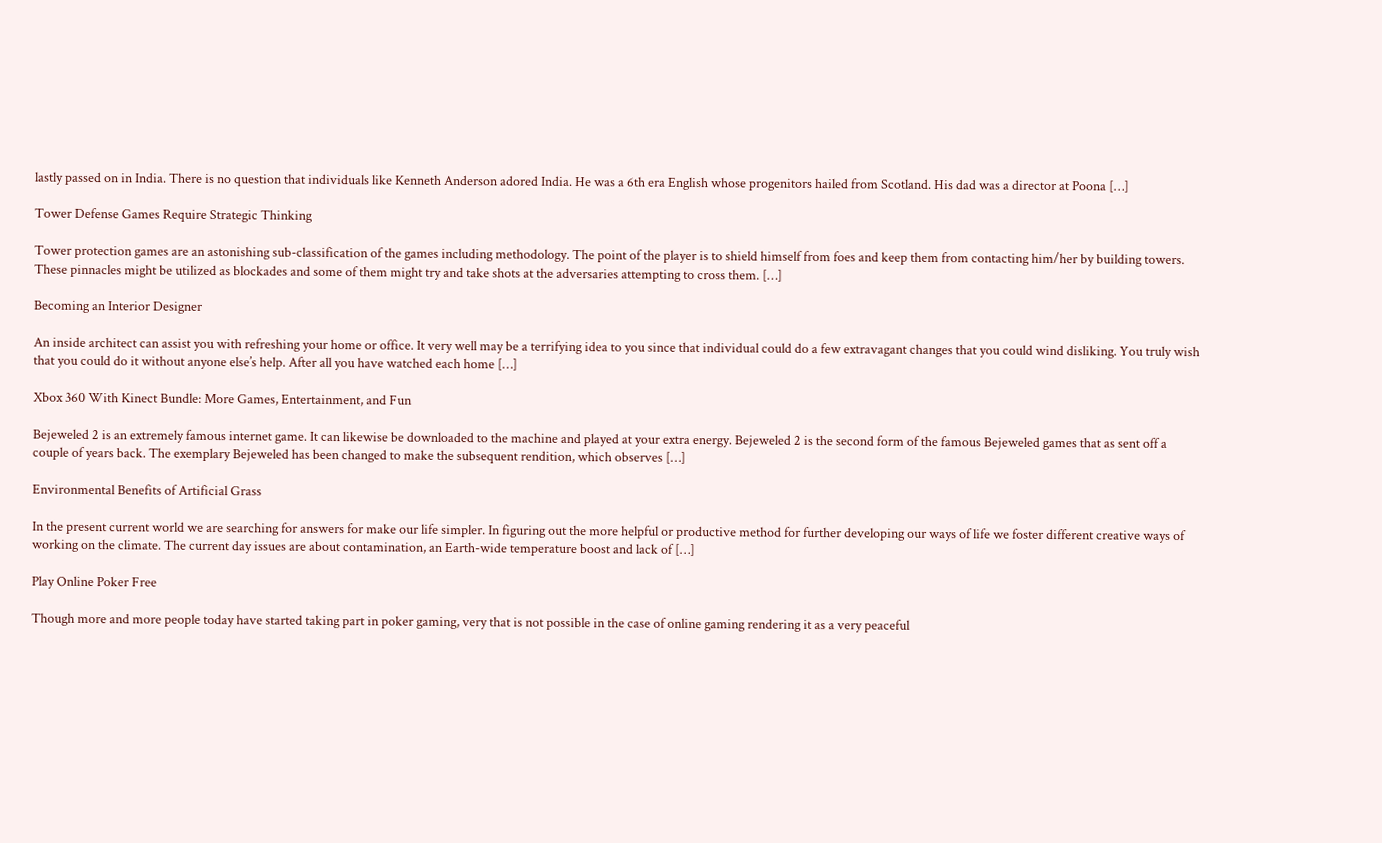lastly passed on in India. There is no question that individuals like Kenneth Anderson adored India. He was a 6th era English whose progenitors hailed from Scotland. His dad was a director at Poona […]

Tower Defense Games Require Strategic Thinking

Tower protection games are an astonishing sub-classification of the games including methodology. The point of the player is to shield himself from foes and keep them from contacting him/her by building towers. These pinnacles might be utilized as blockades and some of them might try and take shots at the adversaries attempting to cross them. […]

Becoming an Interior Designer

An inside architect can assist you with refreshing your home or office. It very well may be a terrifying idea to you since that individual could do a few extravagant changes that you could wind disliking. You truly wish that you could do it without anyone else’s help. After all you have watched each home […]

Xbox 360 With Kinect Bundle: More Games, Entertainment, and Fun

Bejeweled 2 is an extremely famous internet game. It can likewise be downloaded to the machine and played at your extra energy. Bejeweled 2 is the second form of the famous Bejeweled games that as sent off a couple of years back. The exemplary Bejeweled has been changed to make the subsequent rendition, which observes […]

Environmental Benefits of Artificial Grass

In the present current world we are searching for answers for make our life simpler. In figuring out the more helpful or productive method for further developing our ways of life we foster different creative ways of working on the climate. The current day issues are about contamination, an Earth-wide temperature boost and lack of […]

Play Online Poker Free

Though more and more people today have started taking part in poker gaming, very that is not possible in the case of online gaming rendering it as a very peaceful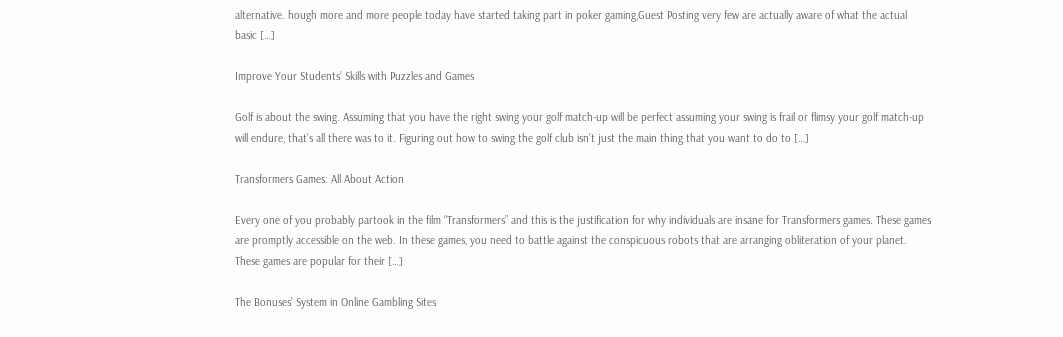alternative. hough more and more people today have started taking part in poker gaming,Guest Posting very few are actually aware of what the actual basic […]

Improve Your Students’ Skills with Puzzles and Games

Golf is about the swing. Assuming that you have the right swing your golf match-up will be perfect assuming your swing is frail or flimsy your golf match-up will endure, that’s all there was to it. Figuring out how to swing the golf club isn’t just the main thing that you want to do to […]

Transformers Games: All About Action

Every one of you probably partook in the film “Transformers” and this is the justification for why individuals are insane for Transformers games. These games are promptly accessible on the web. In these games, you need to battle against the conspicuous robots that are arranging obliteration of your planet. These games are popular for their […]

The Bonuses’ System in Online Gambling Sites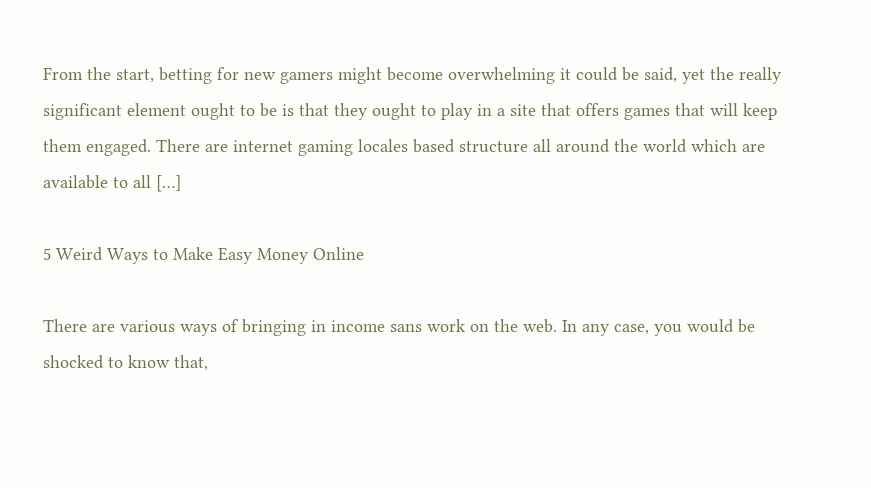From the start, betting for new gamers might become overwhelming it could be said, yet the really significant element ought to be is that they ought to play in a site that offers games that will keep them engaged. There are internet gaming locales based structure all around the world which are available to all […]

5 Weird Ways to Make Easy Money Online

There are various ways of bringing in income sans work on the web. In any case, you would be shocked to know that,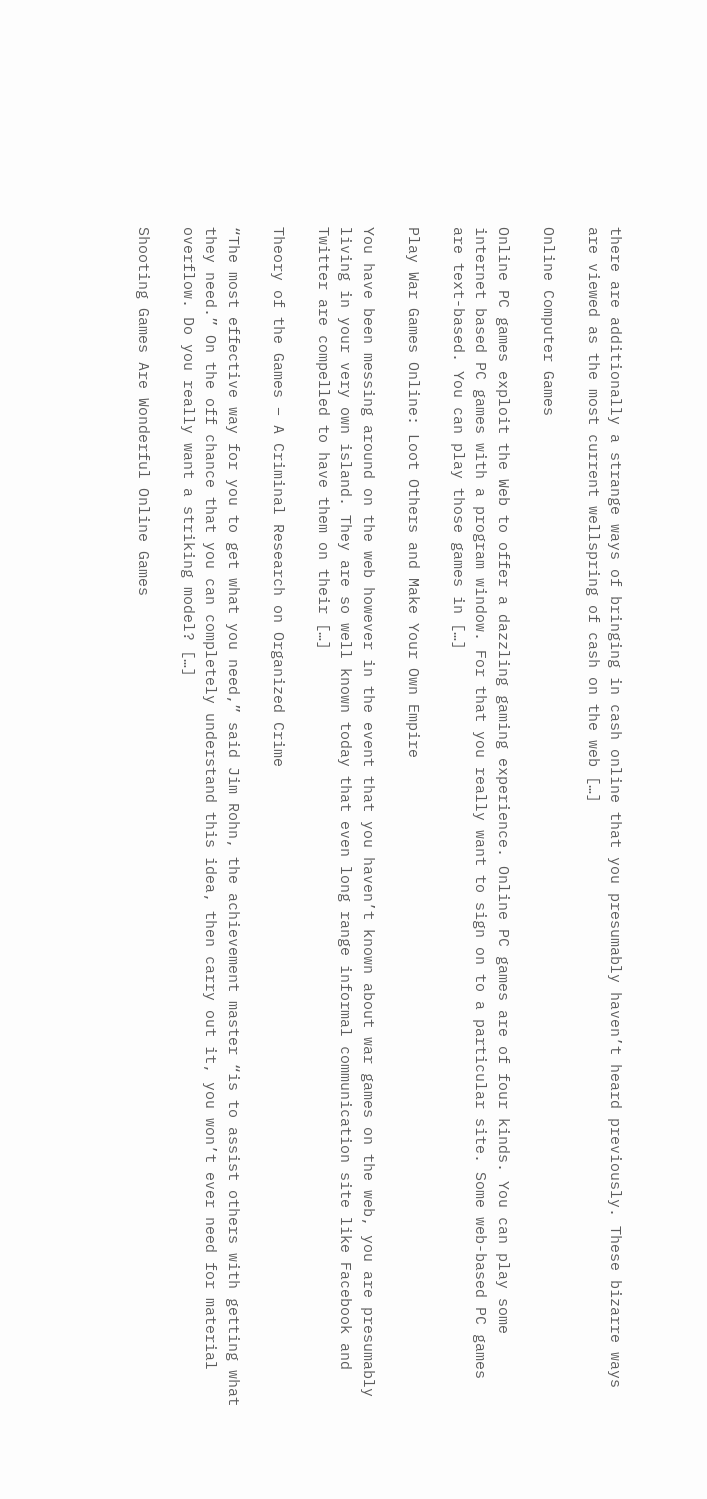there are additionally a strange ways of bringing in cash online that you presumably haven’t heard previously. These bizarre ways are viewed as the most current wellspring of cash on the web […]

Online Computer Games

Online PC games exploit the Web to offer a dazzling gaming experience. Online PC games are of four kinds. You can play some internet based PC games with a program window. For that you really want to sign on to a particular site. Some web-based PC games are text-based. You can play those games in […]

Play War Games Online: Loot Others and Make Your Own Empire

You have been messing around on the web however in the event that you haven’t known about war games on the web, you are presumably living in your very own island. They are so well known today that even long range informal communication site like Facebook and Twitter are compelled to have them on their […]

Theory of the Games – A Criminal Research on Organized Crime

“The most effective way for you to get what you need,” said Jim Rohn, the achievement master “is to assist others with getting what they need.” On the off chance that you can completely understand this idea, then carry out it, you won’t ever need for material overflow. Do you really want a striking model? […]

Shooting Games Are Wonderful Online Games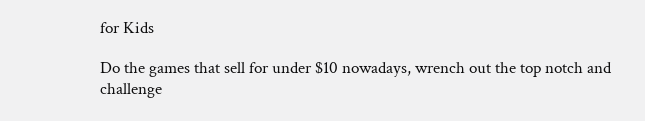for Kids

Do the games that sell for under $10 nowadays, wrench out the top notch and challenge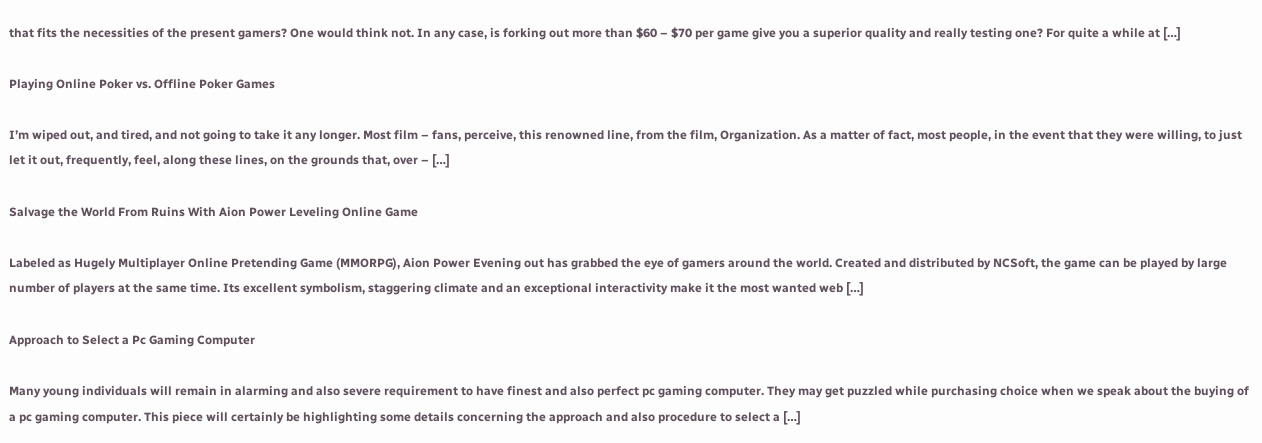that fits the necessities of the present gamers? One would think not. In any case, is forking out more than $60 – $70 per game give you a superior quality and really testing one? For quite a while at […]

Playing Online Poker vs. Offline Poker Games

I’m wiped out, and tired, and not going to take it any longer. Most film – fans, perceive, this renowned line, from the film, Organization. As a matter of fact, most people, in the event that they were willing, to just let it out, frequently, feel, along these lines, on the grounds that, over – […]

Salvage the World From Ruins With Aion Power Leveling Online Game

Labeled as Hugely Multiplayer Online Pretending Game (MMORPG), Aion Power Evening out has grabbed the eye of gamers around the world. Created and distributed by NCSoft, the game can be played by large number of players at the same time. Its excellent symbolism, staggering climate and an exceptional interactivity make it the most wanted web […]

Approach to Select a Pc Gaming Computer

Many young individuals will remain in alarming and also severe requirement to have finest and also perfect pc gaming computer. They may get puzzled while purchasing choice when we speak about the buying of a pc gaming computer. This piece will certainly be highlighting some details concerning the approach and also procedure to select a […]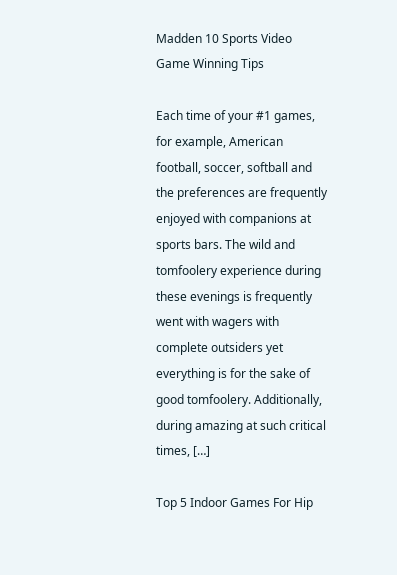Madden 10 Sports Video Game Winning Tips

Each time of your #1 games, for example, American football, soccer, softball and the preferences are frequently enjoyed with companions at sports bars. The wild and tomfoolery experience during these evenings is frequently went with wagers with complete outsiders yet everything is for the sake of good tomfoolery. Additionally, during amazing at such critical times, […]

Top 5 Indoor Games For Hip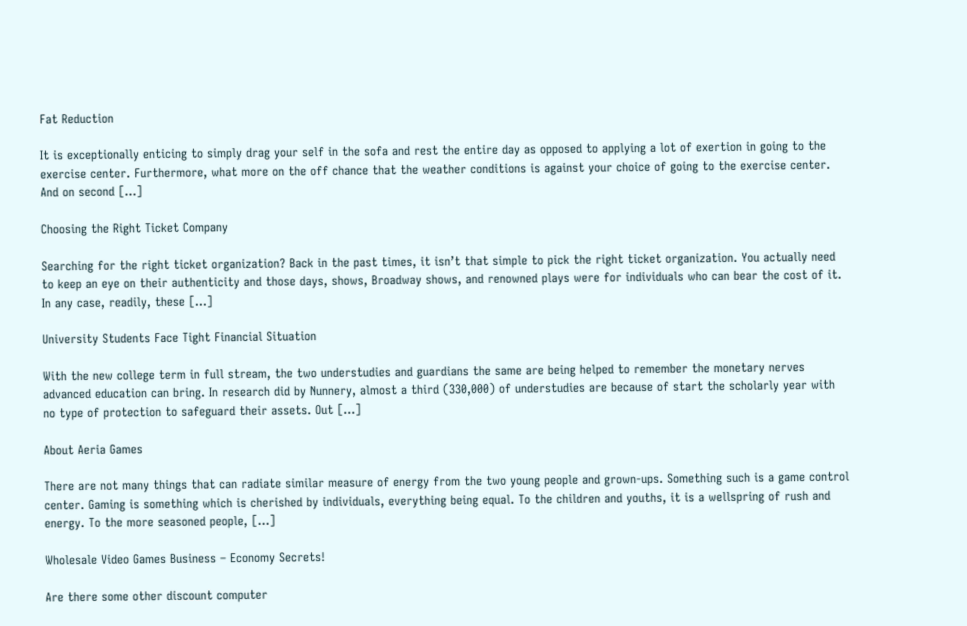Fat Reduction

It is exceptionally enticing to simply drag your self in the sofa and rest the entire day as opposed to applying a lot of exertion in going to the exercise center. Furthermore, what more on the off chance that the weather conditions is against your choice of going to the exercise center. And on second […]

Choosing the Right Ticket Company

Searching for the right ticket organization? Back in the past times, it isn’t that simple to pick the right ticket organization. You actually need to keep an eye on their authenticity and those days, shows, Broadway shows, and renowned plays were for individuals who can bear the cost of it. In any case, readily, these […]

University Students Face Tight Financial Situation

With the new college term in full stream, the two understudies and guardians the same are being helped to remember the monetary nerves advanced education can bring. In research did by Nunnery, almost a third (330,000) of understudies are because of start the scholarly year with no type of protection to safeguard their assets. Out […]

About Aeria Games

There are not many things that can radiate similar measure of energy from the two young people and grown-ups. Something such is a game control center. Gaming is something which is cherished by individuals, everything being equal. To the children and youths, it is a wellspring of rush and energy. To the more seasoned people, […]

Wholesale Video Games Business – Economy Secrets!

Are there some other discount computer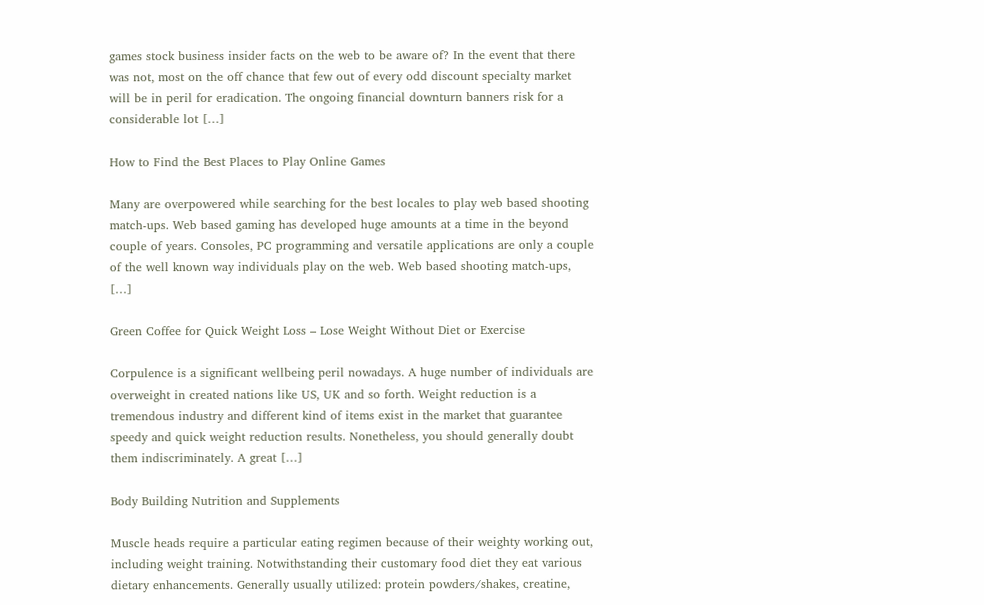games stock business insider facts on the web to be aware of? In the event that there was not, most on the off chance that few out of every odd discount specialty market will be in peril for eradication. The ongoing financial downturn banners risk for a considerable lot […]

How to Find the Best Places to Play Online Games

Many are overpowered while searching for the best locales to play web based shooting match-ups. Web based gaming has developed huge amounts at a time in the beyond couple of years. Consoles, PC programming and versatile applications are only a couple of the well known way individuals play on the web. Web based shooting match-ups, […]

Green Coffee for Quick Weight Loss – Lose Weight Without Diet or Exercise

Corpulence is a significant wellbeing peril nowadays. A huge number of individuals are overweight in created nations like US, UK and so forth. Weight reduction is a tremendous industry and different kind of items exist in the market that guarantee speedy and quick weight reduction results. Nonetheless, you should generally doubt them indiscriminately. A great […]

Body Building Nutrition and Supplements

Muscle heads require a particular eating regimen because of their weighty working out, including weight training. Notwithstanding their customary food diet they eat various dietary enhancements. Generally usually utilized: protein powders/shakes, creatine,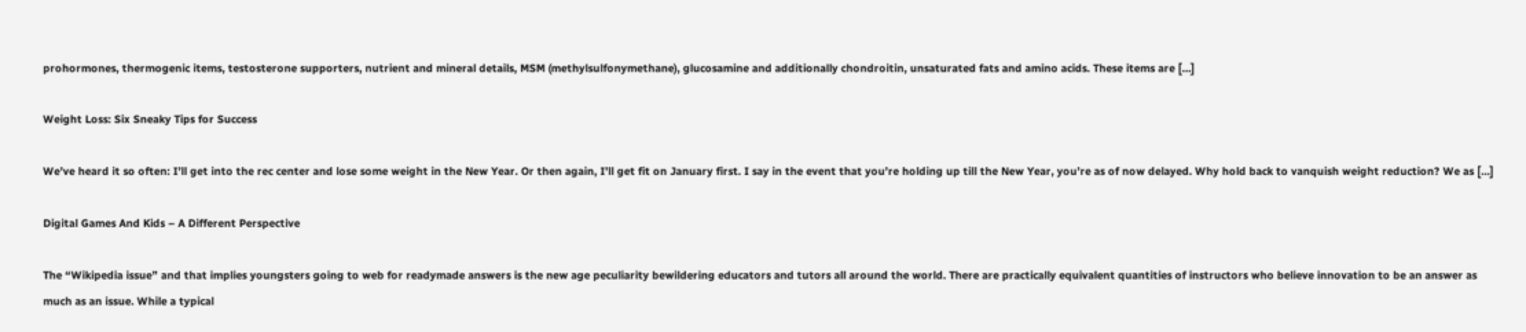prohormones, thermogenic items, testosterone supporters, nutrient and mineral details, MSM (methylsulfonymethane), glucosamine and additionally chondroitin, unsaturated fats and amino acids. These items are […]

Weight Loss: Six Sneaky Tips for Success

We’ve heard it so often: I’ll get into the rec center and lose some weight in the New Year. Or then again, I’ll get fit on January first. I say in the event that you’re holding up till the New Year, you’re as of now delayed. Why hold back to vanquish weight reduction? We as […]

Digital Games And Kids – A Different Perspective

The “Wikipedia issue” and that implies youngsters going to web for readymade answers is the new age peculiarity bewildering educators and tutors all around the world. There are practically equivalent quantities of instructors who believe innovation to be an answer as much as an issue. While a typical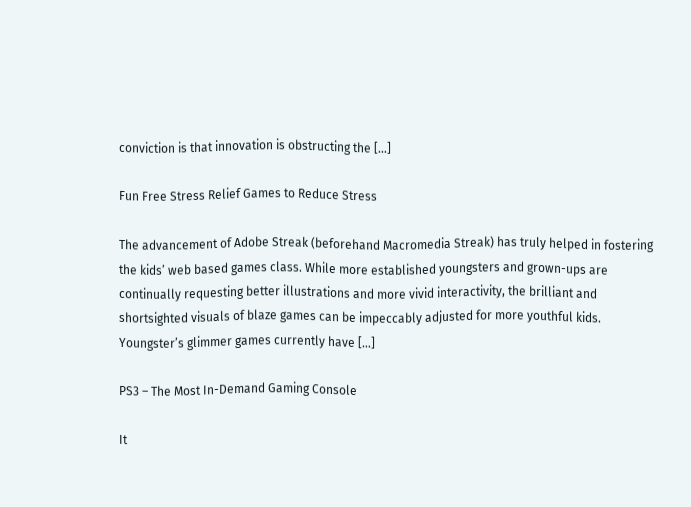conviction is that innovation is obstructing the […]

Fun Free Stress Relief Games to Reduce Stress

The advancement of Adobe Streak (beforehand Macromedia Streak) has truly helped in fostering the kids’ web based games class. While more established youngsters and grown-ups are continually requesting better illustrations and more vivid interactivity, the brilliant and shortsighted visuals of blaze games can be impeccably adjusted for more youthful kids. Youngster’s glimmer games currently have […]

PS3 – The Most In-Demand Gaming Console

It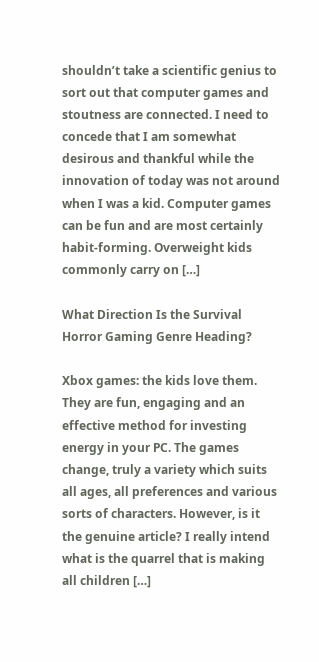shouldn’t take a scientific genius to sort out that computer games and stoutness are connected. I need to concede that I am somewhat desirous and thankful while the innovation of today was not around when I was a kid. Computer games can be fun and are most certainly habit-forming. Overweight kids commonly carry on […]

What Direction Is the Survival Horror Gaming Genre Heading?

Xbox games: the kids love them. They are fun, engaging and an effective method for investing energy in your PC. The games change, truly a variety which suits all ages, all preferences and various sorts of characters. However, is it the genuine article? I really intend what is the quarrel that is making all children […]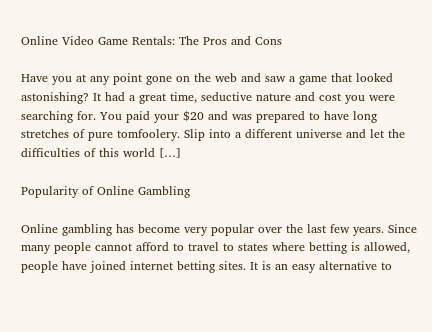Online Video Game Rentals: The Pros and Cons

Have you at any point gone on the web and saw a game that looked astonishing? It had a great time, seductive nature and cost you were searching for. You paid your $20 and was prepared to have long stretches of pure tomfoolery. Slip into a different universe and let the difficulties of this world […]

Popularity of Online Gambling

Online gambling has become very popular over the last few years. Since many people cannot afford to travel to states where betting is allowed, people have joined internet betting sites. It is an easy alternative to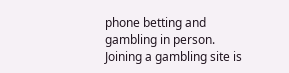phone betting and gambling in person. Joining a gambling site is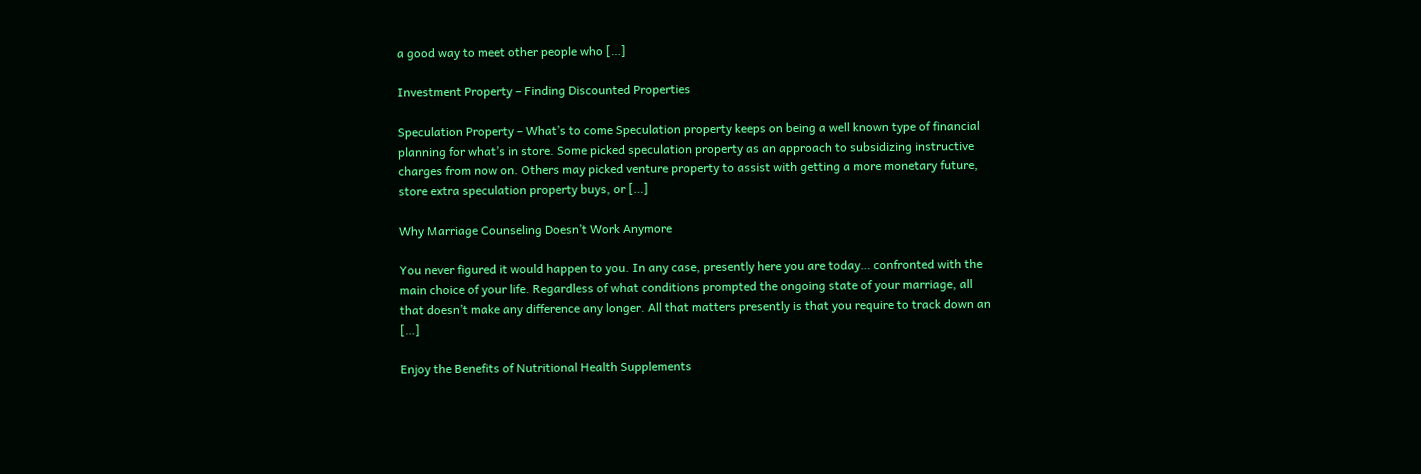a good way to meet other people who […]

Investment Property – Finding Discounted Properties

Speculation Property – What’s to come Speculation property keeps on being a well known type of financial planning for what’s in store. Some picked speculation property as an approach to subsidizing instructive charges from now on. Others may picked venture property to assist with getting a more monetary future, store extra speculation property buys, or […]

Why Marriage Counseling Doesn’t Work Anymore

You never figured it would happen to you. In any case, presently here you are today… confronted with the main choice of your life. Regardless of what conditions prompted the ongoing state of your marriage, all that doesn’t make any difference any longer. All that matters presently is that you require to track down an […]

Enjoy the Benefits of Nutritional Health Supplements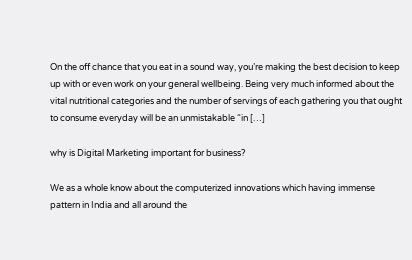On the off chance that you eat in a sound way, you’re making the best decision to keep up with or even work on your general wellbeing. Being very much informed about the vital nutritional categories and the number of servings of each gathering you that ought to consume everyday will be an unmistakable “in […]

why is Digital Marketing important for business?

We as a whole know about the computerized innovations which having immense pattern in India and all around the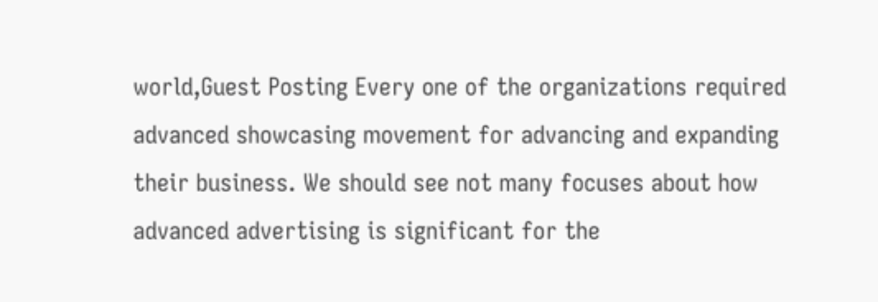world,Guest Posting Every one of the organizations required advanced showcasing movement for advancing and expanding their business. We should see not many focuses about how advanced advertising is significant for the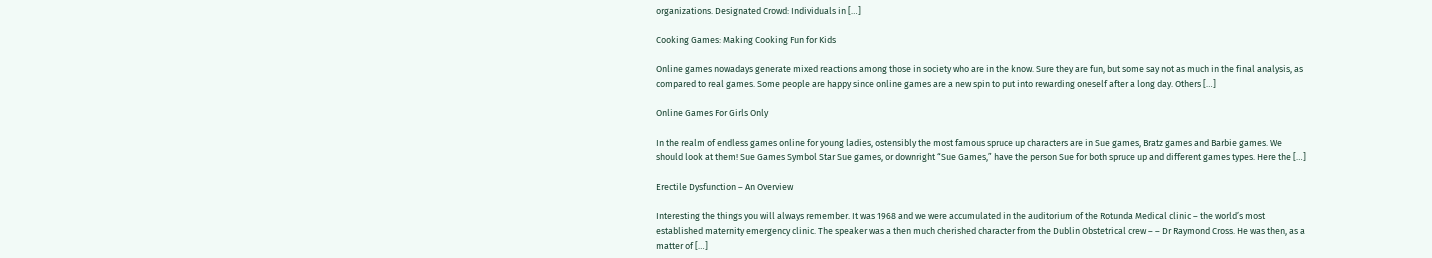organizations. Designated Crowd: Individuals in […]

Cooking Games: Making Cooking Fun for Kids

Online games nowadays generate mixed reactions among those in society who are in the know. Sure they are fun, but some say not as much in the final analysis, as compared to real games. Some people are happy since online games are a new spin to put into rewarding oneself after a long day. Others […]

Online Games For Girls Only

In the realm of endless games online for young ladies, ostensibly the most famous spruce up characters are in Sue games, Bratz games and Barbie games. We should look at them! Sue Games Symbol Star Sue games, or downright “Sue Games,” have the person Sue for both spruce up and different games types. Here the […]

Erectile Dysfunction – An Overview

Interesting the things you will always remember. It was 1968 and we were accumulated in the auditorium of the Rotunda Medical clinic – the world’s most established maternity emergency clinic. The speaker was a then much cherished character from the Dublin Obstetrical crew – – Dr Raymond Cross. He was then, as a matter of […]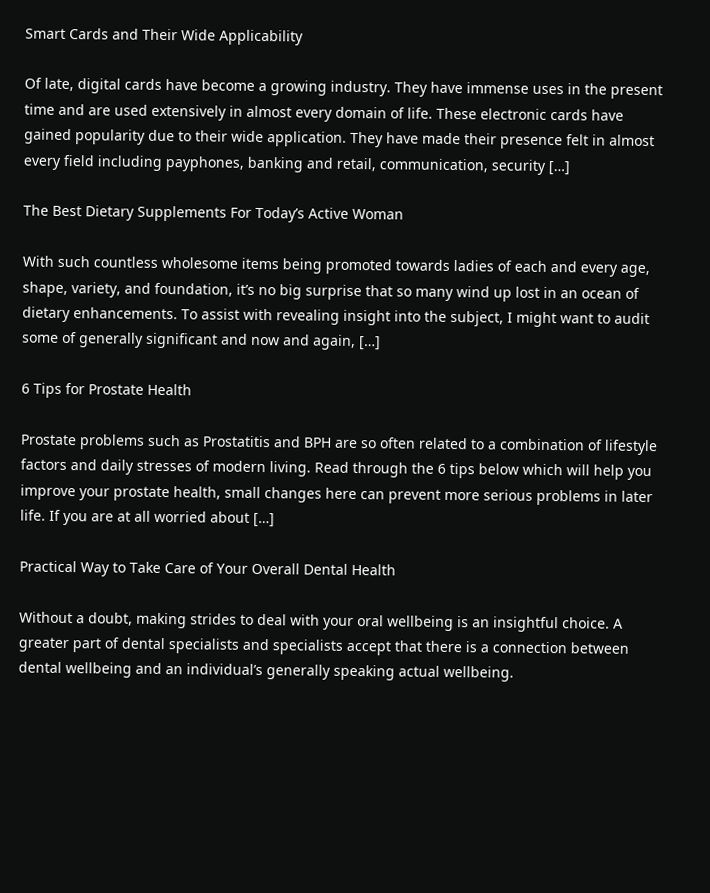Smart Cards and Their Wide Applicability

Of late, digital cards have become a growing industry. They have immense uses in the present time and are used extensively in almost every domain of life. These electronic cards have gained popularity due to their wide application. They have made their presence felt in almost every field including payphones, banking and retail, communication, security […]

The Best Dietary Supplements For Today’s Active Woman

With such countless wholesome items being promoted towards ladies of each and every age, shape, variety, and foundation, it’s no big surprise that so many wind up lost in an ocean of dietary enhancements. To assist with revealing insight into the subject, I might want to audit some of generally significant and now and again, […]

6 Tips for Prostate Health

Prostate problems such as Prostatitis and BPH are so often related to a combination of lifestyle factors and daily stresses of modern living. Read through the 6 tips below which will help you improve your prostate health, small changes here can prevent more serious problems in later life. If you are at all worried about […]

Practical Way to Take Care of Your Overall Dental Health

Without a doubt, making strides to deal with your oral wellbeing is an insightful choice. A greater part of dental specialists and specialists accept that there is a connection between dental wellbeing and an individual’s generally speaking actual wellbeing.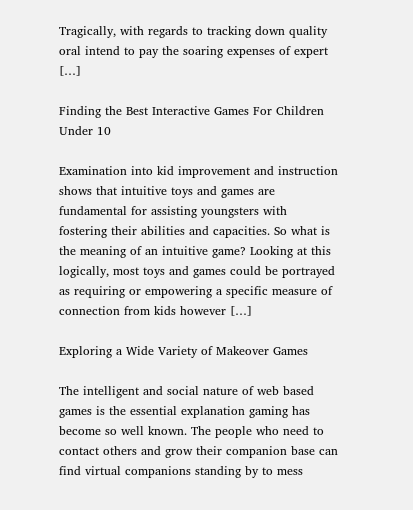Tragically, with regards to tracking down quality oral intend to pay the soaring expenses of expert […]

Finding the Best Interactive Games For Children Under 10

Examination into kid improvement and instruction shows that intuitive toys and games are fundamental for assisting youngsters with fostering their abilities and capacities. So what is the meaning of an intuitive game? Looking at this logically, most toys and games could be portrayed as requiring or empowering a specific measure of connection from kids however […]

Exploring a Wide Variety of Makeover Games

The intelligent and social nature of web based games is the essential explanation gaming has become so well known. The people who need to contact others and grow their companion base can find virtual companions standing by to mess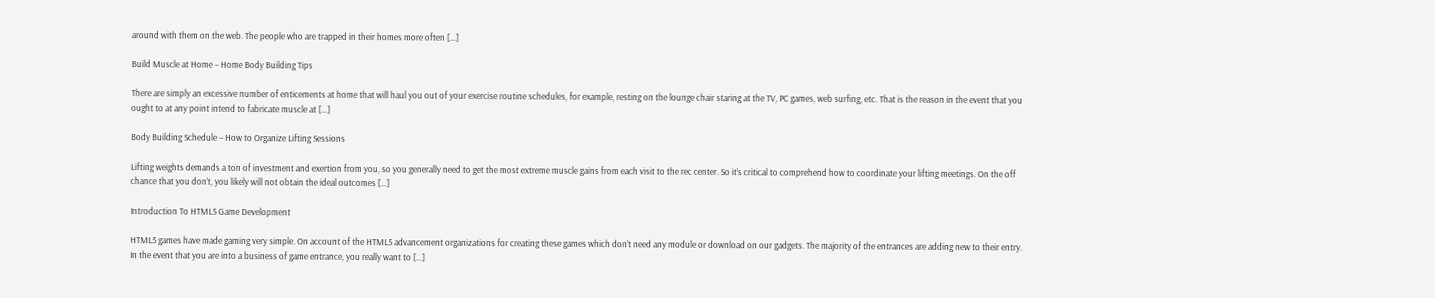around with them on the web. The people who are trapped in their homes more often […]

Build Muscle at Home – Home Body Building Tips

There are simply an excessive number of enticements at home that will haul you out of your exercise routine schedules, for example, resting on the lounge chair staring at the TV, PC games, web surfing, etc. That is the reason in the event that you ought to at any point intend to fabricate muscle at […]

Body Building Schedule – How to Organize Lifting Sessions

Lifting weights demands a ton of investment and exertion from you, so you generally need to get the most extreme muscle gains from each visit to the rec center. So it’s critical to comprehend how to coordinate your lifting meetings. On the off chance that you don’t, you likely will not obtain the ideal outcomes […]

Introduction To HTML5 Game Development

HTML5 games have made gaming very simple. On account of the HTML5 advancement organizations for creating these games which don’t need any module or download on our gadgets. The majority of the entrances are adding new to their entry. In the event that you are into a business of game entrance, you really want to […]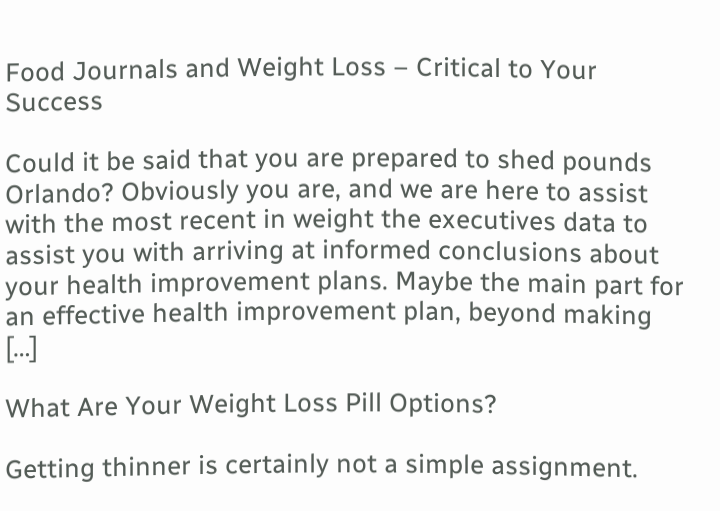Food Journals and Weight Loss – Critical to Your Success

Could it be said that you are prepared to shed pounds Orlando? Obviously you are, and we are here to assist with the most recent in weight the executives data to assist you with arriving at informed conclusions about your health improvement plans. Maybe the main part for an effective health improvement plan, beyond making […]

What Are Your Weight Loss Pill Options?

Getting thinner is certainly not a simple assignment.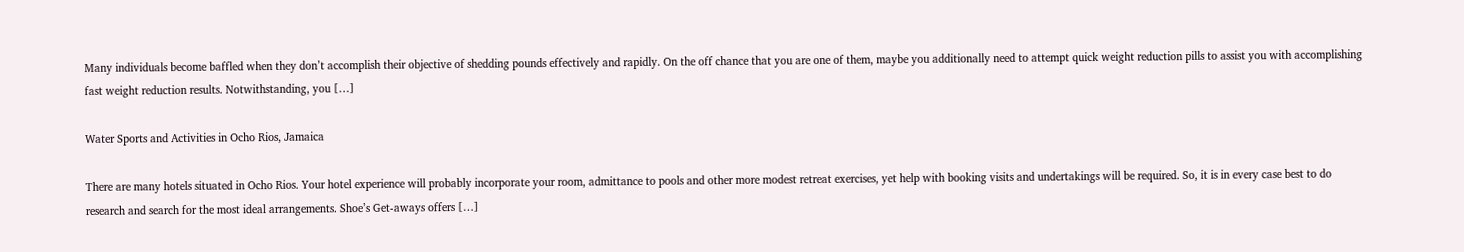Many individuals become baffled when they don’t accomplish their objective of shedding pounds effectively and rapidly. On the off chance that you are one of them, maybe you additionally need to attempt quick weight reduction pills to assist you with accomplishing fast weight reduction results. Notwithstanding, you […]

Water Sports and Activities in Ocho Rios, Jamaica

There are many hotels situated in Ocho Rios. Your hotel experience will probably incorporate your room, admittance to pools and other more modest retreat exercises, yet help with booking visits and undertakings will be required. So, it is in every case best to do research and search for the most ideal arrangements. Shoe’s Get-aways offers […]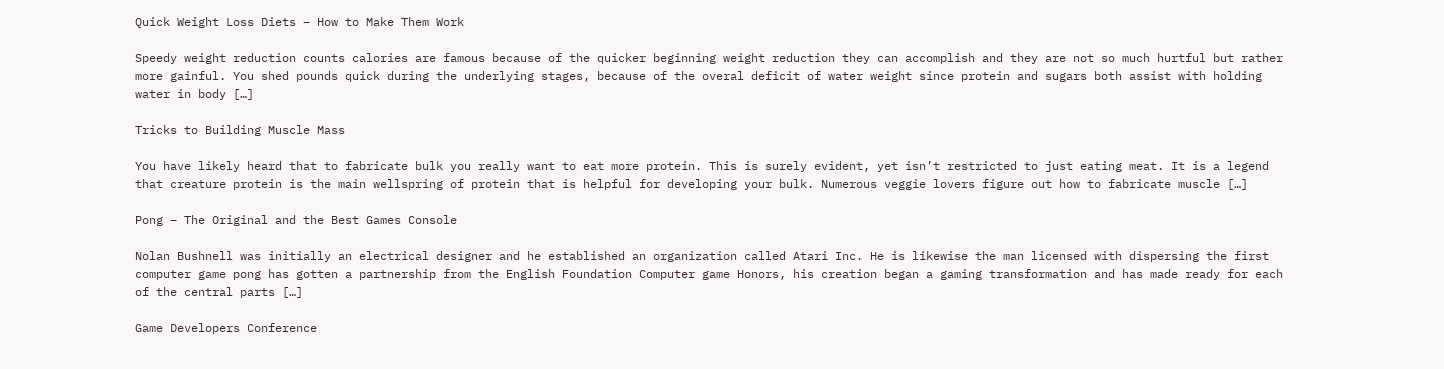Quick Weight Loss Diets – How to Make Them Work

Speedy weight reduction counts calories are famous because of the quicker beginning weight reduction they can accomplish and they are not so much hurtful but rather more gainful. You shed pounds quick during the underlying stages, because of the overal deficit of water weight since protein and sugars both assist with holding water in body […]

Tricks to Building Muscle Mass

You have likely heard that to fabricate bulk you really want to eat more protein. This is surely evident, yet isn’t restricted to just eating meat. It is a legend that creature protein is the main wellspring of protein that is helpful for developing your bulk. Numerous veggie lovers figure out how to fabricate muscle […]

Pong – The Original and the Best Games Console

Nolan Bushnell was initially an electrical designer and he established an organization called Atari Inc. He is likewise the man licensed with dispersing the first computer game pong has gotten a partnership from the English Foundation Computer game Honors, his creation began a gaming transformation and has made ready for each of the central parts […]

Game Developers Conference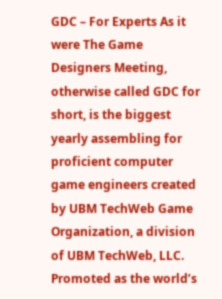GDC – For Experts As it were The Game Designers Meeting, otherwise called GDC for short, is the biggest yearly assembling for proficient computer game engineers created by UBM TechWeb Game Organization, a division of UBM TechWeb, LLC. Promoted as the world’s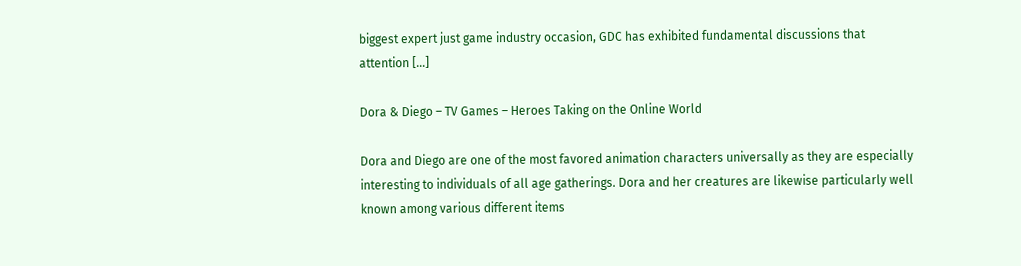biggest expert just game industry occasion, GDC has exhibited fundamental discussions that attention […]

Dora & Diego – TV Games – Heroes Taking on the Online World

Dora and Diego are one of the most favored animation characters universally as they are especially interesting to individuals of all age gatherings. Dora and her creatures are likewise particularly well known among various different items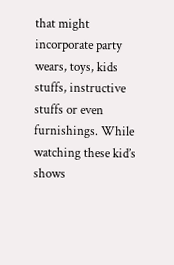that might incorporate party wears, toys, kids stuffs, instructive stuffs or even furnishings. While watching these kid’s shows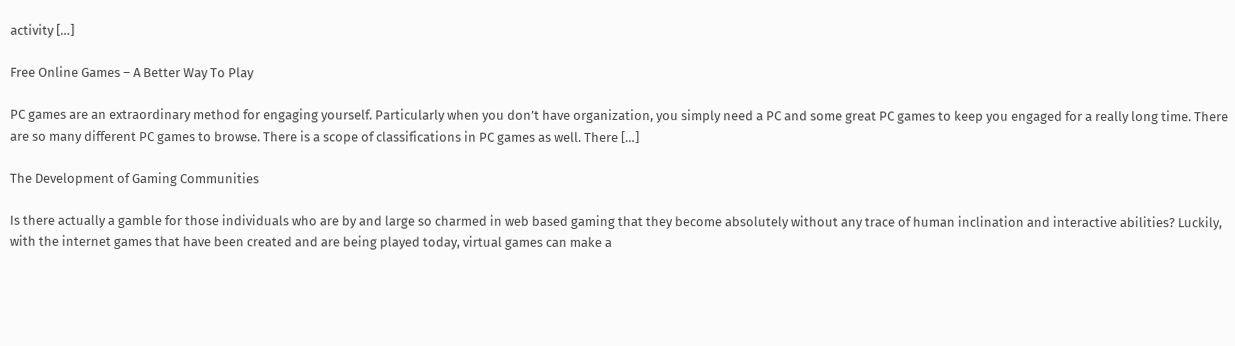activity […]

Free Online Games – A Better Way To Play

PC games are an extraordinary method for engaging yourself. Particularly when you don’t have organization, you simply need a PC and some great PC games to keep you engaged for a really long time. There are so many different PC games to browse. There is a scope of classifications in PC games as well. There […]

The Development of Gaming Communities

Is there actually a gamble for those individuals who are by and large so charmed in web based gaming that they become absolutely without any trace of human inclination and interactive abilities? Luckily, with the internet games that have been created and are being played today, virtual games can make a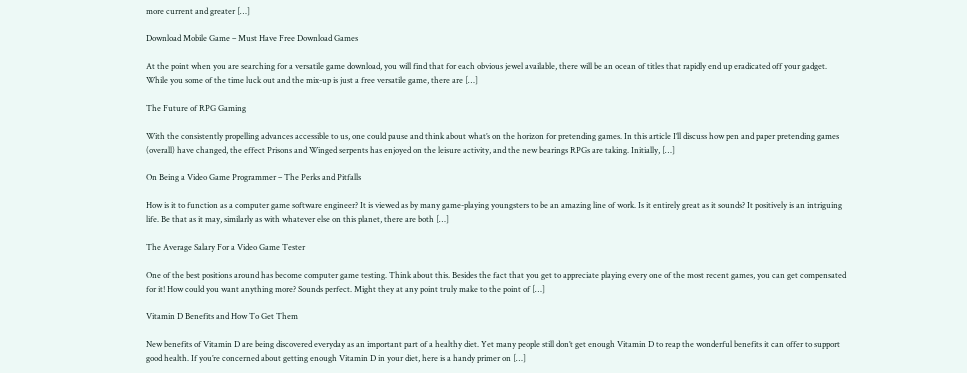more current and greater […]

Download Mobile Game – Must Have Free Download Games

At the point when you are searching for a versatile game download, you will find that for each obvious jewel available, there will be an ocean of titles that rapidly end up eradicated off your gadget. While you some of the time luck out and the mix-up is just a free versatile game, there are […]

The Future of RPG Gaming

With the consistently propelling advances accessible to us, one could pause and think about what’s on the horizon for pretending games. In this article I’ll discuss how pen and paper pretending games (overall) have changed, the effect Prisons and Winged serpents has enjoyed on the leisure activity, and the new bearings RPGs are taking. Initially, […]

On Being a Video Game Programmer – The Perks and Pitfalls

How is it to function as a computer game software engineer? It is viewed as by many game-playing youngsters to be an amazing line of work. Is it entirely great as it sounds? It positively is an intriguing life. Be that as it may, similarly as with whatever else on this planet, there are both […]

The Average Salary For a Video Game Tester

One of the best positions around has become computer game testing. Think about this. Besides the fact that you get to appreciate playing every one of the most recent games, you can get compensated for it! How could you want anything more? Sounds perfect. Might they at any point truly make to the point of […]

Vitamin D Benefits and How To Get Them

New benefits of Vitamin D are being discovered everyday as an important part of a healthy diet. Yet many people still don’t get enough Vitamin D to reap the wonderful benefits it can offer to support good health. If you’re concerned about getting enough Vitamin D in your diet, here is a handy primer on […]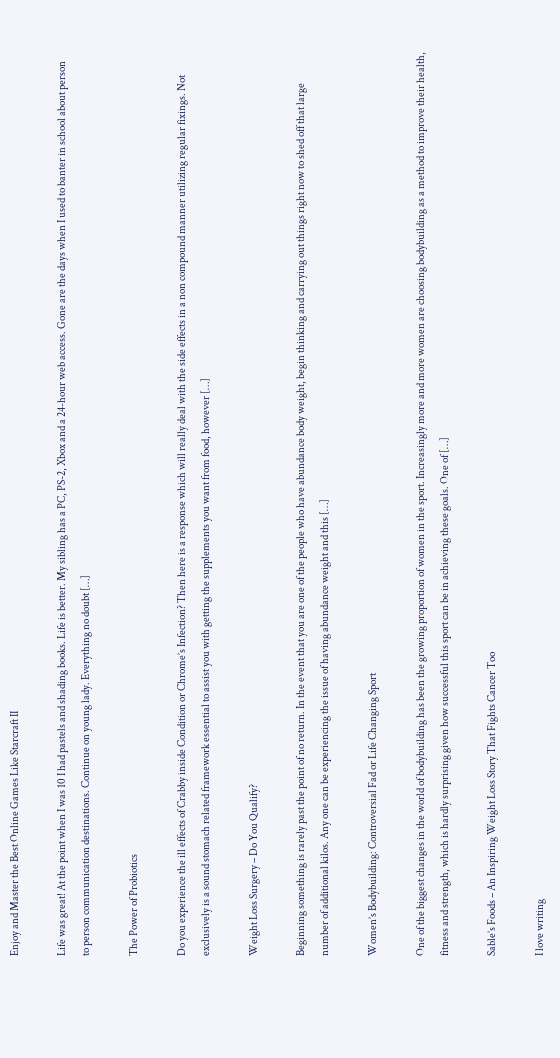Enjoy and Master the Best Online Games Like Starcraft II

Life was great! At the point when I was 10 I had pastels and shading books. Life is better. My sibling has a PC, PS-2, Xbox and a 24-hour web access. Gone are the days when I used to banter in school about person to person communication destinations. Continue on young lady. Everything no doubt […]

The Power of Probiotics

Do you experience the ill effects of Crabby inside Condition or Chrome’s Infection? Then here is a response which will really deal with the side effects in a non compound manner utilizing regular fixings. Not exclusively is a sound stomach related framework essential to assist you with getting the supplements you want from food, however […]

Weight Loss Surgery – Do You Qualify?

Beginning something is rarely past the point of no return. In the event that you are one of the people who have abundance body weight, begin thinking and carrying out things right now to shed off that large number of additional kilos. Any one can be experiencing the issue of having abundance weight and this […]

Women’s Bodybuilding: Controversial Fad or Life Changing Sport

One of the biggest changes in the world of bodybuilding has been the growing proportion of women in the sport. Increasingly more and more women are choosing bodybuilding as a method to improve their health, fitness and strength, which is hardly surprising given how successful this sport can be in achieving these goals. One of […]

Sable’s Foods – An Inspiring Weight Loss Story That Fights Cancer Too

I love writing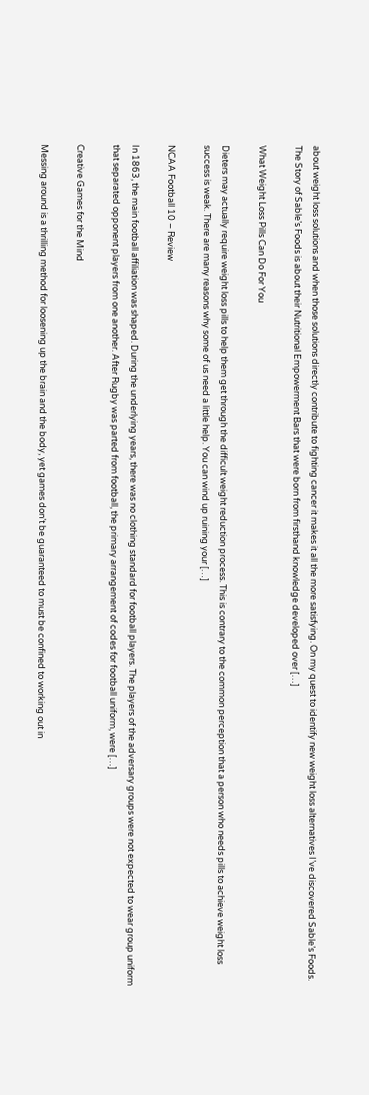about weight loss solutions and when those solutions directly contribute to fighting cancer it makes it all the more satisfying. On my quest to identify new weight loss alternatives I’ve discovered Sable’s Foods. The Story of Sable’s Foods is about their Nutritional Empowerment Bars that were born from firsthand knowledge developed over […]

What Weight Loss Pills Can Do For You

Dieters may actually require weight loss pills to help them get through the difficult weight reduction process. This is contrary to the common perception that a person who needs pills to achieve weight loss success is weak. There are many reasons why some of us need a little help. You can wind up ruining your […]

NCAA Football 10 – Review

In 1863, the main football affiliation was shaped. During the underlying years, there was no clothing standard for football players. The players of the adversary groups were not expected to wear group uniform that separated opponent players from one another. After Rugby was parted from football, the primary arrangement of codes for football uniform, were […]

Creative Games for the Mind

Messing around is a thrilling method for loosening up the brain and the body, yet games don’t be guaranteed to must be confined to working out in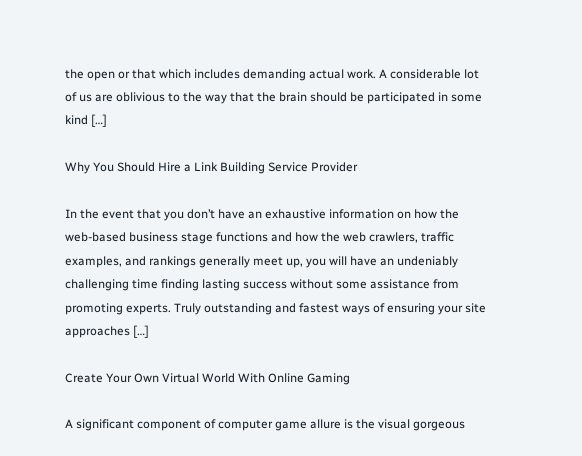the open or that which includes demanding actual work. A considerable lot of us are oblivious to the way that the brain should be participated in some kind […]

Why You Should Hire a Link Building Service Provider

In the event that you don’t have an exhaustive information on how the web-based business stage functions and how the web crawlers, traffic examples, and rankings generally meet up, you will have an undeniably challenging time finding lasting success without some assistance from promoting experts. Truly outstanding and fastest ways of ensuring your site approaches […]

Create Your Own Virtual World With Online Gaming

A significant component of computer game allure is the visual gorgeous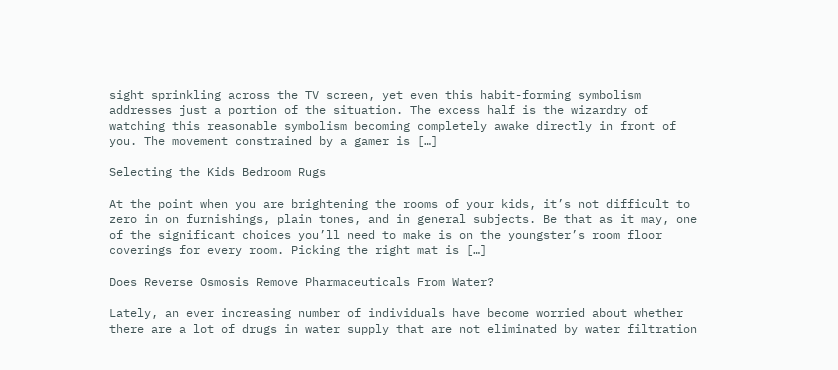sight sprinkling across the TV screen, yet even this habit-forming symbolism addresses just a portion of the situation. The excess half is the wizardry of watching this reasonable symbolism becoming completely awake directly in front of you. The movement constrained by a gamer is […]

Selecting the Kids Bedroom Rugs

At the point when you are brightening the rooms of your kids, it’s not difficult to zero in on furnishings, plain tones, and in general subjects. Be that as it may, one of the significant choices you’ll need to make is on the youngster’s room floor coverings for every room. Picking the right mat is […]

Does Reverse Osmosis Remove Pharmaceuticals From Water?

Lately, an ever increasing number of individuals have become worried about whether there are a lot of drugs in water supply that are not eliminated by water filtration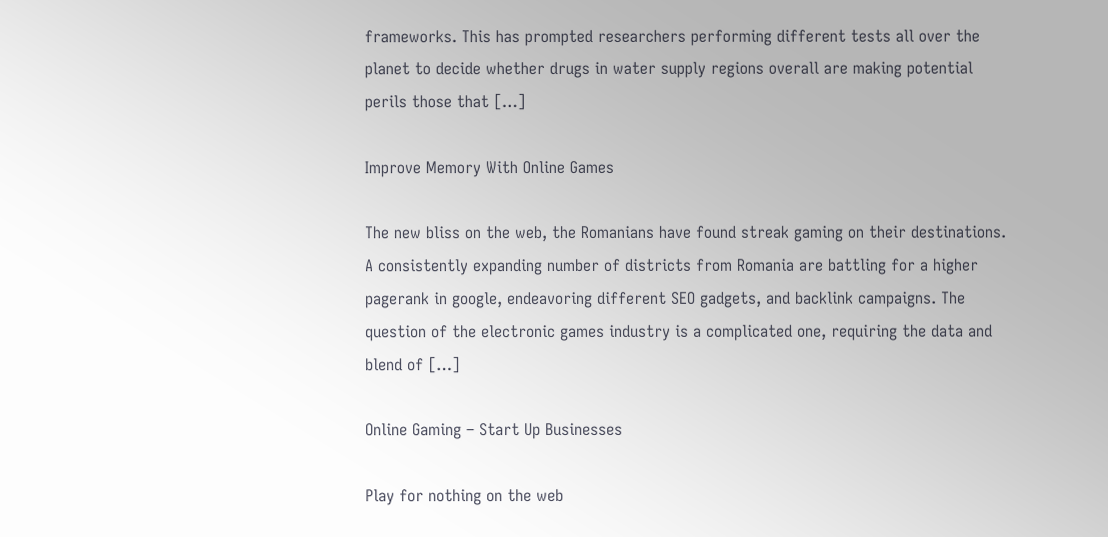frameworks. This has prompted researchers performing different tests all over the planet to decide whether drugs in water supply regions overall are making potential perils those that […]

Improve Memory With Online Games

The new bliss on the web, the Romanians have found streak gaming on their destinations. A consistently expanding number of districts from Romania are battling for a higher pagerank in google, endeavoring different SEO gadgets, and backlink campaigns. The question of the electronic games industry is a complicated one, requiring the data and blend of […]

Online Gaming – Start Up Businesses

Play for nothing on the web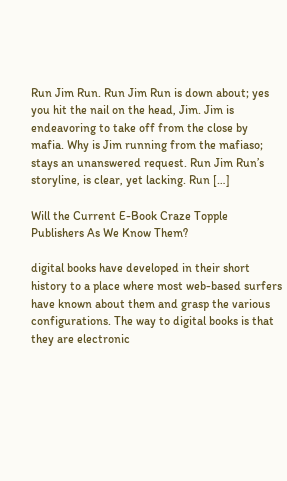Run Jim Run. Run Jim Run is down about; yes you hit the nail on the head, Jim. Jim is endeavoring to take off from the close by mafia. Why is Jim running from the mafiaso; stays an unanswered request. Run Jim Run’s storyline, is clear, yet lacking. Run […]

Will the Current E-Book Craze Topple Publishers As We Know Them?

digital books have developed in their short history to a place where most web-based surfers have known about them and grasp the various configurations. The way to digital books is that they are electronic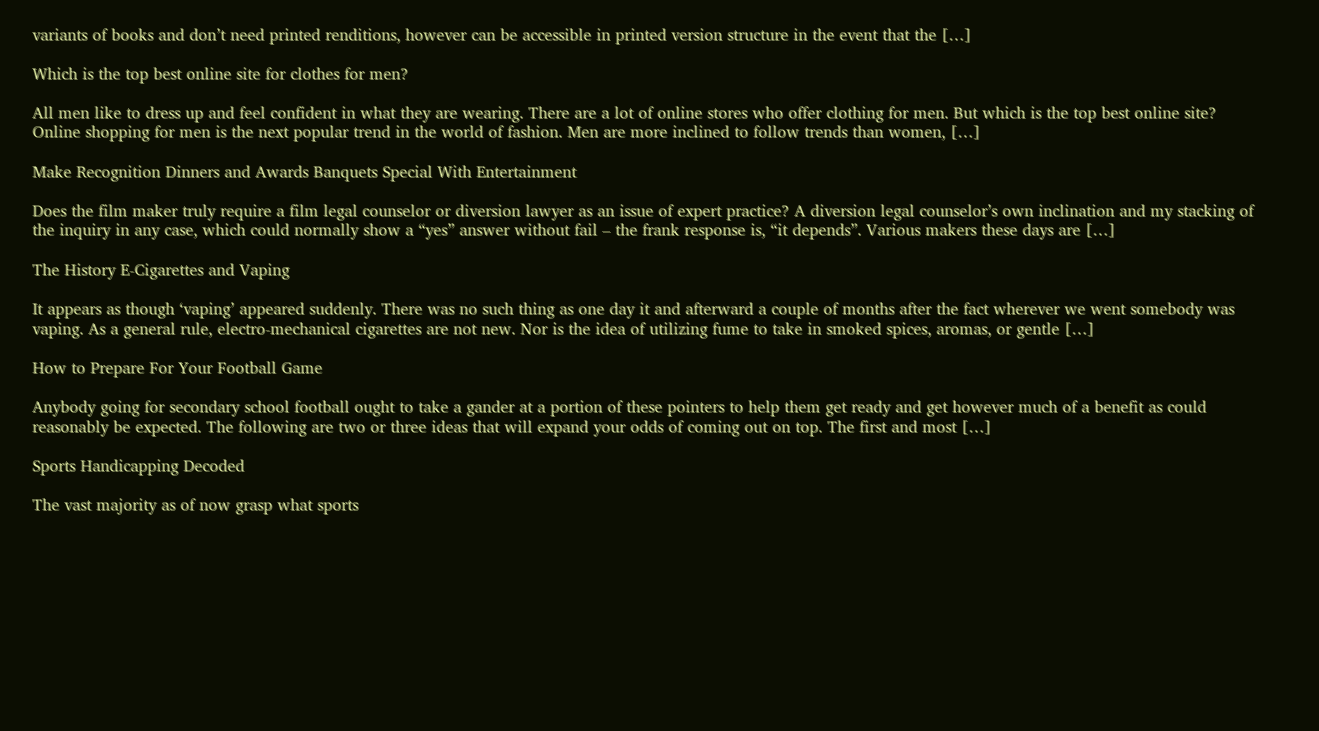variants of books and don’t need printed renditions, however can be accessible in printed version structure in the event that the […]

Which is the top best online site for clothes for men?

All men like to dress up and feel confident in what they are wearing. There are a lot of online stores who offer clothing for men. But which is the top best online site? Online shopping for men is the next popular trend in the world of fashion. Men are more inclined to follow trends than women, […]

Make Recognition Dinners and Awards Banquets Special With Entertainment

Does the film maker truly require a film legal counselor or diversion lawyer as an issue of expert practice? A diversion legal counselor’s own inclination and my stacking of the inquiry in any case, which could normally show a “yes” answer without fail – the frank response is, “it depends”. Various makers these days are […]

The History E-Cigarettes and Vaping

It appears as though ‘vaping’ appeared suddenly. There was no such thing as one day it and afterward a couple of months after the fact wherever we went somebody was vaping. As a general rule, electro-mechanical cigarettes are not new. Nor is the idea of utilizing fume to take in smoked spices, aromas, or gentle […]

How to Prepare For Your Football Game

Anybody going for secondary school football ought to take a gander at a portion of these pointers to help them get ready and get however much of a benefit as could reasonably be expected. The following are two or three ideas that will expand your odds of coming out on top. The first and most […]

Sports Handicapping Decoded

The vast majority as of now grasp what sports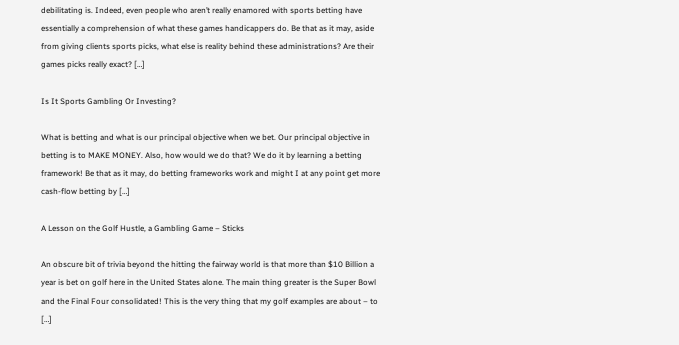debilitating is. Indeed, even people who aren’t really enamored with sports betting have essentially a comprehension of what these games handicappers do. Be that as it may, aside from giving clients sports picks, what else is reality behind these administrations? Are their games picks really exact? […]

Is It Sports Gambling Or Investing?

What is betting and what is our principal objective when we bet. Our principal objective in betting is to MAKE MONEY. Also, how would we do that? We do it by learning a betting framework! Be that as it may, do betting frameworks work and might I at any point get more cash-flow betting by […]

A Lesson on the Golf Hustle, a Gambling Game – Sticks

An obscure bit of trivia beyond the hitting the fairway world is that more than $10 Billion a year is bet on golf here in the United States alone. The main thing greater is the Super Bowl and the Final Four consolidated! This is the very thing that my golf examples are about – to […]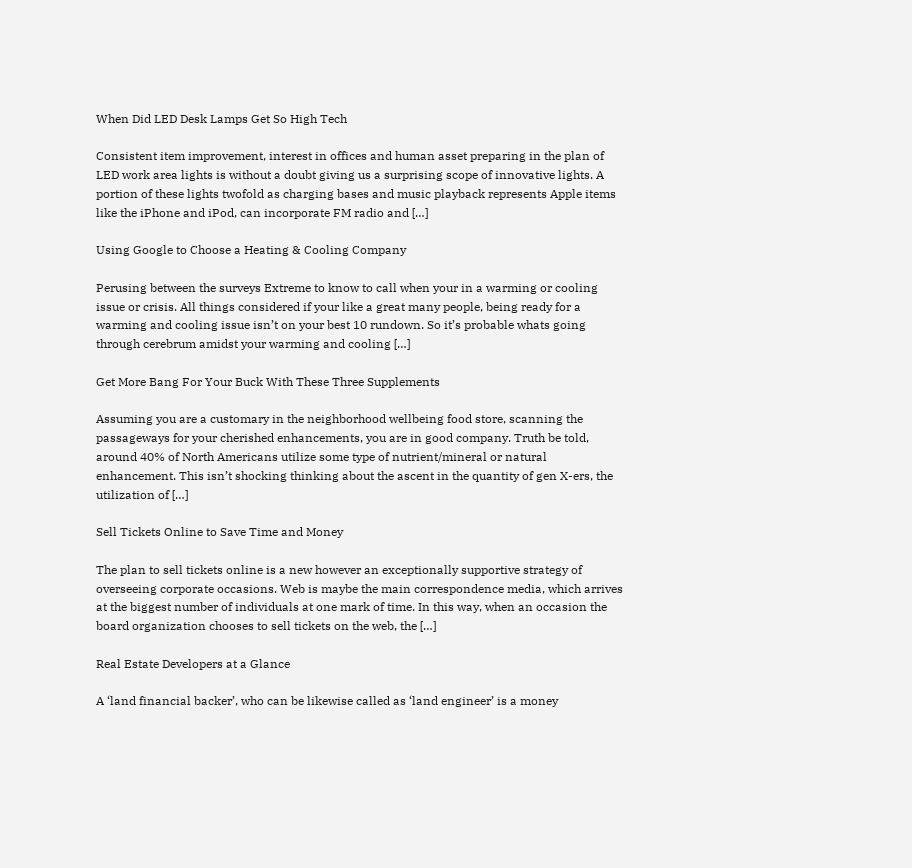When Did LED Desk Lamps Get So High Tech

Consistent item improvement, interest in offices and human asset preparing in the plan of LED work area lights is without a doubt giving us a surprising scope of innovative lights. A portion of these lights twofold as charging bases and music playback represents Apple items like the iPhone and iPod, can incorporate FM radio and […]

Using Google to Choose a Heating & Cooling Company

Perusing between the surveys Extreme to know to call when your in a warming or cooling issue or crisis. All things considered if your like a great many people, being ready for a warming and cooling issue isn’t on your best 10 rundown. So it’s probable whats going through cerebrum amidst your warming and cooling […]

Get More Bang For Your Buck With These Three Supplements

Assuming you are a customary in the neighborhood wellbeing food store, scanning the passageways for your cherished enhancements, you are in good company. Truth be told, around 40% of North Americans utilize some type of nutrient/mineral or natural enhancement. This isn’t shocking thinking about the ascent in the quantity of gen X-ers, the utilization of […]

Sell Tickets Online to Save Time and Money

The plan to sell tickets online is a new however an exceptionally supportive strategy of overseeing corporate occasions. Web is maybe the main correspondence media, which arrives at the biggest number of individuals at one mark of time. In this way, when an occasion the board organization chooses to sell tickets on the web, the […]

Real Estate Developers at a Glance

A ‘land financial backer’, who can be likewise called as ‘land engineer’ is a money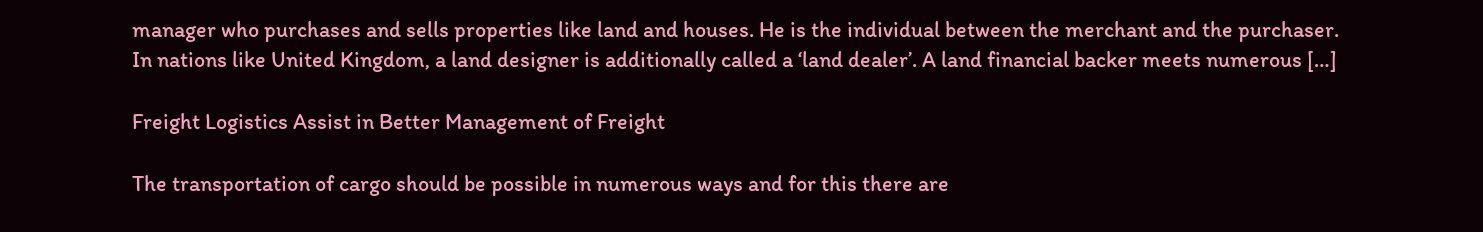manager who purchases and sells properties like land and houses. He is the individual between the merchant and the purchaser. In nations like United Kingdom, a land designer is additionally called a ‘land dealer’. A land financial backer meets numerous […]

Freight Logistics Assist in Better Management of Freight

The transportation of cargo should be possible in numerous ways and for this there are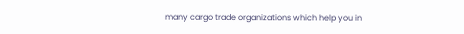many cargo trade organizations which help you in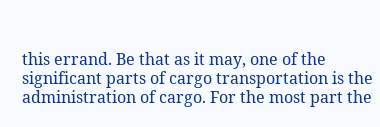this errand. Be that as it may, one of the significant parts of cargo transportation is the administration of cargo. For the most part the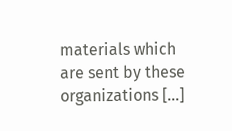materials which are sent by these organizations […]